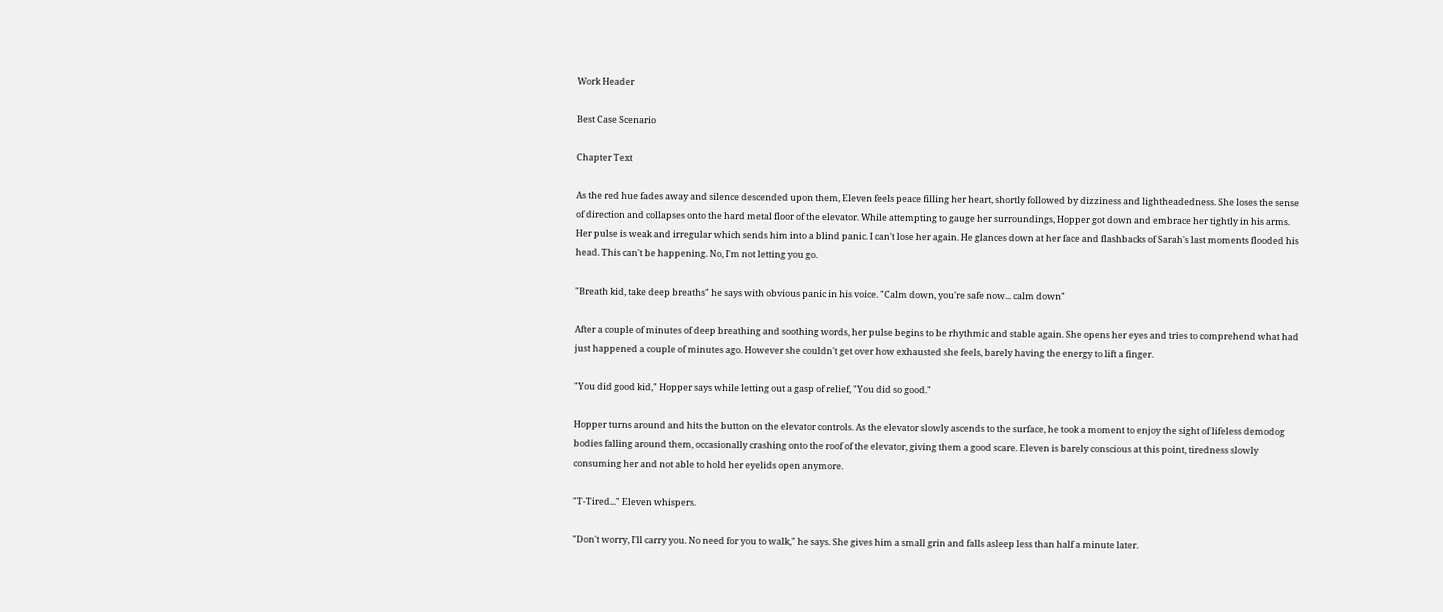Work Header

Best Case Scenario

Chapter Text

As the red hue fades away and silence descended upon them, Eleven feels peace filling her heart, shortly followed by dizziness and lightheadedness. She loses the sense of direction and collapses onto the hard metal floor of the elevator. While attempting to gauge her surroundings, Hopper got down and embrace her tightly in his arms. Her pulse is weak and irregular which sends him into a blind panic. I can't lose her again. He glances down at her face and flashbacks of Sarah's last moments flooded his head. This can't be happening. No, I'm not letting you go.

"Breath kid, take deep breaths" he says with obvious panic in his voice. "Calm down, you're safe now... calm down"

After a couple of minutes of deep breathing and soothing words, her pulse begins to be rhythmic and stable again. She opens her eyes and tries to comprehend what had just happened a couple of minutes ago. However she couldn't get over how exhausted she feels, barely having the energy to lift a finger.

"You did good kid," Hopper says while letting out a gasp of relief, "You did so good."

Hopper turns around and hits the button on the elevator controls. As the elevator slowly ascends to the surface, he took a moment to enjoy the sight of lifeless demodog bodies falling around them, occasionally crashing onto the roof of the elevator, giving them a good scare. Eleven is barely conscious at this point, tiredness slowly consuming her and not able to hold her eyelids open anymore.

"T-Tired..." Eleven whispers.

"Don't worry, I'll carry you. No need for you to walk," he says. She gives him a small grin and falls asleep less than half a minute later.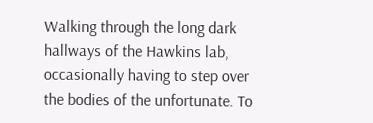Walking through the long dark hallways of the Hawkins lab, occasionally having to step over the bodies of the unfortunate. To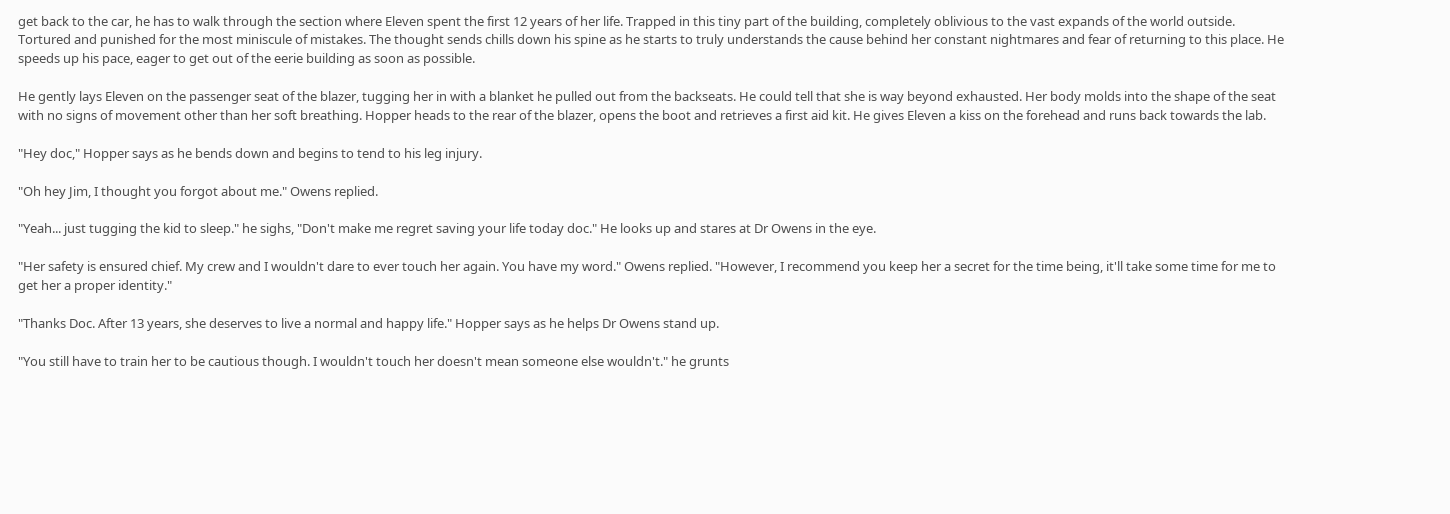get back to the car, he has to walk through the section where Eleven spent the first 12 years of her life. Trapped in this tiny part of the building, completely oblivious to the vast expands of the world outside. Tortured and punished for the most miniscule of mistakes. The thought sends chills down his spine as he starts to truly understands the cause behind her constant nightmares and fear of returning to this place. He speeds up his pace, eager to get out of the eerie building as soon as possible.

He gently lays Eleven on the passenger seat of the blazer, tugging her in with a blanket he pulled out from the backseats. He could tell that she is way beyond exhausted. Her body molds into the shape of the seat with no signs of movement other than her soft breathing. Hopper heads to the rear of the blazer, opens the boot and retrieves a first aid kit. He gives Eleven a kiss on the forehead and runs back towards the lab.

"Hey doc," Hopper says as he bends down and begins to tend to his leg injury.

"Oh hey Jim, I thought you forgot about me." Owens replied.

"Yeah... just tugging the kid to sleep." he sighs, "Don't make me regret saving your life today doc." He looks up and stares at Dr Owens in the eye.

"Her safety is ensured chief. My crew and I wouldn't dare to ever touch her again. You have my word." Owens replied. "However, I recommend you keep her a secret for the time being, it'll take some time for me to get her a proper identity."

"Thanks Doc. After 13 years, she deserves to live a normal and happy life." Hopper says as he helps Dr Owens stand up.

"You still have to train her to be cautious though. I wouldn't touch her doesn't mean someone else wouldn't." he grunts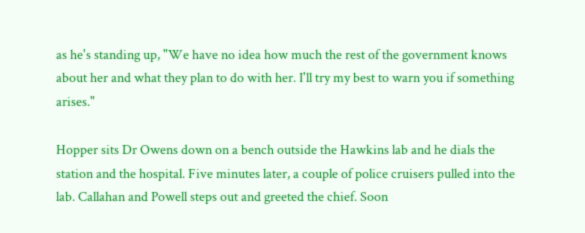as he's standing up, "We have no idea how much the rest of the government knows about her and what they plan to do with her. I'll try my best to warn you if something arises."

Hopper sits Dr Owens down on a bench outside the Hawkins lab and he dials the station and the hospital. Five minutes later, a couple of police cruisers pulled into the lab. Callahan and Powell steps out and greeted the chief. Soon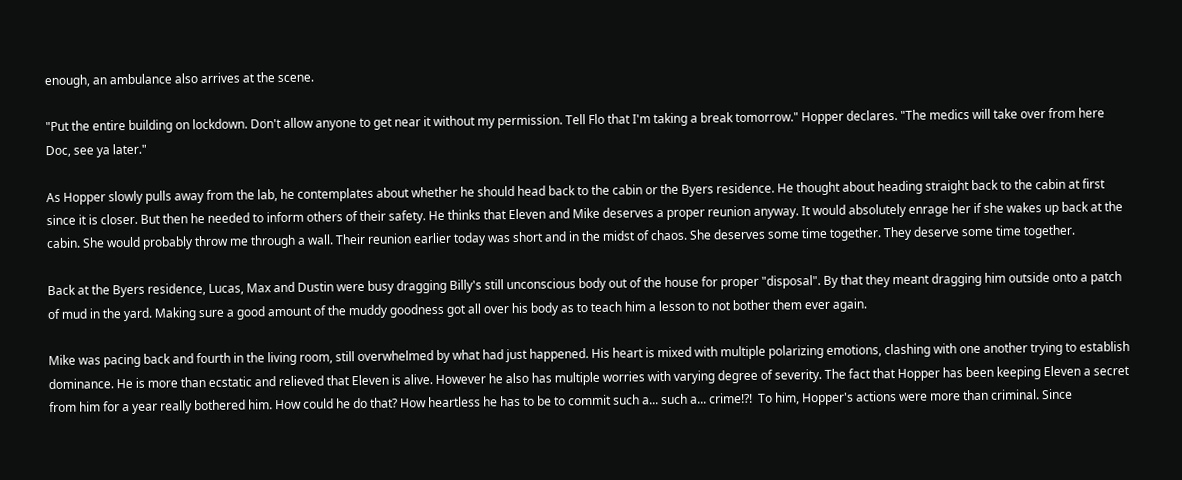enough, an ambulance also arrives at the scene.

"Put the entire building on lockdown. Don't allow anyone to get near it without my permission. Tell Flo that I'm taking a break tomorrow." Hopper declares. "The medics will take over from here Doc, see ya later."

As Hopper slowly pulls away from the lab, he contemplates about whether he should head back to the cabin or the Byers residence. He thought about heading straight back to the cabin at first since it is closer. But then he needed to inform others of their safety. He thinks that Eleven and Mike deserves a proper reunion anyway. It would absolutely enrage her if she wakes up back at the cabin. She would probably throw me through a wall. Their reunion earlier today was short and in the midst of chaos. She deserves some time together. They deserve some time together.

Back at the Byers residence, Lucas, Max and Dustin were busy dragging Billy's still unconscious body out of the house for proper "disposal". By that they meant dragging him outside onto a patch of mud in the yard. Making sure a good amount of the muddy goodness got all over his body as to teach him a lesson to not bother them ever again.

Mike was pacing back and fourth in the living room, still overwhelmed by what had just happened. His heart is mixed with multiple polarizing emotions, clashing with one another trying to establish dominance. He is more than ecstatic and relieved that Eleven is alive. However he also has multiple worries with varying degree of severity. The fact that Hopper has been keeping Eleven a secret from him for a year really bothered him. How could he do that? How heartless he has to be to commit such a... such a... crime!?!  To him, Hopper's actions were more than criminal. Since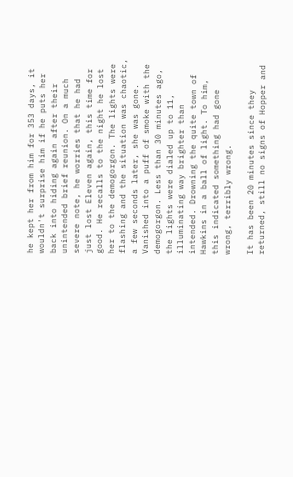he kept her from him for 353 days, it wouldn't surprise him if he puts her back into hiding again after their unintended brief reunion. On a much severe note, he worries that he had just lost Eleven again, this time for good. He recalls to the night he lost her to the demogorgon. The lights were flashing and the situation was chaotic, a few seconds later, she was gone. Vanished into a puff of smoke with the demogorgon. Less than 30 minutes ago, the lights were dialed up to 11, illuminating way brighter than intended. Drowning the quite town of Hawkins in a ball of light. To him, this indicated something had gone wrong, terribly wrong.

It has been 20 minutes since they returned, still no signs of Hopper and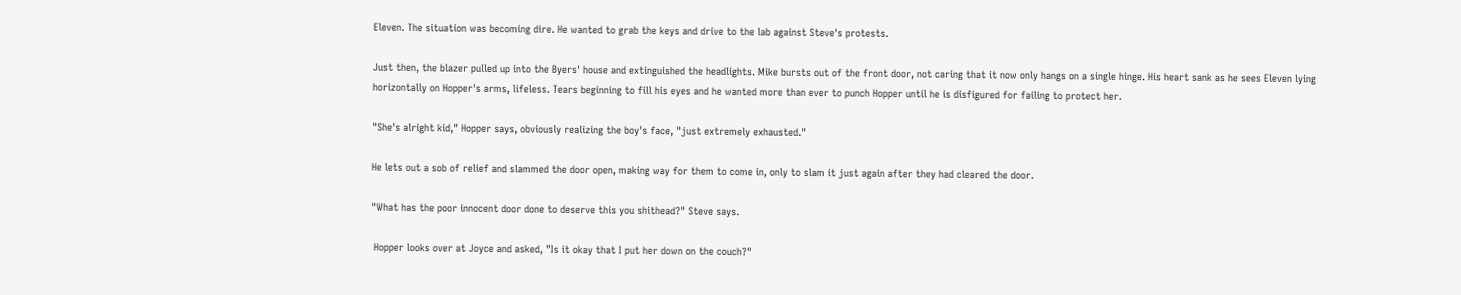Eleven. The situation was becoming dire. He wanted to grab the keys and drive to the lab against Steve's protests.

Just then, the blazer pulled up into the Byers' house and extinguished the headlights. Mike bursts out of the front door, not caring that it now only hangs on a single hinge. His heart sank as he sees Eleven lying horizontally on Hopper's arms, lifeless. Tears beginning to fill his eyes and he wanted more than ever to punch Hopper until he is disfigured for failing to protect her.

"She's alright kid," Hopper says, obviously realizing the boy's face, "just extremely exhausted."

He lets out a sob of relief and slammed the door open, making way for them to come in, only to slam it just again after they had cleared the door.

"What has the poor innocent door done to deserve this you shithead?" Steve says.

 Hopper looks over at Joyce and asked, "Is it okay that I put her down on the couch?"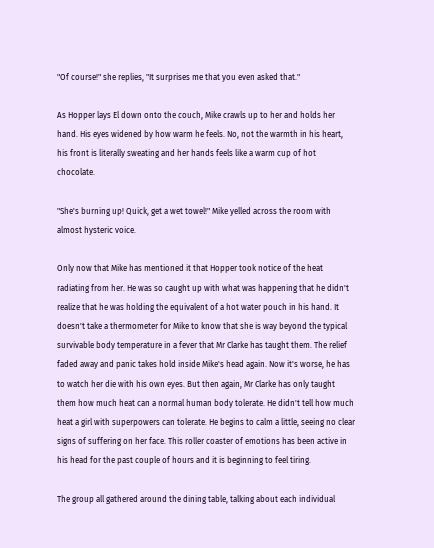"Of course!" she replies, "It surprises me that you even asked that."

As Hopper lays El down onto the couch, Mike crawls up to her and holds her hand. His eyes widened by how warm he feels. No, not the warmth in his heart, his front is literally sweating and her hands feels like a warm cup of hot chocolate.

"She's burning up! Quick, get a wet towel!" Mike yelled across the room with almost hysteric voice.

Only now that Mike has mentioned it that Hopper took notice of the heat radiating from her. He was so caught up with what was happening that he didn't realize that he was holding the equivalent of a hot water pouch in his hand. It doesn't take a thermometer for Mike to know that she is way beyond the typical survivable body temperature in a fever that Mr Clarke has taught them. The relief faded away and panic takes hold inside Mike's head again. Now it's worse, he has to watch her die with his own eyes. But then again, Mr Clarke has only taught them how much heat can a normal human body tolerate. He didn't tell how much heat a girl with superpowers can tolerate. He begins to calm a little, seeing no clear signs of suffering on her face. This roller coaster of emotions has been active in his head for the past couple of hours and it is beginning to feel tiring.

The group all gathered around the dining table, talking about each individual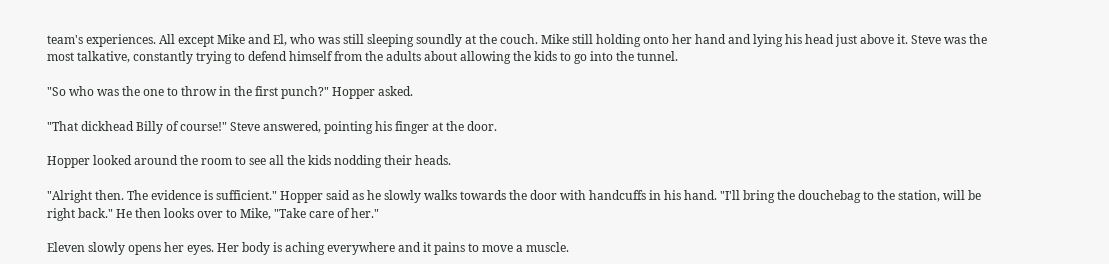team's experiences. All except Mike and El, who was still sleeping soundly at the couch. Mike still holding onto her hand and lying his head just above it. Steve was the most talkative, constantly trying to defend himself from the adults about allowing the kids to go into the tunnel.

"So who was the one to throw in the first punch?" Hopper asked.

"That dickhead Billy of course!" Steve answered, pointing his finger at the door.

Hopper looked around the room to see all the kids nodding their heads.

"Alright then. The evidence is sufficient." Hopper said as he slowly walks towards the door with handcuffs in his hand. "I'll bring the douchebag to the station, will be right back." He then looks over to Mike, "Take care of her."

Eleven slowly opens her eyes. Her body is aching everywhere and it pains to move a muscle.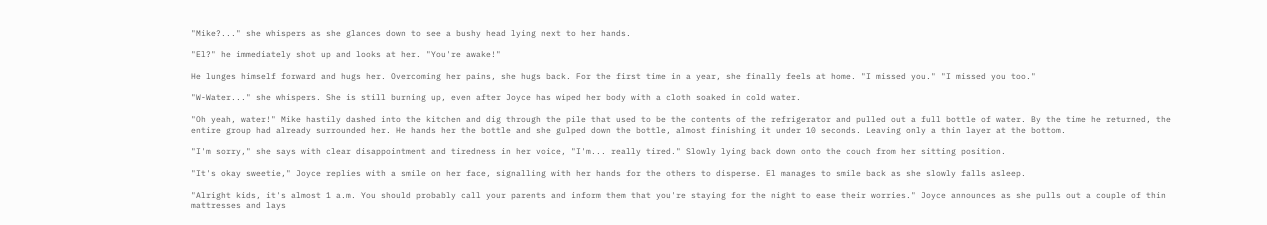"Mike?..." she whispers as she glances down to see a bushy head lying next to her hands.

"El?" he immediately shot up and looks at her. "You're awake!"

He lunges himself forward and hugs her. Overcoming her pains, she hugs back. For the first time in a year, she finally feels at home. "I missed you." "I missed you too."

"W-Water..." she whispers. She is still burning up, even after Joyce has wiped her body with a cloth soaked in cold water.

"Oh yeah, water!" Mike hastily dashed into the kitchen and dig through the pile that used to be the contents of the refrigerator and pulled out a full bottle of water. By the time he returned, the entire group had already surrounded her. He hands her the bottle and she gulped down the bottle, almost finishing it under 10 seconds. Leaving only a thin layer at the bottom.

"I'm sorry," she says with clear disappointment and tiredness in her voice, "I'm... really tired." Slowly lying back down onto the couch from her sitting position.

"It's okay sweetie," Joyce replies with a smile on her face, signalling with her hands for the others to disperse. El manages to smile back as she slowly falls asleep.

"Alright kids, it's almost 1 a.m. You should probably call your parents and inform them that you're staying for the night to ease their worries." Joyce announces as she pulls out a couple of thin mattresses and lays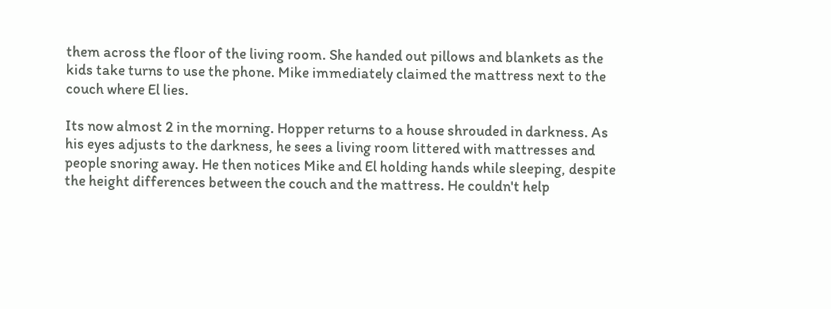them across the floor of the living room. She handed out pillows and blankets as the kids take turns to use the phone. Mike immediately claimed the mattress next to the couch where El lies.

Its now almost 2 in the morning. Hopper returns to a house shrouded in darkness. As his eyes adjusts to the darkness, he sees a living room littered with mattresses and people snoring away. He then notices Mike and El holding hands while sleeping, despite the height differences between the couch and the mattress. He couldn't help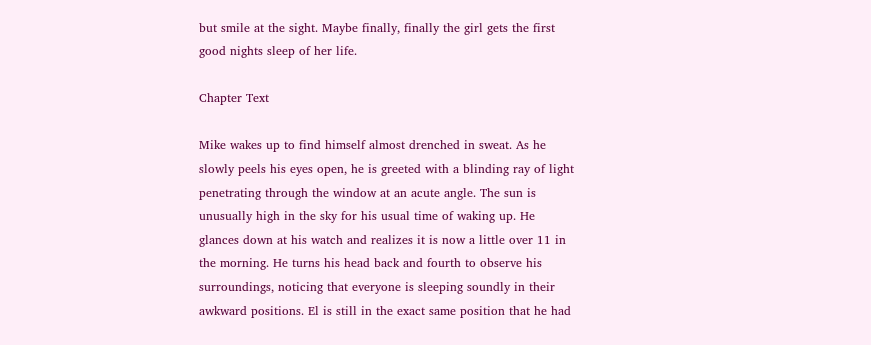but smile at the sight. Maybe finally, finally the girl gets the first good nights sleep of her life.

Chapter Text

Mike wakes up to find himself almost drenched in sweat. As he slowly peels his eyes open, he is greeted with a blinding ray of light penetrating through the window at an acute angle. The sun is unusually high in the sky for his usual time of waking up. He glances down at his watch and realizes it is now a little over 11 in the morning. He turns his head back and fourth to observe his surroundings, noticing that everyone is sleeping soundly in their awkward positions. El is still in the exact same position that he had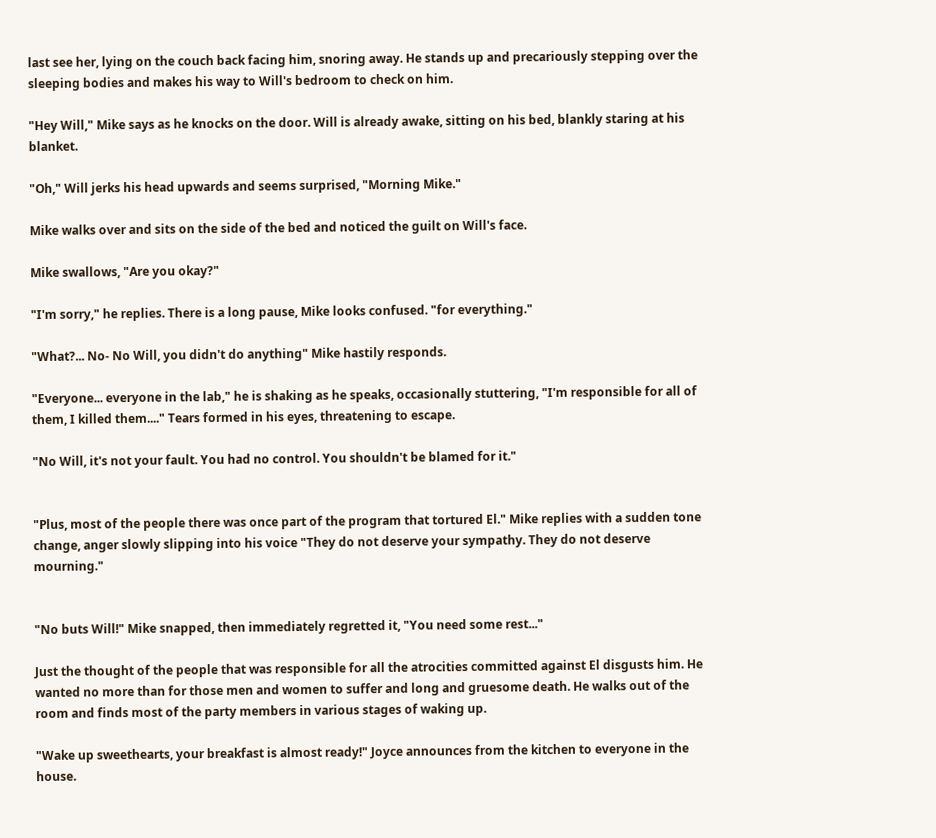last see her, lying on the couch back facing him, snoring away. He stands up and precariously stepping over the sleeping bodies and makes his way to Will's bedroom to check on him.

"Hey Will," Mike says as he knocks on the door. Will is already awake, sitting on his bed, blankly staring at his blanket.

"Oh," Will jerks his head upwards and seems surprised, "Morning Mike."

Mike walks over and sits on the side of the bed and noticed the guilt on Will's face.

Mike swallows, "Are you okay?"

"I'm sorry," he replies. There is a long pause, Mike looks confused. "for everything."

"What?... No- No Will, you didn't do anything" Mike hastily responds.

"Everyone... everyone in the lab," he is shaking as he speaks, occasionally stuttering, "I'm responsible for all of them, I killed them...." Tears formed in his eyes, threatening to escape.

"No Will, it's not your fault. You had no control. You shouldn't be blamed for it."


"Plus, most of the people there was once part of the program that tortured El." Mike replies with a sudden tone change, anger slowly slipping into his voice "They do not deserve your sympathy. They do not deserve mourning."


"No buts Will!" Mike snapped, then immediately regretted it, "You need some rest..."

Just the thought of the people that was responsible for all the atrocities committed against El disgusts him. He wanted no more than for those men and women to suffer and long and gruesome death. He walks out of the room and finds most of the party members in various stages of waking up.

"Wake up sweethearts, your breakfast is almost ready!" Joyce announces from the kitchen to everyone in the house.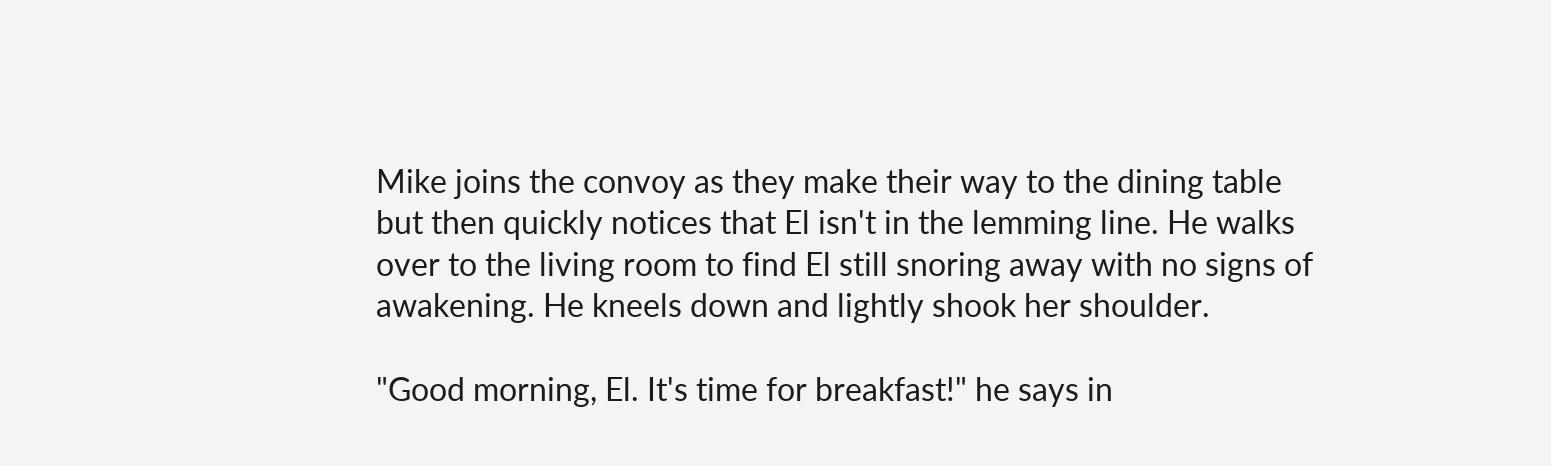Mike joins the convoy as they make their way to the dining table but then quickly notices that El isn't in the lemming line. He walks over to the living room to find El still snoring away with no signs of awakening. He kneels down and lightly shook her shoulder.

"Good morning, El. It's time for breakfast!" he says in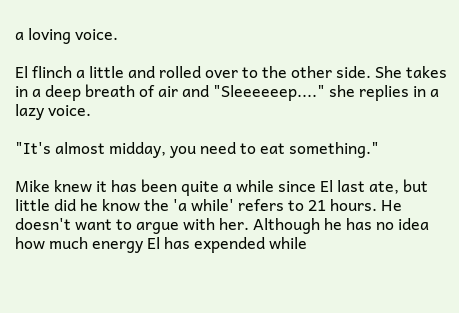a loving voice.

El flinch a little and rolled over to the other side. She takes in a deep breath of air and "Sleeeeeep...." she replies in a lazy voice.

"It's almost midday, you need to eat something."

Mike knew it has been quite a while since El last ate, but little did he know the 'a while' refers to 21 hours. He doesn't want to argue with her. Although he has no idea how much energy El has expended while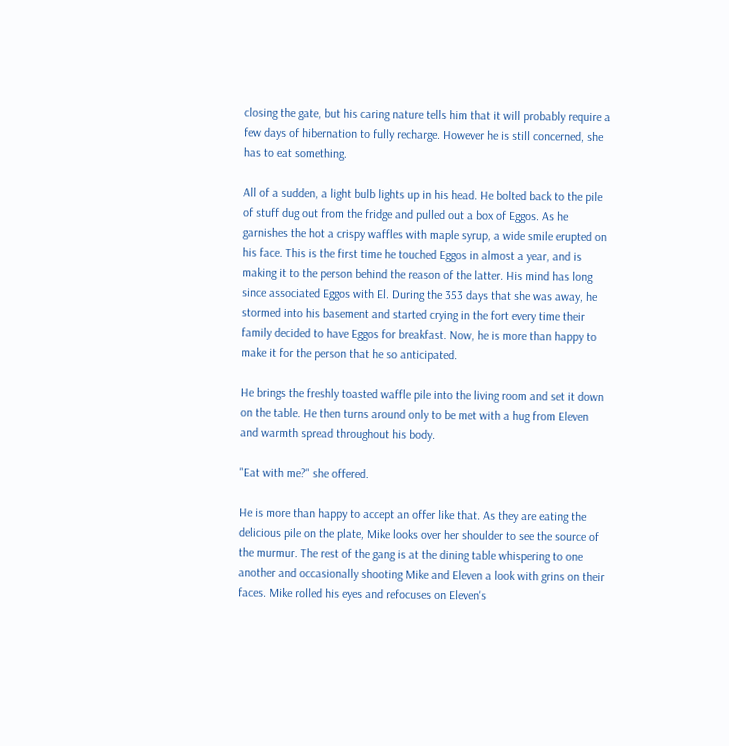closing the gate, but his caring nature tells him that it will probably require a few days of hibernation to fully recharge. However he is still concerned, she has to eat something.

All of a sudden, a light bulb lights up in his head. He bolted back to the pile of stuff dug out from the fridge and pulled out a box of Eggos. As he garnishes the hot a crispy waffles with maple syrup, a wide smile erupted on his face. This is the first time he touched Eggos in almost a year, and is making it to the person behind the reason of the latter. His mind has long since associated Eggos with El. During the 353 days that she was away, he stormed into his basement and started crying in the fort every time their family decided to have Eggos for breakfast. Now, he is more than happy to make it for the person that he so anticipated.

He brings the freshly toasted waffle pile into the living room and set it down on the table. He then turns around only to be met with a hug from Eleven and warmth spread throughout his body.

"Eat with me?" she offered.

He is more than happy to accept an offer like that. As they are eating the delicious pile on the plate, Mike looks over her shoulder to see the source of the murmur. The rest of the gang is at the dining table whispering to one another and occasionally shooting Mike and Eleven a look with grins on their faces. Mike rolled his eyes and refocuses on Eleven's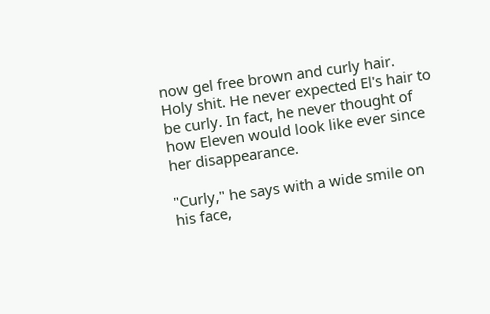now gel free brown and curly hair. Holy shit. He never expected El's hair to be curly. In fact, he never thought of how Eleven would look like ever since her disappearance.

"Curly," he says with a wide smile on his face,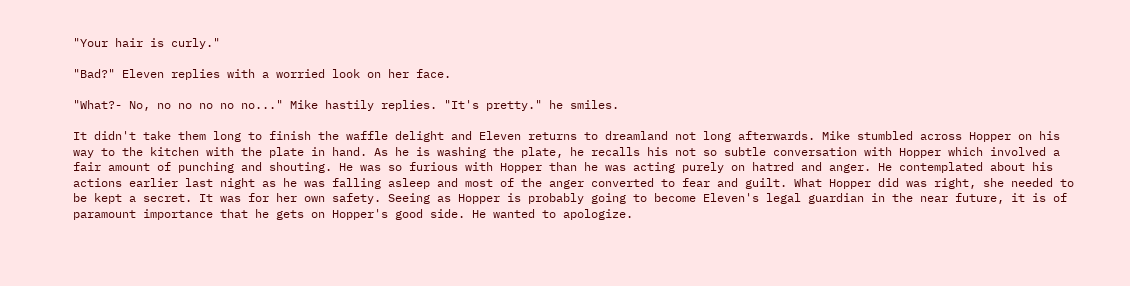"Your hair is curly."

"Bad?" Eleven replies with a worried look on her face.

"What?- No, no no no no no..." Mike hastily replies. "It's pretty." he smiles.

It didn't take them long to finish the waffle delight and Eleven returns to dreamland not long afterwards. Mike stumbled across Hopper on his way to the kitchen with the plate in hand. As he is washing the plate, he recalls his not so subtle conversation with Hopper which involved a fair amount of punching and shouting. He was so furious with Hopper than he was acting purely on hatred and anger. He contemplated about his actions earlier last night as he was falling asleep and most of the anger converted to fear and guilt. What Hopper did was right, she needed to be kept a secret. It was for her own safety. Seeing as Hopper is probably going to become Eleven's legal guardian in the near future, it is of paramount importance that he gets on Hopper's good side. He wanted to apologize.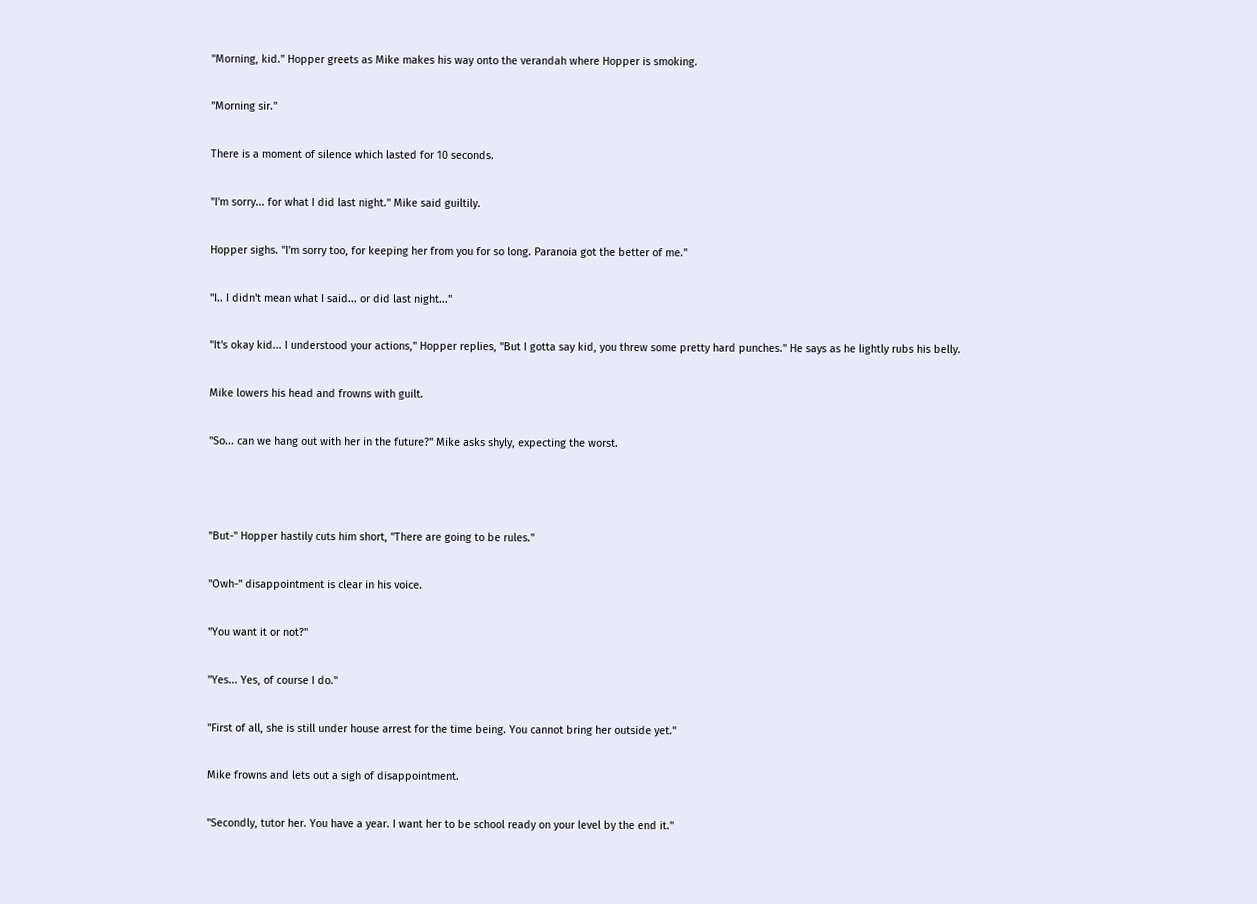"Morning, kid." Hopper greets as Mike makes his way onto the verandah where Hopper is smoking.

"Morning sir."

There is a moment of silence which lasted for 10 seconds.

"I'm sorry... for what I did last night." Mike said guiltily.

Hopper sighs. "I'm sorry too, for keeping her from you for so long. Paranoia got the better of me."

"I.. I didn't mean what I said... or did last night..."

"It's okay kid... I understood your actions," Hopper replies, "But I gotta say kid, you threw some pretty hard punches." He says as he lightly rubs his belly.

Mike lowers his head and frowns with guilt.

"So... can we hang out with her in the future?" Mike asks shyly, expecting the worst.



"But-" Hopper hastily cuts him short, "There are going to be rules."

"Owh-" disappointment is clear in his voice.

"You want it or not?"

"Yes... Yes, of course I do."

"First of all, she is still under house arrest for the time being. You cannot bring her outside yet."

Mike frowns and lets out a sigh of disappointment.

"Secondly, tutor her. You have a year. I want her to be school ready on your level by the end it."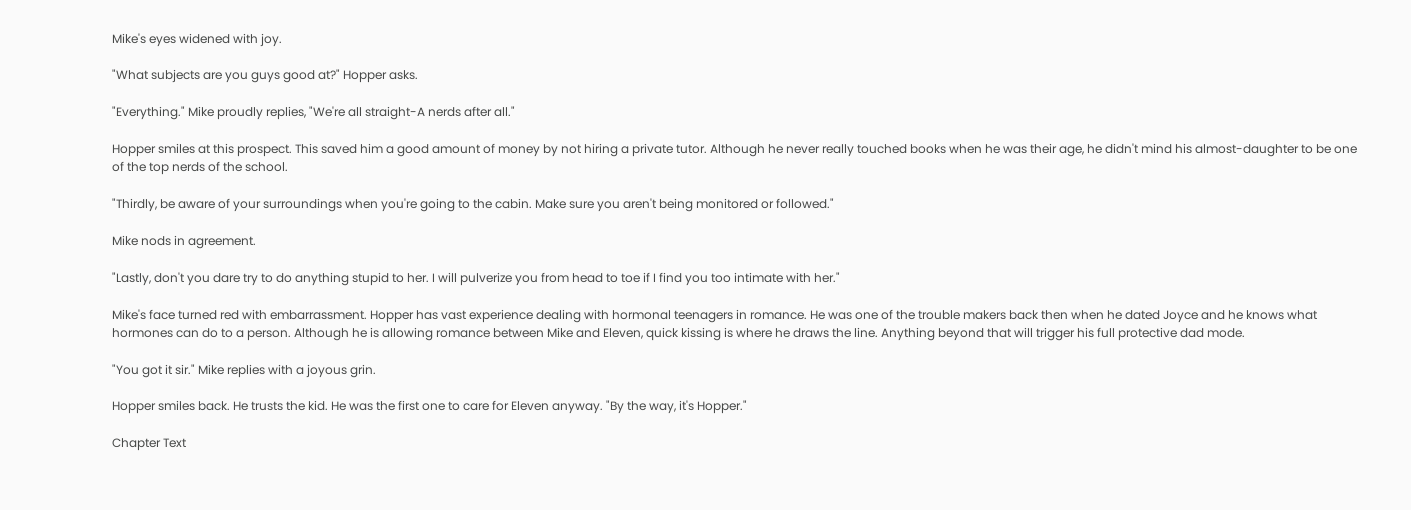Mike's eyes widened with joy.

"What subjects are you guys good at?" Hopper asks.

"Everything." Mike proudly replies, "We're all straight-A nerds after all."

Hopper smiles at this prospect. This saved him a good amount of money by not hiring a private tutor. Although he never really touched books when he was their age, he didn't mind his almost-daughter to be one of the top nerds of the school.

"Thirdly, be aware of your surroundings when you're going to the cabin. Make sure you aren't being monitored or followed."

Mike nods in agreement.

"Lastly, don't you dare try to do anything stupid to her. I will pulverize you from head to toe if I find you too intimate with her."

Mike's face turned red with embarrassment. Hopper has vast experience dealing with hormonal teenagers in romance. He was one of the trouble makers back then when he dated Joyce and he knows what hormones can do to a person. Although he is allowing romance between Mike and Eleven, quick kissing is where he draws the line. Anything beyond that will trigger his full protective dad mode.

"You got it sir." Mike replies with a joyous grin.

Hopper smiles back. He trusts the kid. He was the first one to care for Eleven anyway. "By the way, it's Hopper."

Chapter Text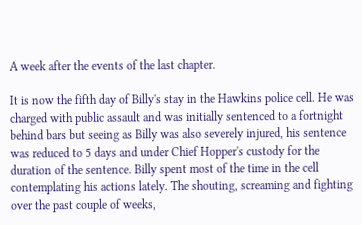A week after the events of the last chapter.

It is now the fifth day of Billy's stay in the Hawkins police cell. He was charged with public assault and was initially sentenced to a fortnight behind bars but seeing as Billy was also severely injured, his sentence was reduced to 5 days and under Chief Hopper's custody for the duration of the sentence. Billy spent most of the time in the cell contemplating his actions lately. The shouting, screaming and fighting over the past couple of weeks,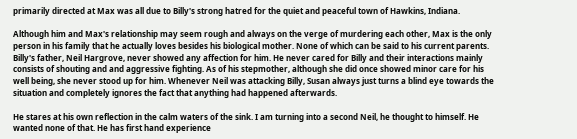primarily directed at Max was all due to Billy's strong hatred for the quiet and peaceful town of Hawkins, Indiana.

Although him and Max's relationship may seem rough and always on the verge of murdering each other, Max is the only person in his family that he actually loves besides his biological mother. None of which can be said to his current parents. Billy's father, Neil Hargrove, never showed any affection for him. He never cared for Billy and their interactions mainly consists of shouting and and aggressive fighting. As of his stepmother, although she did once showed minor care for his well being, she never stood up for him. Whenever Neil was attacking Billy, Susan always just turns a blind eye towards the situation and completely ignores the fact that anything had happened afterwards.

He stares at his own reflection in the calm waters of the sink. I am turning into a second Neil, he thought to himself. He wanted none of that. He has first hand experience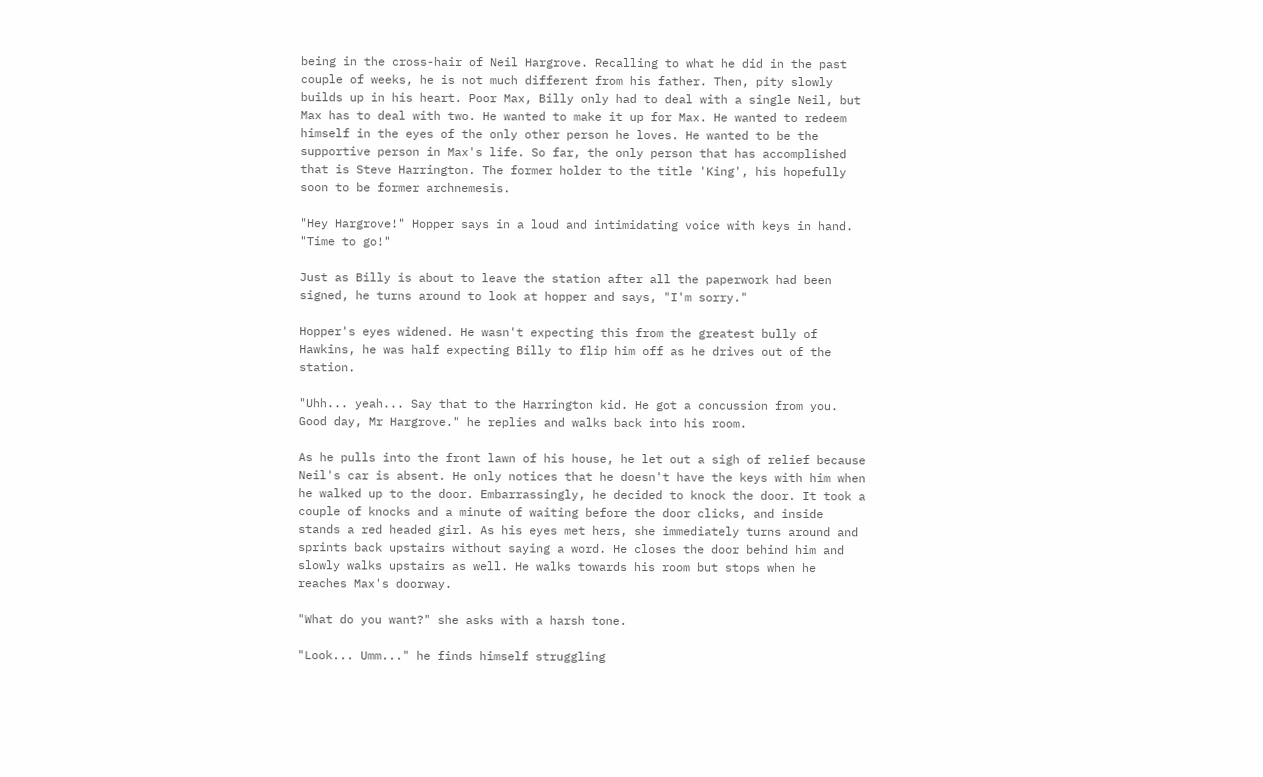being in the cross-hair of Neil Hargrove. Recalling to what he did in the past couple of weeks, he is not much different from his father. Then, pity slowly builds up in his heart. Poor Max, Billy only had to deal with a single Neil, but Max has to deal with two. He wanted to make it up for Max. He wanted to redeem himself in the eyes of the only other person he loves. He wanted to be the supportive person in Max's life. So far, the only person that has accomplished that is Steve Harrington. The former holder to the title 'King', his hopefully soon to be former archnemesis.

"Hey Hargrove!" Hopper says in a loud and intimidating voice with keys in hand. "Time to go!"

Just as Billy is about to leave the station after all the paperwork had been signed, he turns around to look at hopper and says, "I'm sorry."

Hopper's eyes widened. He wasn't expecting this from the greatest bully of Hawkins, he was half expecting Billy to flip him off as he drives out of the station.

"Uhh... yeah... Say that to the Harrington kid. He got a concussion from you. Good day, Mr Hargrove." he replies and walks back into his room.

As he pulls into the front lawn of his house, he let out a sigh of relief because Neil's car is absent. He only notices that he doesn't have the keys with him when he walked up to the door. Embarrassingly, he decided to knock the door. It took a couple of knocks and a minute of waiting before the door clicks, and inside stands a red headed girl. As his eyes met hers, she immediately turns around and sprints back upstairs without saying a word. He closes the door behind him and slowly walks upstairs as well. He walks towards his room but stops when he reaches Max's doorway.

"What do you want?" she asks with a harsh tone.

"Look... Umm..." he finds himself struggling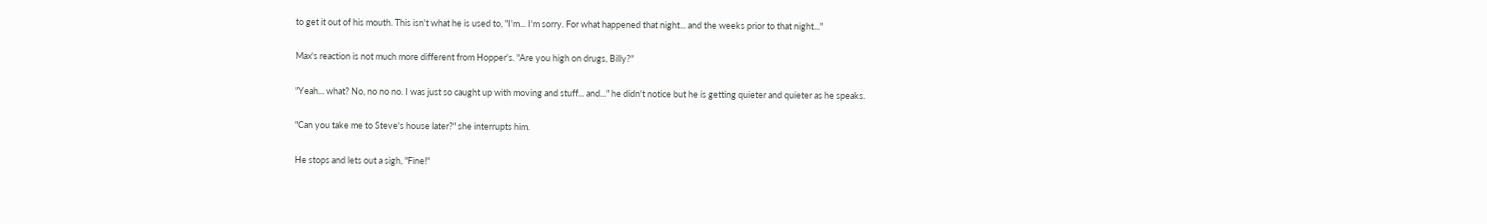to get it out of his mouth. This isn't what he is used to, "I'm... I'm sorry. For what happened that night... and the weeks prior to that night..."

Max's reaction is not much more different from Hopper's. "Are you high on drugs, Billy?"

"Yeah... what? No, no no no. I was just so caught up with moving and stuff... and..." he didn't notice but he is getting quieter and quieter as he speaks.

"Can you take me to Steve's house later?" she interrupts him.

He stops and lets out a sigh, "Fine!"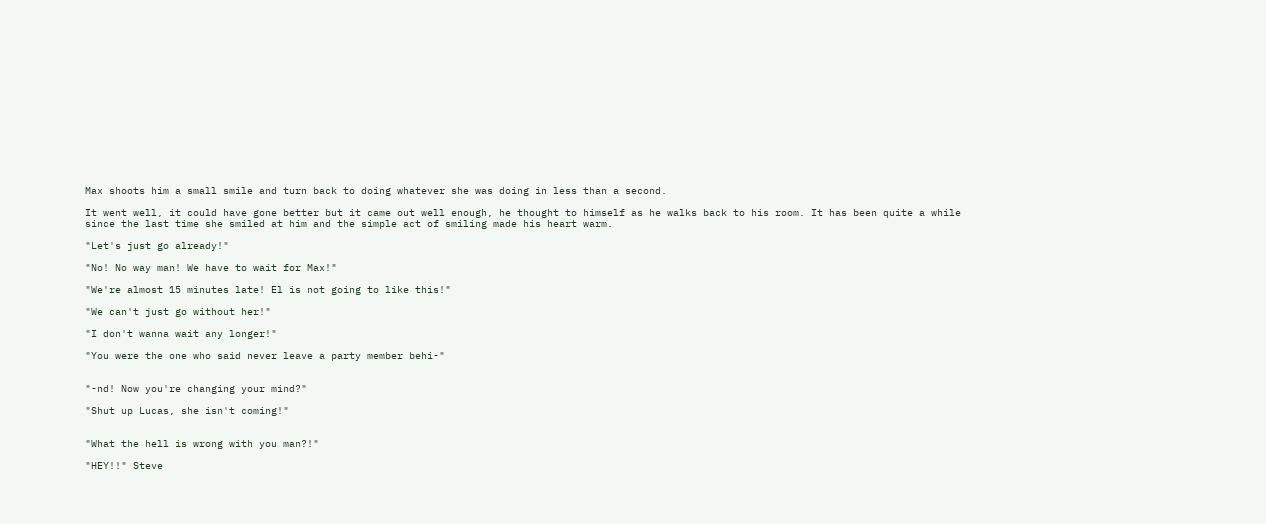Max shoots him a small smile and turn back to doing whatever she was doing in less than a second.

It went well, it could have gone better but it came out well enough, he thought to himself as he walks back to his room. It has been quite a while since the last time she smiled at him and the simple act of smiling made his heart warm.

"Let's just go already!"

"No! No way man! We have to wait for Max!"

"We're almost 15 minutes late! El is not going to like this!"

"We can't just go without her!"

"I don't wanna wait any longer!"

"You were the one who said never leave a party member behi-"


"-nd! Now you're changing your mind?"

"Shut up Lucas, she isn't coming!"


"What the hell is wrong with you man?!"

"HEY!!" Steve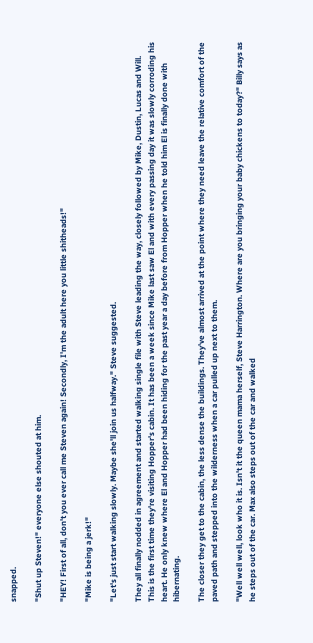snapped.

"Shut up Steven!" everyone else shouted at him.

"HEY! First of all, don't you ever call me Steven again! Secondly, I'm the adult here you little shitheads!"

"Mike is being a jerk!"

"Let's just start walking slowly. Maybe she'll join us halfway." Steve suggested.

They all finally nodded in agreement and started walking single file with Steve leading the way, closely followed by Mike, Dustin, Lucas and Will. This is the first time they're visiting Hopper's cabin. It has been a week since Mike last saw El and with every passing day it was slowly corroding his heart. He only knew where El and Hopper had been hiding for the past year a day before from Hopper when he told him El is finally done with hibernating.

The closer they get to the cabin, the less dense the buildings. They've almost arrived at the point where they need leave the relative comfort of the paved path and stepped into the wilderness when a car pulled up next to them.

"Well well well, look who it is. Isn't it the queen mama herself, Steve Harrington. Where are you bringing your baby chickens to today?" Billy says as he steps out of the car. Max also steps out of the car and walked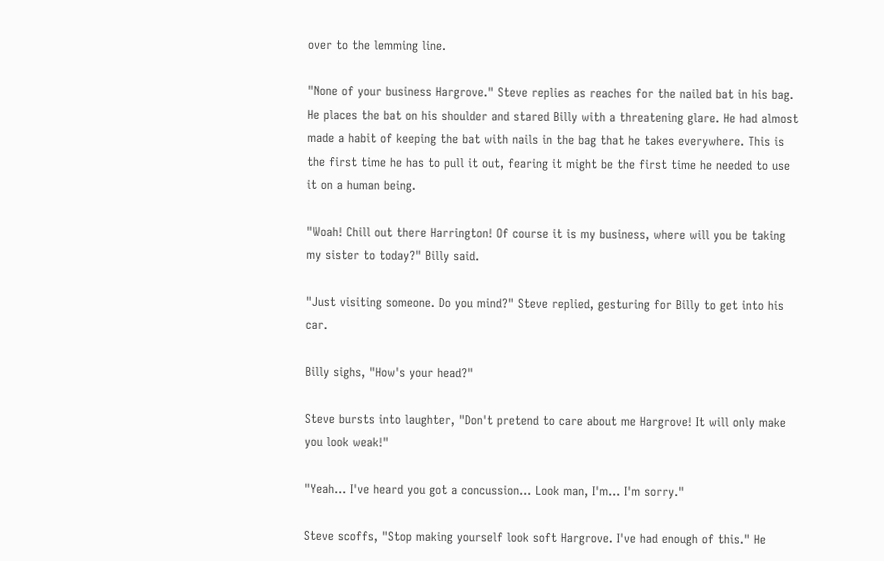over to the lemming line.

"None of your business Hargrove." Steve replies as reaches for the nailed bat in his bag. He places the bat on his shoulder and stared Billy with a threatening glare. He had almost made a habit of keeping the bat with nails in the bag that he takes everywhere. This is the first time he has to pull it out, fearing it might be the first time he needed to use it on a human being.

"Woah! Chill out there Harrington! Of course it is my business, where will you be taking my sister to today?" Billy said.

"Just visiting someone. Do you mind?" Steve replied, gesturing for Billy to get into his car.

Billy sighs, "How's your head?"

Steve bursts into laughter, "Don't pretend to care about me Hargrove! It will only make you look weak!"

"Yeah... I've heard you got a concussion... Look man, I'm... I'm sorry."

Steve scoffs, "Stop making yourself look soft Hargrove. I've had enough of this." He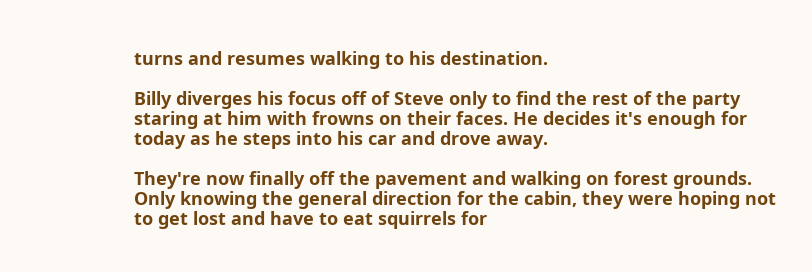turns and resumes walking to his destination.

Billy diverges his focus off of Steve only to find the rest of the party staring at him with frowns on their faces. He decides it's enough for today as he steps into his car and drove away.

They're now finally off the pavement and walking on forest grounds. Only knowing the general direction for the cabin, they were hoping not to get lost and have to eat squirrels for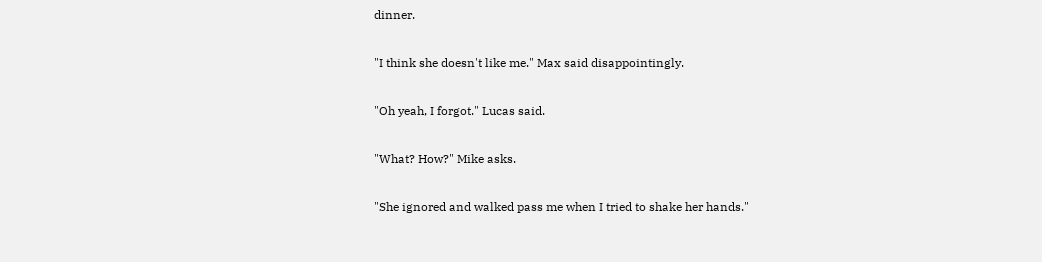dinner.

"I think she doesn't like me." Max said disappointingly.

"Oh yeah, I forgot." Lucas said.

"What? How?" Mike asks.

"She ignored and walked pass me when I tried to shake her hands."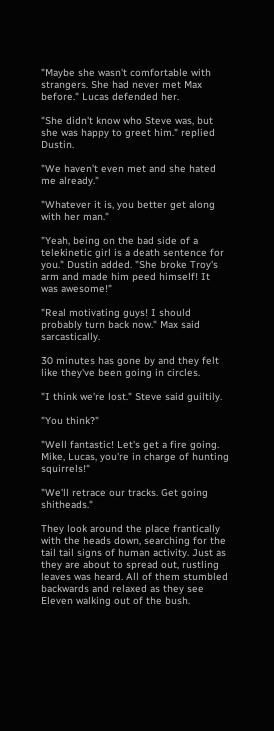"Maybe she wasn't comfortable with strangers. She had never met Max before." Lucas defended her.

"She didn't know who Steve was, but she was happy to greet him." replied Dustin.

"We haven't even met and she hated me already."

"Whatever it is, you better get along with her man."

"Yeah, being on the bad side of a telekinetic girl is a death sentence for you." Dustin added. "She broke Troy's arm and made him peed himself! It was awesome!"

"Real motivating guys! I should probably turn back now." Max said sarcastically.

30 minutes has gone by and they felt like they've been going in circles.

"I think we're lost." Steve said guiltily.

"You think?"

"Well fantastic! Let's get a fire going. Mike, Lucas, you're in charge of hunting squirrels!"

"We'll retrace our tracks. Get going shitheads."

They look around the place frantically with the heads down, searching for the tail tail signs of human activity. Just as they are about to spread out, rustling leaves was heard. All of them stumbled backwards and relaxed as they see Eleven walking out of the bush.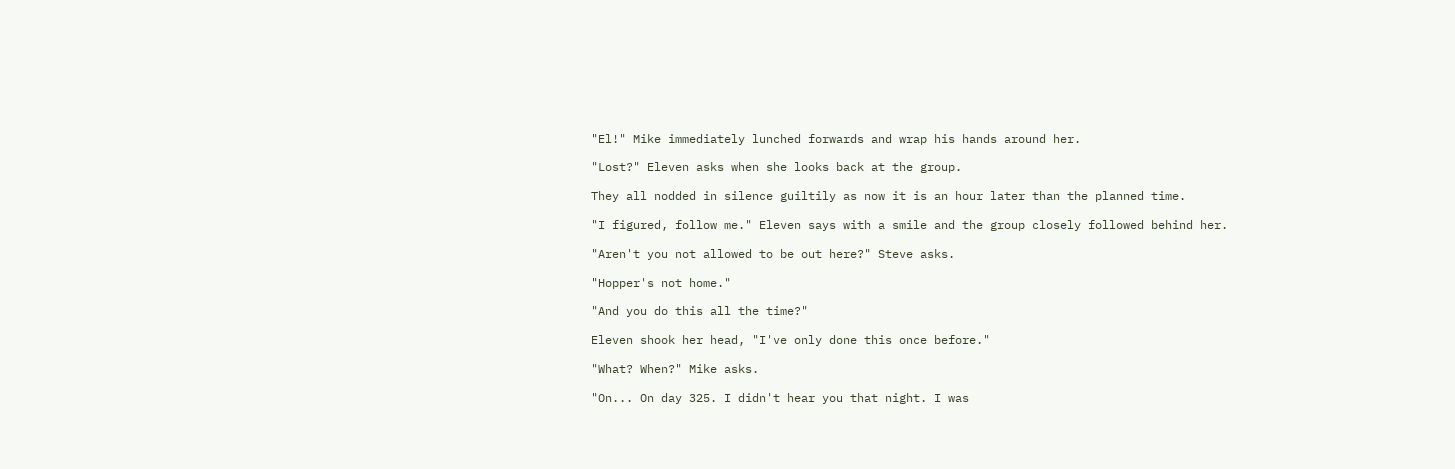"El!" Mike immediately lunched forwards and wrap his hands around her.

"Lost?" Eleven asks when she looks back at the group.

They all nodded in silence guiltily as now it is an hour later than the planned time.

"I figured, follow me." Eleven says with a smile and the group closely followed behind her.

"Aren't you not allowed to be out here?" Steve asks.

"Hopper's not home."

"And you do this all the time?"

Eleven shook her head, "I've only done this once before."

"What? When?" Mike asks.

"On... On day 325. I didn't hear you that night. I was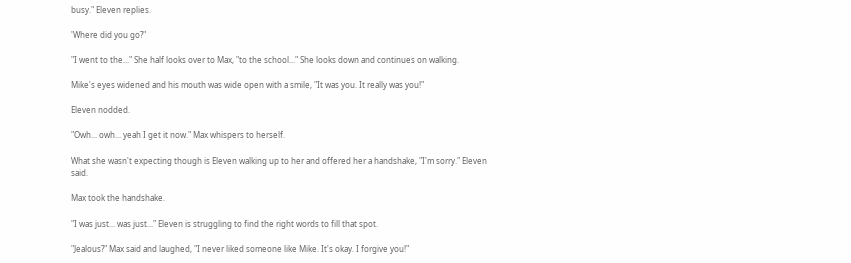busy." Eleven replies.

'Where did you go?"

"I went to the..." She half looks over to Max, "to the school..." She looks down and continues on walking.

Mike's eyes widened and his mouth was wide open with a smile, "It was you. It really was you!"

Eleven nodded.

"Owh... owh... yeah I get it now." Max whispers to herself.

What she wasn't expecting though is Eleven walking up to her and offered her a handshake, "I'm sorry." Eleven said.

Max took the handshake.

"I was just... was just..." Eleven is struggling to find the right words to fill that spot.

"Jealous?" Max said and laughed, "I never liked someone like Mike. It's okay. I forgive you!"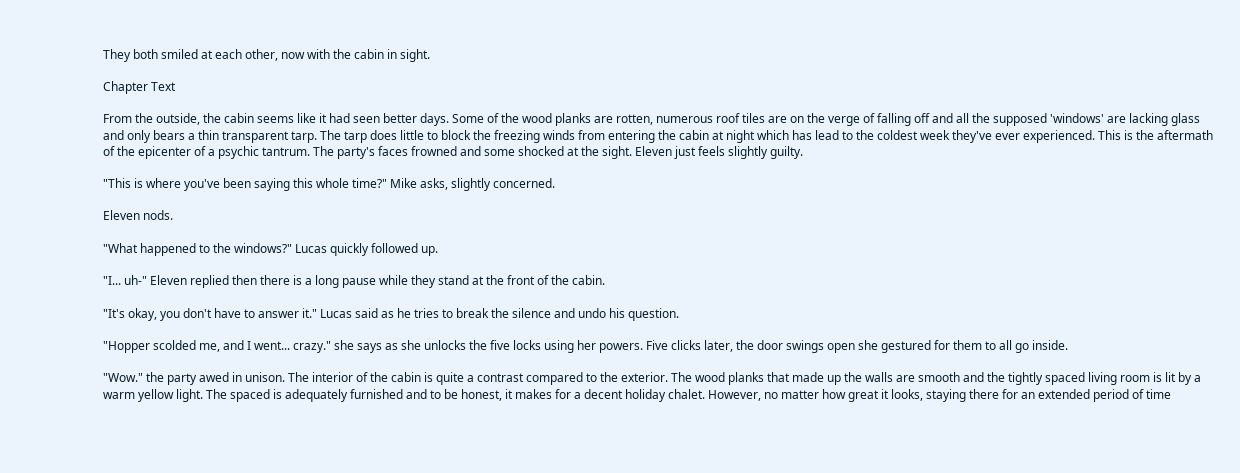They both smiled at each other, now with the cabin in sight.

Chapter Text

From the outside, the cabin seems like it had seen better days. Some of the wood planks are rotten, numerous roof tiles are on the verge of falling off and all the supposed 'windows' are lacking glass and only bears a thin transparent tarp. The tarp does little to block the freezing winds from entering the cabin at night which has lead to the coldest week they've ever experienced. This is the aftermath of the epicenter of a psychic tantrum. The party's faces frowned and some shocked at the sight. Eleven just feels slightly guilty.

"This is where you've been saying this whole time?" Mike asks, slightly concerned.

Eleven nods.

"What happened to the windows?" Lucas quickly followed up.

"I... uh-" Eleven replied then there is a long pause while they stand at the front of the cabin.

"It's okay, you don't have to answer it." Lucas said as he tries to break the silence and undo his question.

"Hopper scolded me, and I went... crazy." she says as she unlocks the five locks using her powers. Five clicks later, the door swings open she gestured for them to all go inside.

"Wow." the party awed in unison. The interior of the cabin is quite a contrast compared to the exterior. The wood planks that made up the walls are smooth and the tightly spaced living room is lit by a warm yellow light. The spaced is adequately furnished and to be honest, it makes for a decent holiday chalet. However, no matter how great it looks, staying there for an extended period of time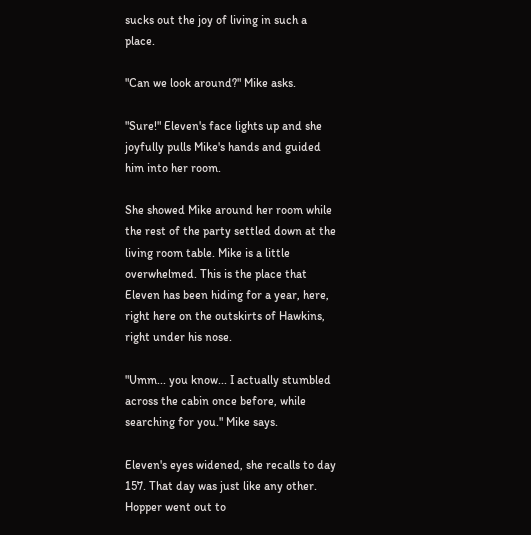sucks out the joy of living in such a place.

"Can we look around?" Mike asks.

"Sure!" Eleven's face lights up and she joyfully pulls Mike's hands and guided him into her room.

She showed Mike around her room while the rest of the party settled down at the living room table. Mike is a little overwhelmed. This is the place that Eleven has been hiding for a year, here, right here on the outskirts of Hawkins, right under his nose.

"Umm... you know... I actually stumbled across the cabin once before, while searching for you." Mike says.

Eleven's eyes widened, she recalls to day 157. That day was just like any other. Hopper went out to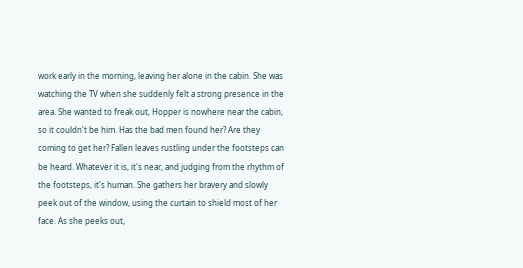work early in the morning, leaving her alone in the cabin. She was watching the TV when she suddenly felt a strong presence in the area. She wanted to freak out, Hopper is nowhere near the cabin, so it couldn't be him. Has the bad men found her? Are they coming to get her? Fallen leaves rustling under the footsteps can be heard. Whatever it is, it's near, and judging from the rhythm of the footsteps, it's human. She gathers her bravery and slowly peek out of the window, using the curtain to shield most of her face. As she peeks out,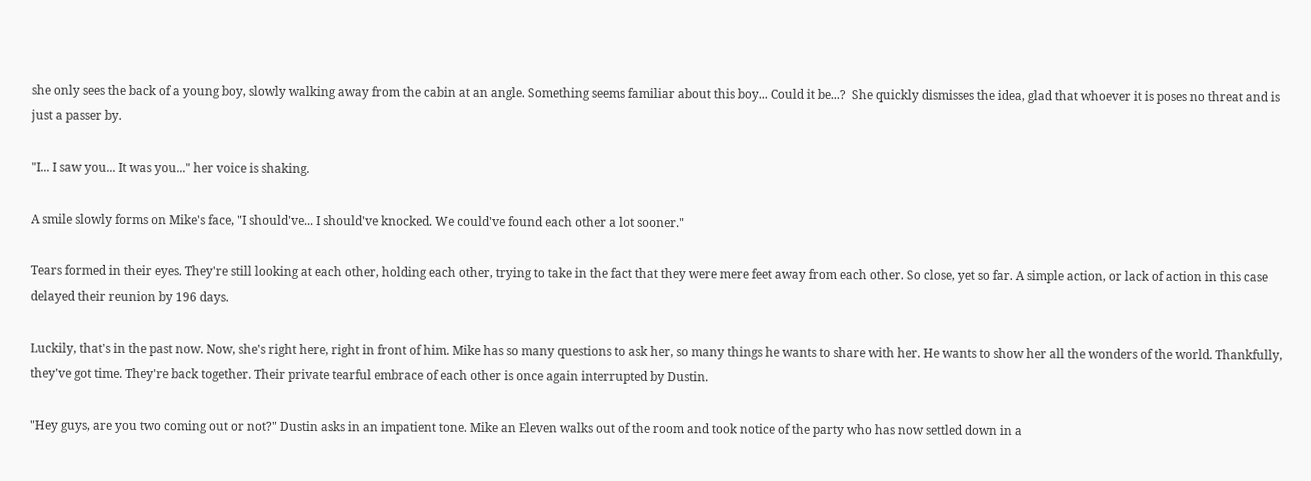she only sees the back of a young boy, slowly walking away from the cabin at an angle. Something seems familiar about this boy... Could it be...?  She quickly dismisses the idea, glad that whoever it is poses no threat and is just a passer by.

"I... I saw you... It was you..." her voice is shaking.

A smile slowly forms on Mike's face, "I should've... I should've knocked. We could've found each other a lot sooner."

Tears formed in their eyes. They're still looking at each other, holding each other, trying to take in the fact that they were mere feet away from each other. So close, yet so far. A simple action, or lack of action in this case delayed their reunion by 196 days.

Luckily, that's in the past now. Now, she's right here, right in front of him. Mike has so many questions to ask her, so many things he wants to share with her. He wants to show her all the wonders of the world. Thankfully, they've got time. They're back together. Their private tearful embrace of each other is once again interrupted by Dustin.

"Hey guys, are you two coming out or not?" Dustin asks in an impatient tone. Mike an Eleven walks out of the room and took notice of the party who has now settled down in a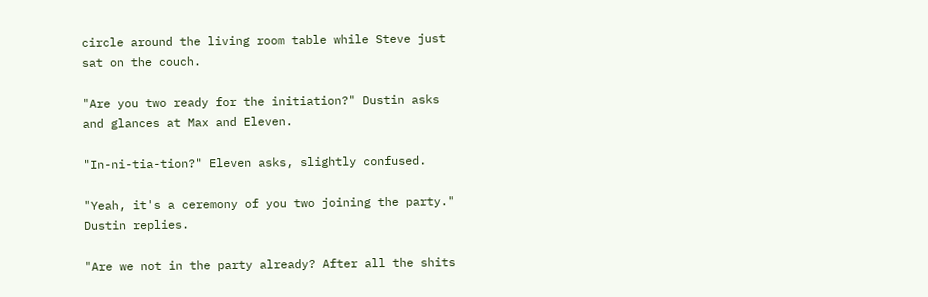circle around the living room table while Steve just sat on the couch.

"Are you two ready for the initiation?" Dustin asks and glances at Max and Eleven.

"In-ni-tia-tion?" Eleven asks, slightly confused.

"Yeah, it's a ceremony of you two joining the party." Dustin replies.

"Are we not in the party already? After all the shits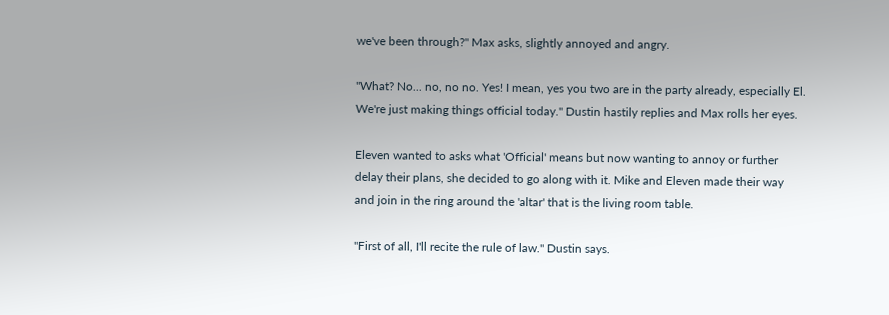we've been through?" Max asks, slightly annoyed and angry.

"What? No... no, no no. Yes! I mean, yes you two are in the party already, especially El. We're just making things official today." Dustin hastily replies and Max rolls her eyes.

Eleven wanted to asks what 'Official' means but now wanting to annoy or further delay their plans, she decided to go along with it. Mike and Eleven made their way and join in the ring around the 'altar' that is the living room table.

"First of all, I'll recite the rule of law." Dustin says.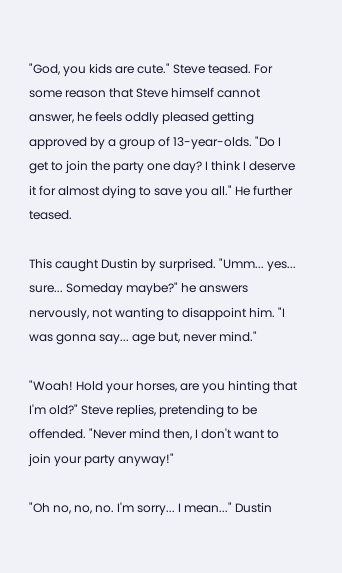"God, you kids are cute." Steve teased. For some reason that Steve himself cannot answer, he feels oddly pleased getting approved by a group of 13-year-olds. "Do I get to join the party one day? I think I deserve it for almost dying to save you all." He further teased.

This caught Dustin by surprised. "Umm... yes... sure... Someday maybe?" he answers nervously, not wanting to disappoint him. "I was gonna say... age but, never mind."

"Woah! Hold your horses, are you hinting that I'm old?" Steve replies, pretending to be offended. "Never mind then, I don't want to join your party anyway!"

"Oh no, no, no. I'm sorry... I mean..." Dustin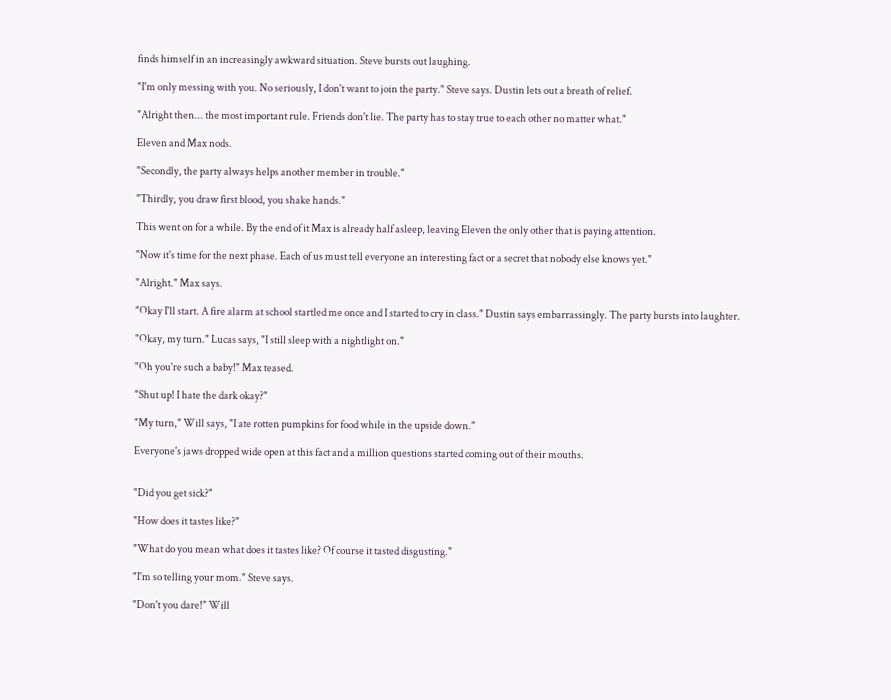finds himself in an increasingly awkward situation. Steve bursts out laughing.

"I'm only messing with you. No seriously, I don't want to join the party." Steve says. Dustin lets out a breath of relief.

"Alright then... the most important rule. Friends don't lie. The party has to stay true to each other no matter what."

Eleven and Max nods.

"Secondly, the party always helps another member in trouble."

"Thirdly, you draw first blood, you shake hands."

This went on for a while. By the end of it Max is already half asleep, leaving Eleven the only other that is paying attention.

"Now it's time for the next phase. Each of us must tell everyone an interesting fact or a secret that nobody else knows yet."

"Alright." Max says.

"Okay I'll start. A fire alarm at school startled me once and I started to cry in class." Dustin says embarrassingly. The party bursts into laughter.

"Okay, my turn." Lucas says, "I still sleep with a nightlight on."

"Oh you're such a baby!" Max teased.

"Shut up! I hate the dark okay?"

"My turn," Will says, "I ate rotten pumpkins for food while in the upside down."

Everyone's jaws dropped wide open at this fact and a million questions started coming out of their mouths.


"Did you get sick?"

"How does it tastes like?"

"What do you mean what does it tastes like? Of course it tasted disgusting."

"I'm so telling your mom." Steve says.

"Don't you dare!" Will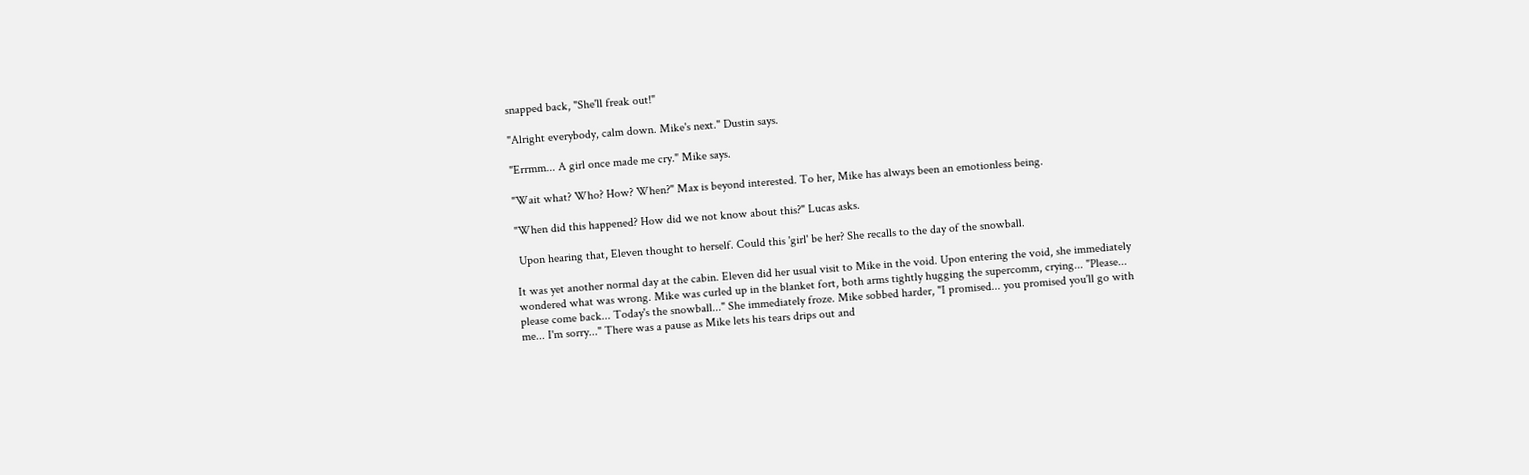snapped back, "She'll freak out!"

"Alright everybody, calm down. Mike's next." Dustin says.

"Errmm... A girl once made me cry." Mike says.

"Wait what? Who? How? When?" Max is beyond interested. To her, Mike has always been an emotionless being.

"When did this happened? How did we not know about this?" Lucas asks.

 Upon hearing that, Eleven thought to herself. Could this 'girl' be her? She recalls to the day of the snowball.

It was yet another normal day at the cabin. Eleven did her usual visit to Mike in the void. Upon entering the void, she immediately wondered what was wrong. Mike was curled up in the blanket fort, both arms tightly hugging the supercomm, crying... "Please... please come back... Today's the snowball..." She immediately froze. Mike sobbed harder, "I promised... you promised you'll go with me... I'm sorry..." There was a pause as Mike lets his tears drips out and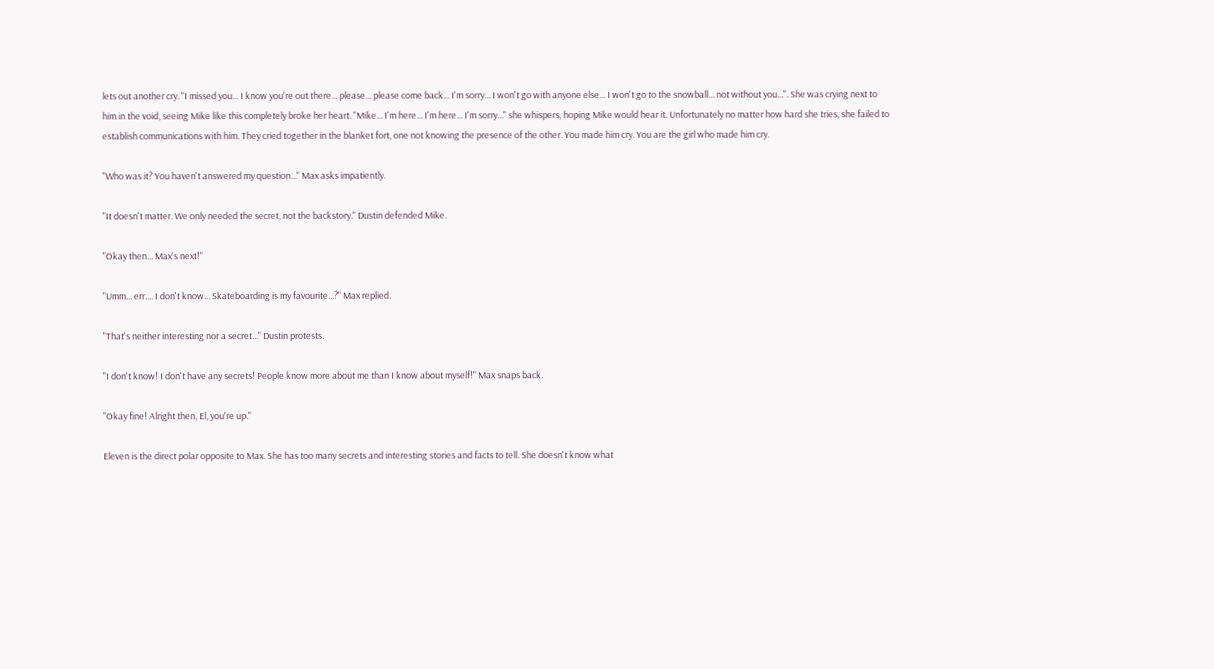lets out another cry. "I missed you... I know you're out there... please... please come back... I'm sorry... I won't go with anyone else... I won't go to the snowball... not without you...". She was crying next to him in the void, seeing Mike like this completely broke her heart. "Mike... I'm here... I'm here... I'm sorry..." she whispers, hoping Mike would hear it. Unfortunately no matter how hard she tries, she failed to establish communications with him. They cried together in the blanket fort, one not knowing the presence of the other. You made him cry. You are the girl who made him cry.

"Who was it? You haven't answered my question..." Max asks impatiently.

"It doesn't matter. We only needed the secret, not the backstory." Dustin defended Mike.

"Okay then... Max's next!"

"Umm... err.... I don't know... Skateboarding is my favourite...?" Max replied.

"That's neither interesting nor a secret..." Dustin protests.

"I don't know! I don't have any secrets! People know more about me than I know about myself!" Max snaps back.

"Okay fine! Alright then, El, you're up."

Eleven is the direct polar opposite to Max. She has too many secrets and interesting stories and facts to tell. She doesn't know what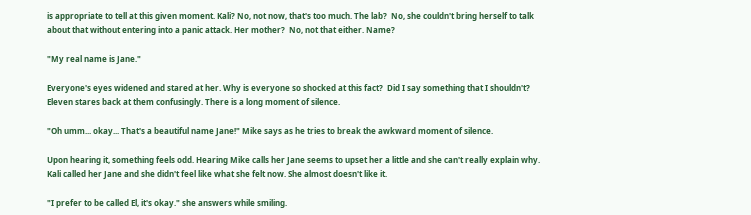is appropriate to tell at this given moment. Kali? No, not now, that's too much. The lab?  No, she couldn't bring herself to talk about that without entering into a panic attack. Her mother?  No, not that either. Name?

"My real name is Jane."

Everyone's eyes widened and stared at her. Why is everyone so shocked at this fact?  Did I say something that I shouldn't?  Eleven stares back at them confusingly. There is a long moment of silence.

"Oh umm... okay... That's a beautiful name Jane!" Mike says as he tries to break the awkward moment of silence.

Upon hearing it, something feels odd. Hearing Mike calls her Jane seems to upset her a little and she can't really explain why. Kali called her Jane and she didn't feel like what she felt now. She almost doesn't like it.

"I prefer to be called El, it's okay." she answers while smiling.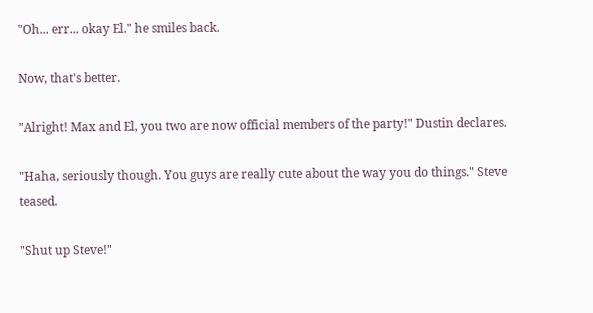"Oh... err... okay El." he smiles back.

Now, that's better.

"Alright! Max and El, you two are now official members of the party!" Dustin declares.

"Haha, seriously though. You guys are really cute about the way you do things." Steve teased.

"Shut up Steve!"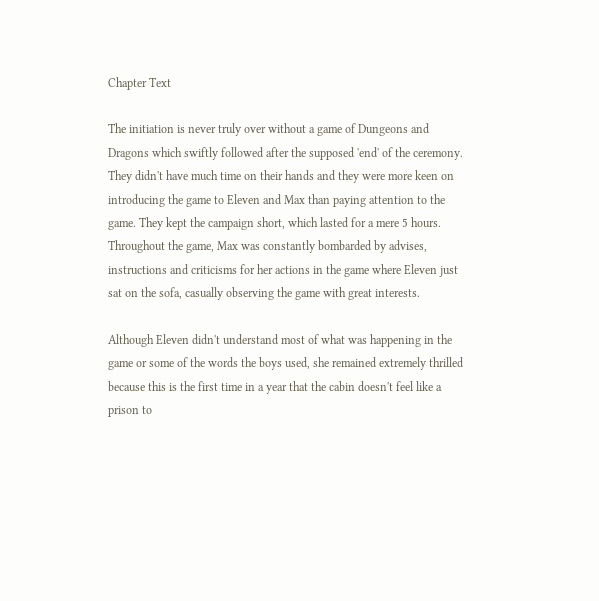Chapter Text

The initiation is never truly over without a game of Dungeons and Dragons which swiftly followed after the supposed 'end' of the ceremony. They didn't have much time on their hands and they were more keen on introducing the game to Eleven and Max than paying attention to the game. They kept the campaign short, which lasted for a mere 5 hours. Throughout the game, Max was constantly bombarded by advises, instructions and criticisms for her actions in the game where Eleven just sat on the sofa, casually observing the game with great interests.

Although Eleven didn't understand most of what was happening in the game or some of the words the boys used, she remained extremely thrilled because this is the first time in a year that the cabin doesn't feel like a prison to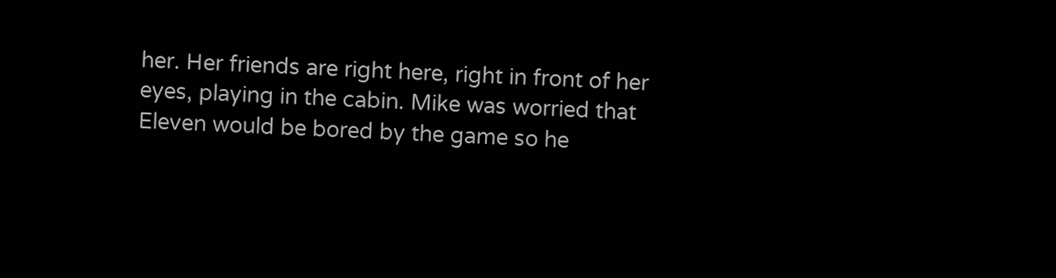her. Her friends are right here, right in front of her eyes, playing in the cabin. Mike was worried that Eleven would be bored by the game so he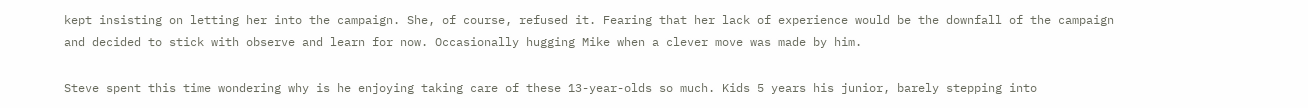kept insisting on letting her into the campaign. She, of course, refused it. Fearing that her lack of experience would be the downfall of the campaign and decided to stick with observe and learn for now. Occasionally hugging Mike when a clever move was made by him.

Steve spent this time wondering why is he enjoying taking care of these 13-year-olds so much. Kids 5 years his junior, barely stepping into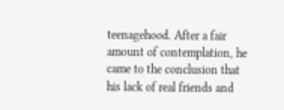teenagehood. After a fair amount of contemplation, he came to the conclusion that his lack of real friends and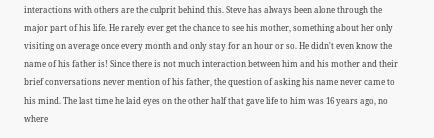interactions with others are the culprit behind this. Steve has always been alone through the major part of his life. He rarely ever get the chance to see his mother, something about her only visiting on average once every month and only stay for an hour or so. He didn't even know the name of his father is! Since there is not much interaction between him and his mother and their brief conversations never mention of his father, the question of asking his name never came to his mind. The last time he laid eyes on the other half that gave life to him was 16 years ago, no where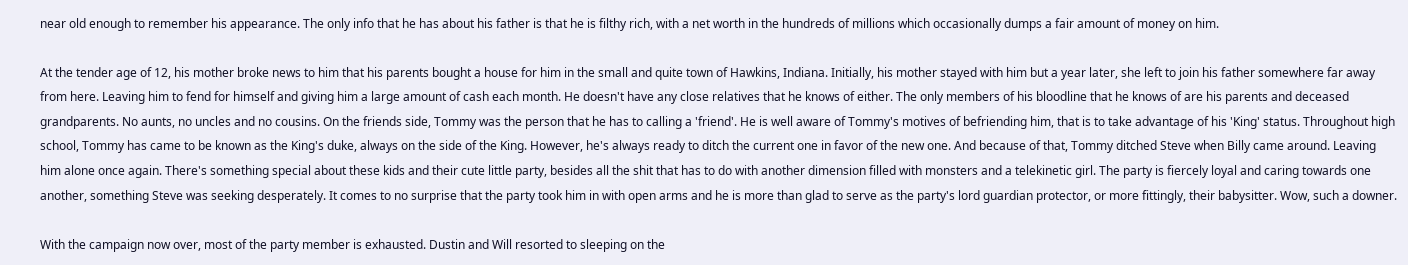near old enough to remember his appearance. The only info that he has about his father is that he is filthy rich, with a net worth in the hundreds of millions which occasionally dumps a fair amount of money on him.

At the tender age of 12, his mother broke news to him that his parents bought a house for him in the small and quite town of Hawkins, Indiana. Initially, his mother stayed with him but a year later, she left to join his father somewhere far away from here. Leaving him to fend for himself and giving him a large amount of cash each month. He doesn't have any close relatives that he knows of either. The only members of his bloodline that he knows of are his parents and deceased grandparents. No aunts, no uncles and no cousins. On the friends side, Tommy was the person that he has to calling a 'friend'. He is well aware of Tommy's motives of befriending him, that is to take advantage of his 'King' status. Throughout high school, Tommy has came to be known as the King's duke, always on the side of the King. However, he's always ready to ditch the current one in favor of the new one. And because of that, Tommy ditched Steve when Billy came around. Leaving him alone once again. There's something special about these kids and their cute little party, besides all the shit that has to do with another dimension filled with monsters and a telekinetic girl. The party is fiercely loyal and caring towards one another, something Steve was seeking desperately. It comes to no surprise that the party took him in with open arms and he is more than glad to serve as the party's lord guardian protector, or more fittingly, their babysitter. Wow, such a downer.

With the campaign now over, most of the party member is exhausted. Dustin and Will resorted to sleeping on the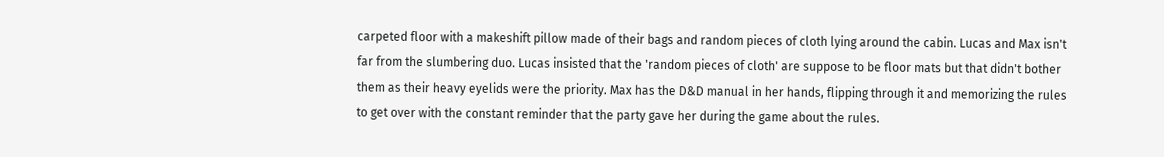carpeted floor with a makeshift pillow made of their bags and random pieces of cloth lying around the cabin. Lucas and Max isn't far from the slumbering duo. Lucas insisted that the 'random pieces of cloth' are suppose to be floor mats but that didn't bother them as their heavy eyelids were the priority. Max has the D&D manual in her hands, flipping through it and memorizing the rules to get over with the constant reminder that the party gave her during the game about the rules.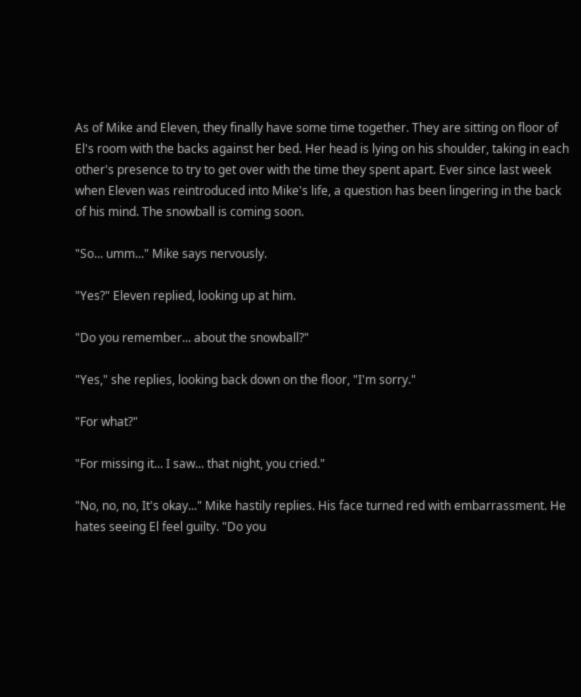As of Mike and Eleven, they finally have some time together. They are sitting on floor of El's room with the backs against her bed. Her head is lying on his shoulder, taking in each other's presence to try to get over with the time they spent apart. Ever since last week when Eleven was reintroduced into Mike's life, a question has been lingering in the back of his mind. The snowball is coming soon.

"So... umm..." Mike says nervously.

"Yes?" Eleven replied, looking up at him.

"Do you remember... about the snowball?"

"Yes," she replies, looking back down on the floor, "I'm sorry."

"For what?"

"For missing it... I saw... that night, you cried."

"No, no, no, It's okay..." Mike hastily replies. His face turned red with embarrassment. He hates seeing El feel guilty. "Do you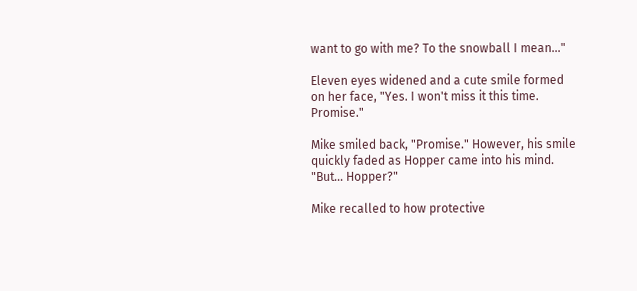want to go with me? To the snowball I mean..."

Eleven eyes widened and a cute smile formed on her face, "Yes. I won't miss it this time. Promise."

Mike smiled back, "Promise." However, his smile quickly faded as Hopper came into his mind. "But... Hopper?"

Mike recalled to how protective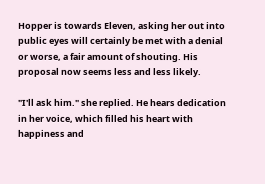Hopper is towards Eleven, asking her out into public eyes will certainly be met with a denial or worse, a fair amount of shouting. His proposal now seems less and less likely.

"I'll ask him." she replied. He hears dedication in her voice, which filled his heart with happiness and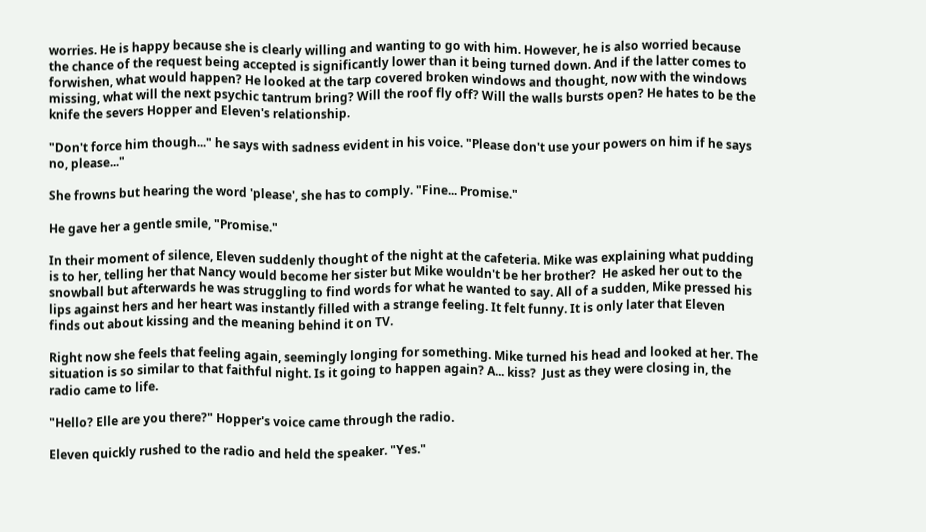worries. He is happy because she is clearly willing and wanting to go with him. However, he is also worried because the chance of the request being accepted is significantly lower than it being turned down. And if the latter comes to forwishen, what would happen? He looked at the tarp covered broken windows and thought, now with the windows missing, what will the next psychic tantrum bring? Will the roof fly off? Will the walls bursts open? He hates to be the knife the severs Hopper and Eleven's relationship.

"Don't force him though..." he says with sadness evident in his voice. "Please don't use your powers on him if he says no, please..."

She frowns but hearing the word 'please', she has to comply. "Fine... Promise."

He gave her a gentle smile, "Promise."

In their moment of silence, Eleven suddenly thought of the night at the cafeteria. Mike was explaining what pudding is to her, telling her that Nancy would become her sister but Mike wouldn't be her brother?  He asked her out to the snowball but afterwards he was struggling to find words for what he wanted to say. All of a sudden, Mike pressed his lips against hers and her heart was instantly filled with a strange feeling. It felt funny. It is only later that Eleven finds out about kissing and the meaning behind it on TV.

Right now she feels that feeling again, seemingly longing for something. Mike turned his head and looked at her. The situation is so similar to that faithful night. Is it going to happen again? A... kiss?  Just as they were closing in, the radio came to life.

"Hello? Elle are you there?" Hopper's voice came through the radio.

Eleven quickly rushed to the radio and held the speaker. "Yes."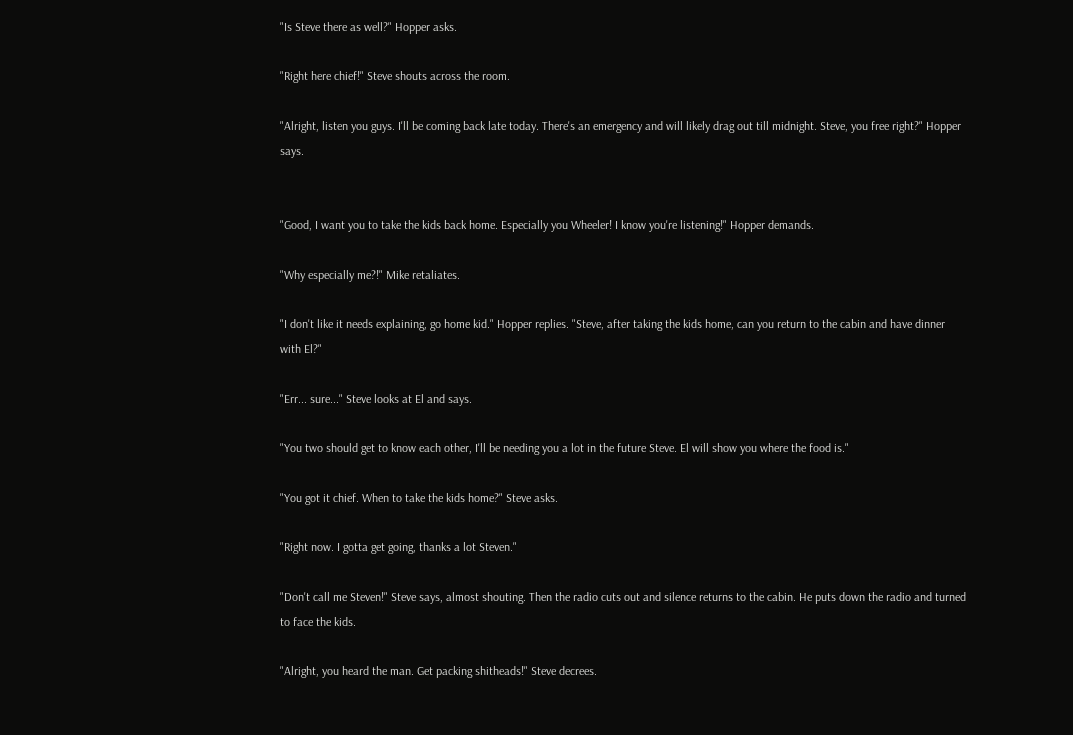"Is Steve there as well?" Hopper asks.

"Right here chief!" Steve shouts across the room.

"Alright, listen you guys. I'll be coming back late today. There's an emergency and will likely drag out till midnight. Steve, you free right?" Hopper says.


"Good, I want you to take the kids back home. Especially you Wheeler! I know you're listening!" Hopper demands.

"Why especially me?!" Mike retaliates.

"I don't like it needs explaining, go home kid." Hopper replies. "Steve, after taking the kids home, can you return to the cabin and have dinner with El?"

"Err... sure..." Steve looks at El and says.

"You two should get to know each other, I'll be needing you a lot in the future Steve. El will show you where the food is."

"You got it chief. When to take the kids home?" Steve asks.

"Right now. I gotta get going, thanks a lot Steven."

"Don't call me Steven!" Steve says, almost shouting. Then the radio cuts out and silence returns to the cabin. He puts down the radio and turned to face the kids.

"Alright, you heard the man. Get packing shitheads!" Steve decrees.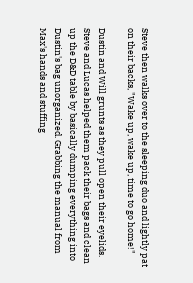Steve then walks over to the sleeping duo and lightly pat on their backs, "Wake up, wake up, time to go home!"

Dustin and Will grunts as they pull open their eyelids. Steve and Lucas helped them pack their bags and clean up the D&D table by basically dumping everything into Dustin's bag unorganized. Grabbing the manual from Max's hands and stuffing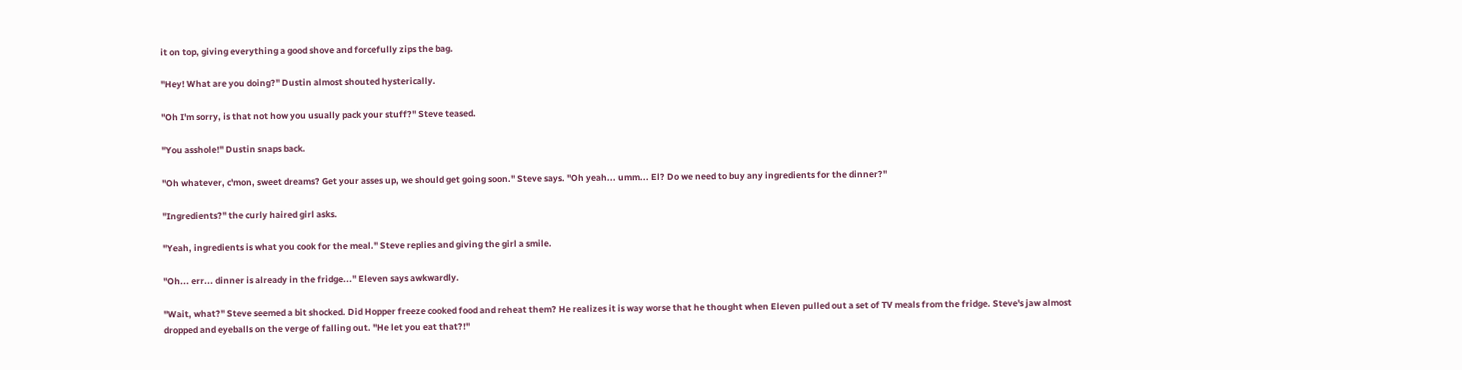it on top, giving everything a good shove and forcefully zips the bag.

"Hey! What are you doing?" Dustin almost shouted hysterically.

"Oh I'm sorry, is that not how you usually pack your stuff?" Steve teased.

"You asshole!" Dustin snaps back.

"Oh whatever, c'mon, sweet dreams? Get your asses up, we should get going soon." Steve says. "Oh yeah... umm... El? Do we need to buy any ingredients for the dinner?"

"Ingredients?" the curly haired girl asks.

"Yeah, ingredients is what you cook for the meal." Steve replies and giving the girl a smile.

"Oh... err... dinner is already in the fridge..." Eleven says awkwardly.

"Wait, what?" Steve seemed a bit shocked. Did Hopper freeze cooked food and reheat them? He realizes it is way worse that he thought when Eleven pulled out a set of TV meals from the fridge. Steve's jaw almost dropped and eyeballs on the verge of falling out. "He let you eat that?!"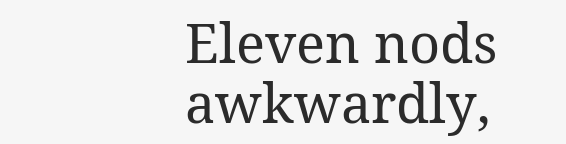Eleven nods awkwardly,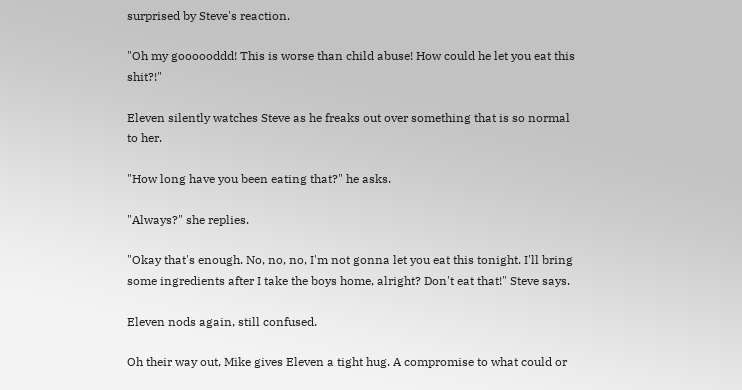surprised by Steve's reaction.

"Oh my goooooddd! This is worse than child abuse! How could he let you eat this shit?!"

Eleven silently watches Steve as he freaks out over something that is so normal to her.

"How long have you been eating that?" he asks.

"Always?" she replies.

"Okay that's enough. No, no, no, I'm not gonna let you eat this tonight. I'll bring some ingredients after I take the boys home, alright? Don't eat that!" Steve says.

Eleven nods again, still confused.

Oh their way out, Mike gives Eleven a tight hug. A compromise to what could or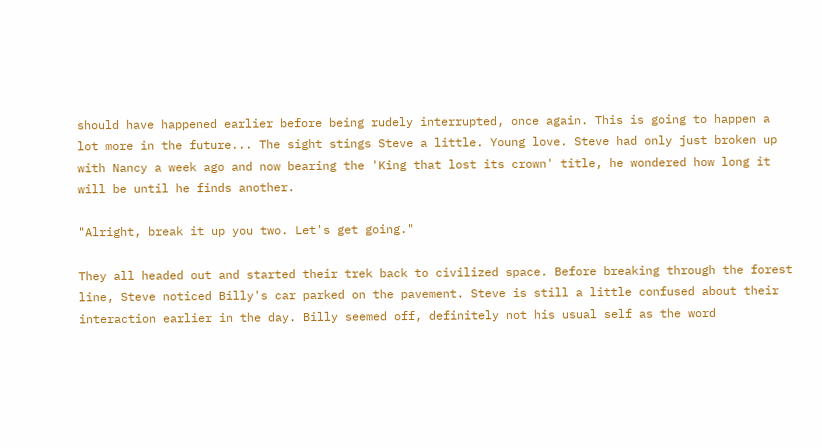should have happened earlier before being rudely interrupted, once again. This is going to happen a lot more in the future... The sight stings Steve a little. Young love. Steve had only just broken up with Nancy a week ago and now bearing the 'King that lost its crown' title, he wondered how long it will be until he finds another.

"Alright, break it up you two. Let's get going."

They all headed out and started their trek back to civilized space. Before breaking through the forest line, Steve noticed Billy's car parked on the pavement. Steve is still a little confused about their interaction earlier in the day. Billy seemed off, definitely not his usual self as the word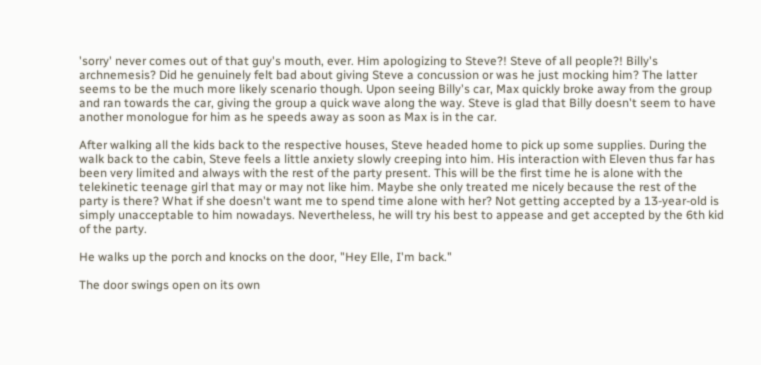'sorry' never comes out of that guy's mouth, ever. Him apologizing to Steve?! Steve of all people?! Billy's archnemesis? Did he genuinely felt bad about giving Steve a concussion or was he just mocking him? The latter seems to be the much more likely scenario though. Upon seeing Billy's car, Max quickly broke away from the group and ran towards the car, giving the group a quick wave along the way. Steve is glad that Billy doesn't seem to have another monologue for him as he speeds away as soon as Max is in the car.

After walking all the kids back to the respective houses, Steve headed home to pick up some supplies. During the walk back to the cabin, Steve feels a little anxiety slowly creeping into him. His interaction with Eleven thus far has been very limited and always with the rest of the party present. This will be the first time he is alone with the telekinetic teenage girl that may or may not like him. Maybe she only treated me nicely because the rest of the party is there? What if she doesn't want me to spend time alone with her? Not getting accepted by a 13-year-old is simply unacceptable to him nowadays. Nevertheless, he will try his best to appease and get accepted by the 6th kid of the party.

He walks up the porch and knocks on the door, "Hey Elle, I'm back."

The door swings open on its own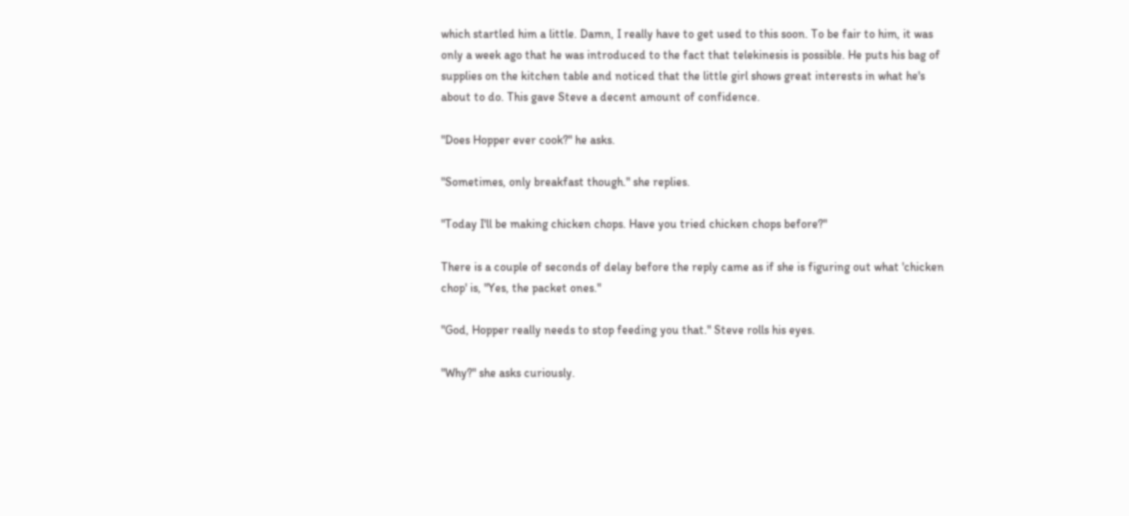which startled him a little. Damn, I really have to get used to this soon. To be fair to him, it was only a week ago that he was introduced to the fact that telekinesis is possible. He puts his bag of supplies on the kitchen table and noticed that the little girl shows great interests in what he's about to do. This gave Steve a decent amount of confidence.

"Does Hopper ever cook?" he asks.

"Sometimes, only breakfast though." she replies.

"Today I'll be making chicken chops. Have you tried chicken chops before?"

There is a couple of seconds of delay before the reply came as if she is figuring out what 'chicken chop' is, "Yes, the packet ones."

"God, Hopper really needs to stop feeding you that." Steve rolls his eyes.

"Why?" she asks curiously.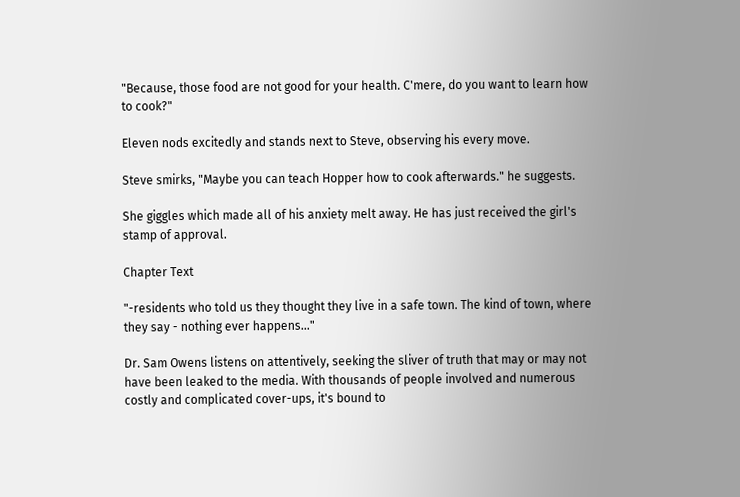"Because, those food are not good for your health. C'mere, do you want to learn how to cook?"

Eleven nods excitedly and stands next to Steve, observing his every move.

Steve smirks, "Maybe you can teach Hopper how to cook afterwards." he suggests.

She giggles which made all of his anxiety melt away. He has just received the girl's stamp of approval.

Chapter Text

"-residents who told us they thought they live in a safe town. The kind of town, where they say - nothing ever happens..."

Dr. Sam Owens listens on attentively, seeking the sliver of truth that may or may not have been leaked to the media. With thousands of people involved and numerous costly and complicated cover-ups, it's bound to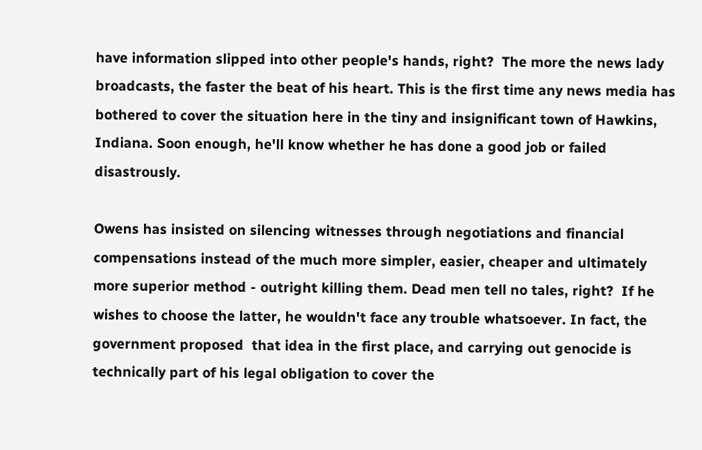have information slipped into other people's hands, right?  The more the news lady broadcasts, the faster the beat of his heart. This is the first time any news media has bothered to cover the situation here in the tiny and insignificant town of Hawkins, Indiana. Soon enough, he'll know whether he has done a good job or failed disastrously.

Owens has insisted on silencing witnesses through negotiations and financial compensations instead of the much more simpler, easier, cheaper and ultimately more superior method - outright killing them. Dead men tell no tales, right?  If he wishes to choose the latter, he wouldn't face any trouble whatsoever. In fact, the government proposed  that idea in the first place, and carrying out genocide is technically part of his legal obligation to cover the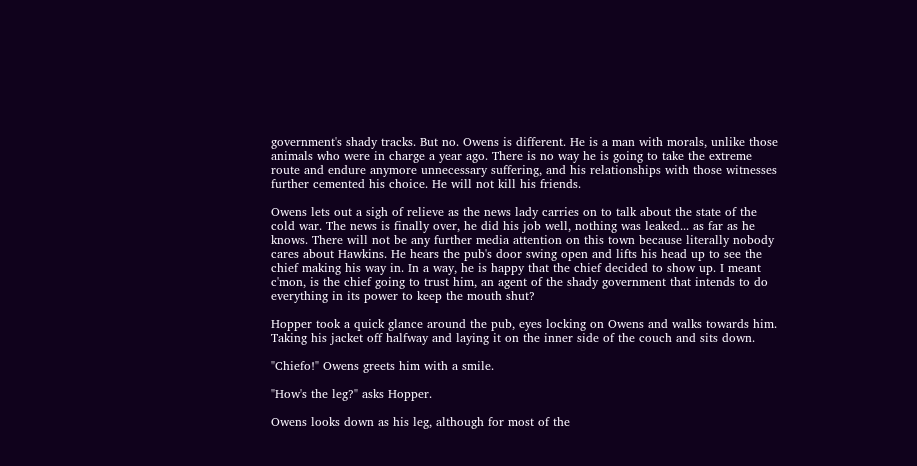government's shady tracks. But no. Owens is different. He is a man with morals, unlike those animals who were in charge a year ago. There is no way he is going to take the extreme route and endure anymore unnecessary suffering, and his relationships with those witnesses further cemented his choice. He will not kill his friends.

Owens lets out a sigh of relieve as the news lady carries on to talk about the state of the cold war. The news is finally over, he did his job well, nothing was leaked... as far as he knows. There will not be any further media attention on this town because literally nobody cares about Hawkins. He hears the pub's door swing open and lifts his head up to see the chief making his way in. In a way, he is happy that the chief decided to show up. I meant c'mon, is the chief going to trust him, an agent of the shady government that intends to do everything in its power to keep the mouth shut?

Hopper took a quick glance around the pub, eyes locking on Owens and walks towards him. Taking his jacket off halfway and laying it on the inner side of the couch and sits down.

"Chiefo!" Owens greets him with a smile.

"How's the leg?" asks Hopper.

Owens looks down as his leg, although for most of the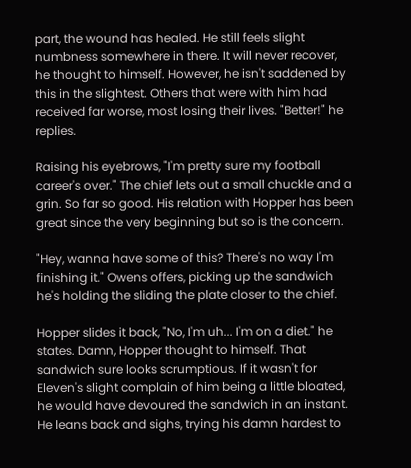part, the wound has healed. He still feels slight numbness somewhere in there. It will never recover, he thought to himself. However, he isn't saddened by this in the slightest. Others that were with him had received far worse, most losing their lives. "Better!" he replies.

Raising his eyebrows, "I'm pretty sure my football career's over." The chief lets out a small chuckle and a grin. So far so good. His relation with Hopper has been great since the very beginning but so is the concern.

"Hey, wanna have some of this? There's no way I'm finishing it." Owens offers, picking up the sandwich he's holding the sliding the plate closer to the chief.

Hopper slides it back, "No, I'm uh... I'm on a diet." he states. Damn, Hopper thought to himself. That sandwich sure looks scrumptious. If it wasn't for Eleven's slight complain of him being a little bloated, he would have devoured the sandwich in an instant. He leans back and sighs, trying his damn hardest to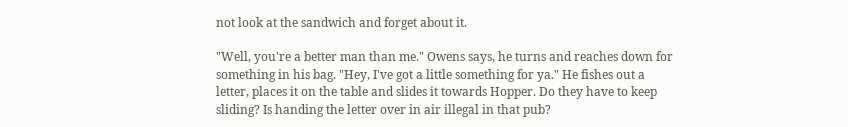not look at the sandwich and forget about it.

"Well, you're a better man than me." Owens says, he turns and reaches down for something in his bag. "Hey, I've got a little something for ya." He fishes out a letter, places it on the table and slides it towards Hopper. Do they have to keep sliding? Is handing the letter over in air illegal in that pub?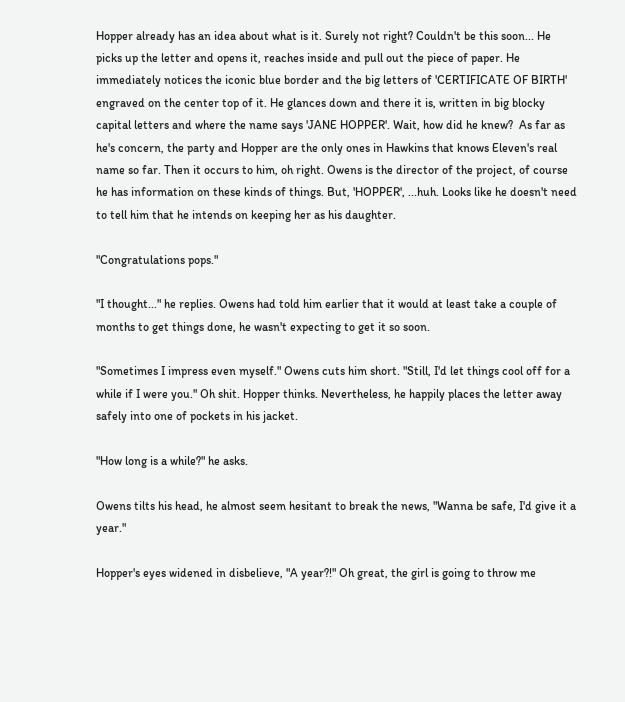Hopper already has an idea about what is it. Surely not right? Couldn't be this soon... He picks up the letter and opens it, reaches inside and pull out the piece of paper. He immediately notices the iconic blue border and the big letters of 'CERTIFICATE OF BIRTH' engraved on the center top of it. He glances down and there it is, written in big blocky capital letters and where the name says 'JANE HOPPER'. Wait, how did he knew?  As far as he's concern, the party and Hopper are the only ones in Hawkins that knows Eleven's real name so far. Then it occurs to him, oh right. Owens is the director of the project, of course he has information on these kinds of things. But, 'HOPPER', ...huh. Looks like he doesn't need to tell him that he intends on keeping her as his daughter.

"Congratulations pops."

"I thought..." he replies. Owens had told him earlier that it would at least take a couple of months to get things done, he wasn't expecting to get it so soon.

"Sometimes I impress even myself." Owens cuts him short. "Still, I'd let things cool off for a while if I were you." Oh shit. Hopper thinks. Nevertheless, he happily places the letter away safely into one of pockets in his jacket.

"How long is a while?" he asks.

Owens tilts his head, he almost seem hesitant to break the news, "Wanna be safe, I'd give it a year."

Hopper's eyes widened in disbelieve, "A year?!" Oh great, the girl is going to throw me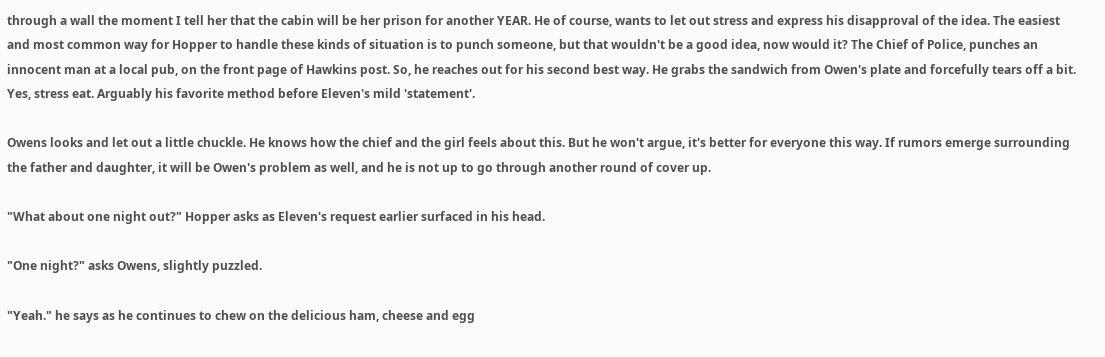through a wall the moment I tell her that the cabin will be her prison for another YEAR. He of course, wants to let out stress and express his disapproval of the idea. The easiest and most common way for Hopper to handle these kinds of situation is to punch someone, but that wouldn't be a good idea, now would it? The Chief of Police, punches an innocent man at a local pub, on the front page of Hawkins post. So, he reaches out for his second best way. He grabs the sandwich from Owen's plate and forcefully tears off a bit. Yes, stress eat. Arguably his favorite method before Eleven's mild 'statement'.

Owens looks and let out a little chuckle. He knows how the chief and the girl feels about this. But he won't argue, it's better for everyone this way. If rumors emerge surrounding the father and daughter, it will be Owen's problem as well, and he is not up to go through another round of cover up.

"What about one night out?" Hopper asks as Eleven's request earlier surfaced in his head.

"One night?" asks Owens, slightly puzzled.

"Yeah." he says as he continues to chew on the delicious ham, cheese and egg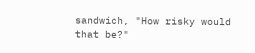sandwich, "How risky would that be?"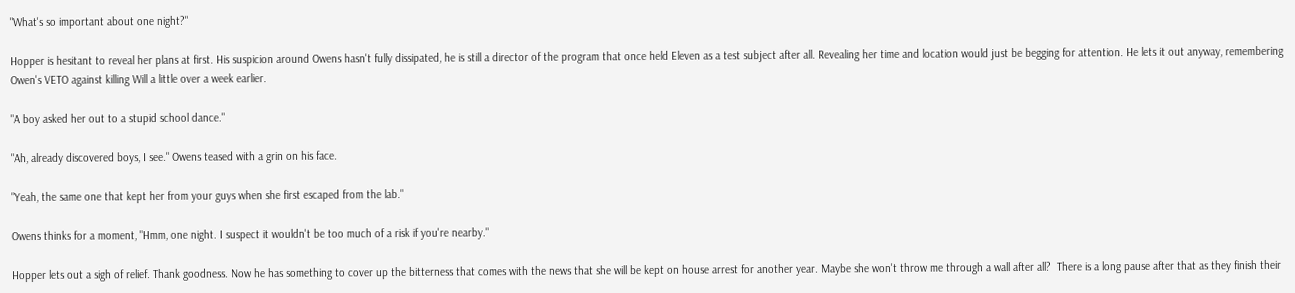"What's so important about one night?"

Hopper is hesitant to reveal her plans at first. His suspicion around Owens hasn't fully dissipated, he is still a director of the program that once held Eleven as a test subject after all. Revealing her time and location would just be begging for attention. He lets it out anyway, remembering Owen's VETO against killing Will a little over a week earlier.

"A boy asked her out to a stupid school dance."

"Ah, already discovered boys, I see." Owens teased with a grin on his face.

"Yeah, the same one that kept her from your guys when she first escaped from the lab."

Owens thinks for a moment, "Hmm, one night. I suspect it wouldn't be too much of a risk if you're nearby."

Hopper lets out a sigh of relief. Thank goodness. Now he has something to cover up the bitterness that comes with the news that she will be kept on house arrest for another year. Maybe she won't throw me through a wall after all?  There is a long pause after that as they finish their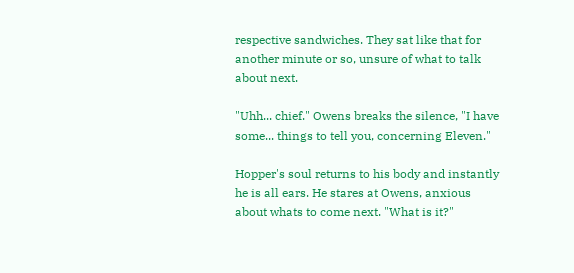respective sandwiches. They sat like that for another minute or so, unsure of what to talk about next.

"Uhh... chief." Owens breaks the silence, "I have some... things to tell you, concerning Eleven."

Hopper's soul returns to his body and instantly he is all ears. He stares at Owens, anxious about whats to come next. "What is it?"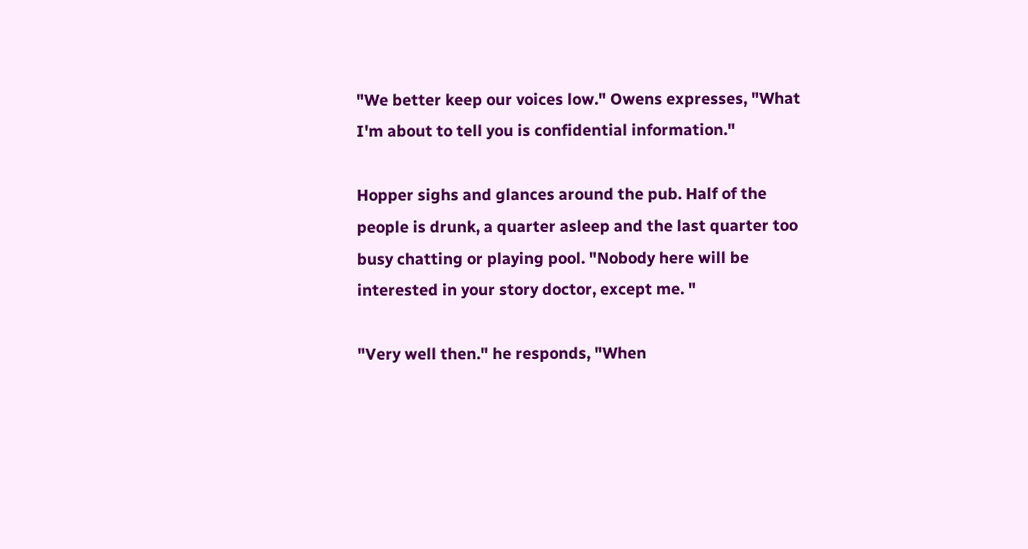"We better keep our voices low." Owens expresses, "What I'm about to tell you is confidential information."

Hopper sighs and glances around the pub. Half of the people is drunk, a quarter asleep and the last quarter too busy chatting or playing pool. "Nobody here will be interested in your story doctor, except me. "

"Very well then." he responds, "When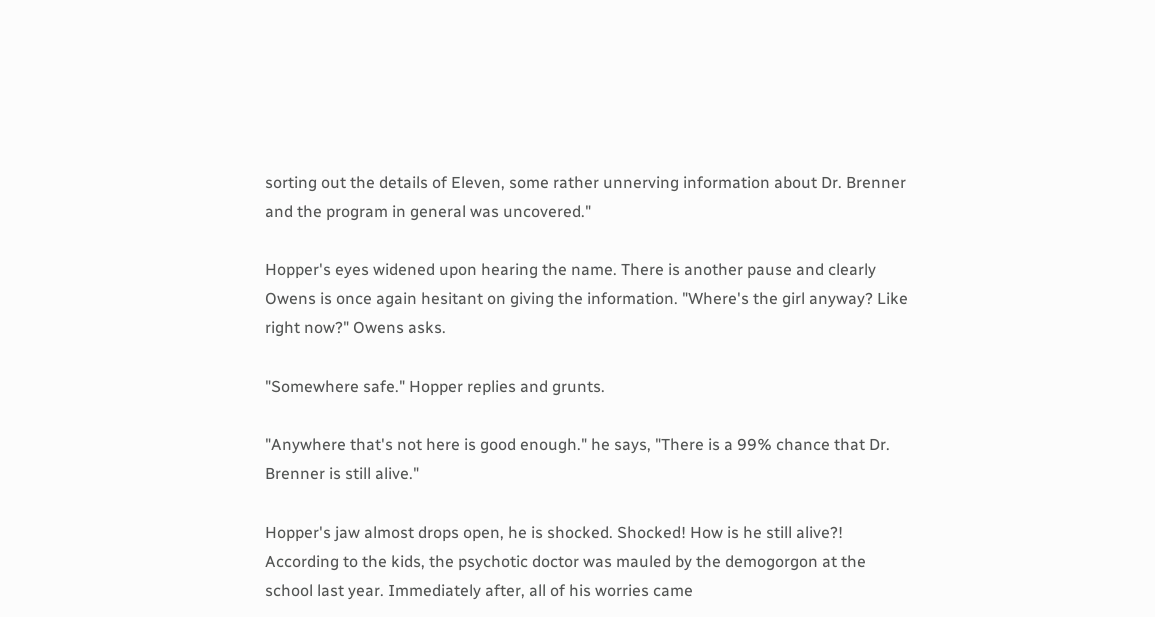sorting out the details of Eleven, some rather unnerving information about Dr. Brenner and the program in general was uncovered."

Hopper's eyes widened upon hearing the name. There is another pause and clearly Owens is once again hesitant on giving the information. "Where's the girl anyway? Like right now?" Owens asks.

"Somewhere safe." Hopper replies and grunts.

"Anywhere that's not here is good enough." he says, "There is a 99% chance that Dr. Brenner is still alive."

Hopper's jaw almost drops open, he is shocked. Shocked! How is he still alive?! According to the kids, the psychotic doctor was mauled by the demogorgon at the school last year. Immediately after, all of his worries came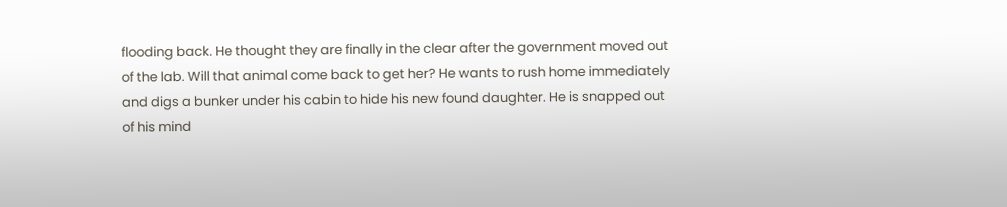flooding back. He thought they are finally in the clear after the government moved out of the lab. Will that animal come back to get her? He wants to rush home immediately and digs a bunker under his cabin to hide his new found daughter. He is snapped out of his mind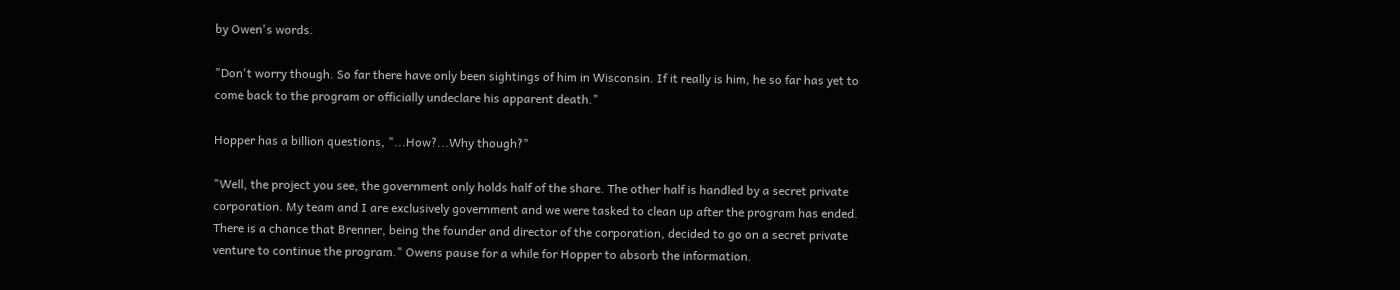by Owen's words.

"Don't worry though. So far there have only been sightings of him in Wisconsin. If it really is him, he so far has yet to come back to the program or officially undeclare his apparent death."

Hopper has a billion questions, "...How?...Why though?"

"Well, the project you see, the government only holds half of the share. The other half is handled by a secret private corporation. My team and I are exclusively government and we were tasked to clean up after the program has ended. There is a chance that Brenner, being the founder and director of the corporation, decided to go on a secret private venture to continue the program." Owens pause for a while for Hopper to absorb the information.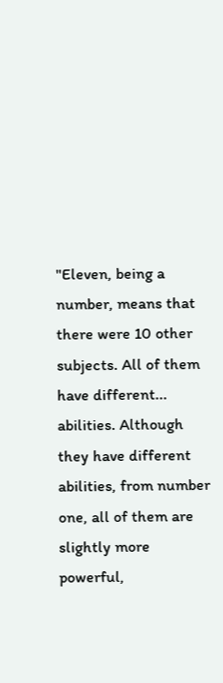"Eleven, being a number, means that there were 10 other subjects. All of them have different... abilities. Although they have different abilities, from number one, all of them are slightly more powerful,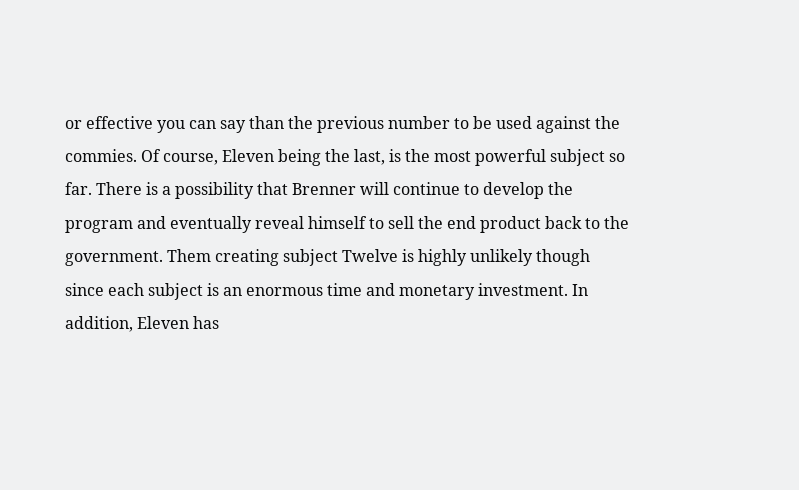or effective you can say than the previous number to be used against the commies. Of course, Eleven being the last, is the most powerful subject so far. There is a possibility that Brenner will continue to develop the program and eventually reveal himself to sell the end product back to the government. Them creating subject Twelve is highly unlikely though since each subject is an enormous time and monetary investment. In addition, Eleven has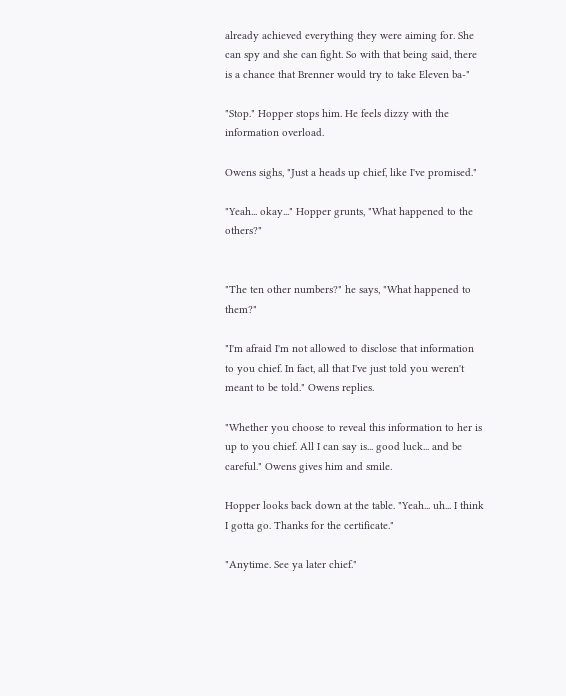already achieved everything they were aiming for. She can spy and she can fight. So with that being said, there is a chance that Brenner would try to take Eleven ba-"

"Stop." Hopper stops him. He feels dizzy with the information overload.

Owens sighs, "Just a heads up chief, like I've promised."

"Yeah... okay..." Hopper grunts, "What happened to the others?"


"The ten other numbers?" he says, "What happened to them?"

"I'm afraid I'm not allowed to disclose that information to you chief. In fact, all that I've just told you weren't meant to be told." Owens replies.

"Whether you choose to reveal this information to her is up to you chief. All I can say is... good luck... and be careful." Owens gives him and smile.

Hopper looks back down at the table. "Yeah... uh... I think I gotta go. Thanks for the certificate."

"Anytime. See ya later chief."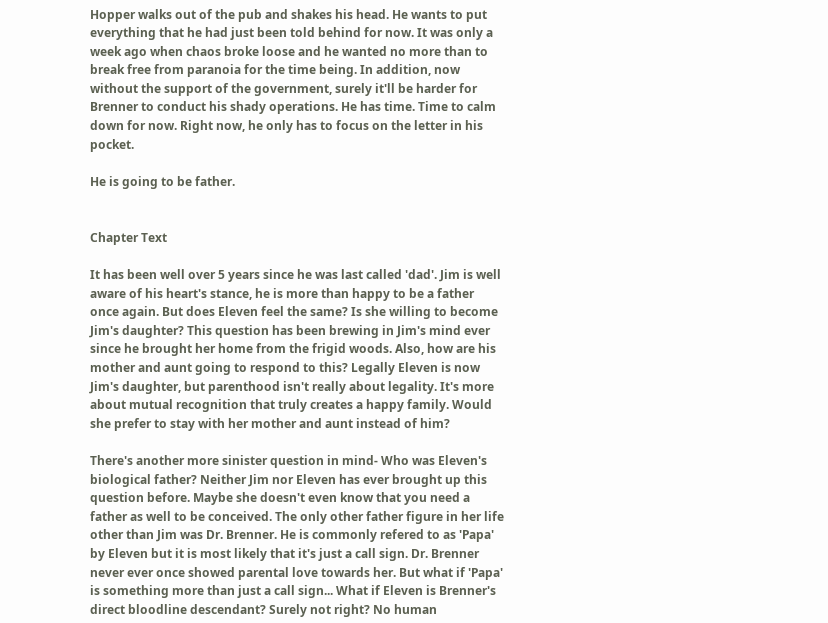Hopper walks out of the pub and shakes his head. He wants to put everything that he had just been told behind for now. It was only a week ago when chaos broke loose and he wanted no more than to break free from paranoia for the time being. In addition, now without the support of the government, surely it'll be harder for Brenner to conduct his shady operations. He has time. Time to calm down for now. Right now, he only has to focus on the letter in his pocket.

He is going to be father.


Chapter Text

It has been well over 5 years since he was last called 'dad'. Jim is well aware of his heart's stance, he is more than happy to be a father once again. But does Eleven feel the same? Is she willing to become Jim's daughter? This question has been brewing in Jim's mind ever since he brought her home from the frigid woods. Also, how are his mother and aunt going to respond to this? Legally Eleven is now Jim's daughter, but parenthood isn't really about legality. It's more about mutual recognition that truly creates a happy family. Would she prefer to stay with her mother and aunt instead of him?

There's another more sinister question in mind- Who was Eleven's biological father? Neither Jim nor Eleven has ever brought up this question before. Maybe she doesn't even know that you need a father as well to be conceived. The only other father figure in her life other than Jim was Dr. Brenner. He is commonly refered to as 'Papa' by Eleven but it is most likely that it's just a call sign. Dr. Brenner never ever once showed parental love towards her. But what if 'Papa' is something more than just a call sign... What if Eleven is Brenner's direct bloodline descendant? Surely not right? No human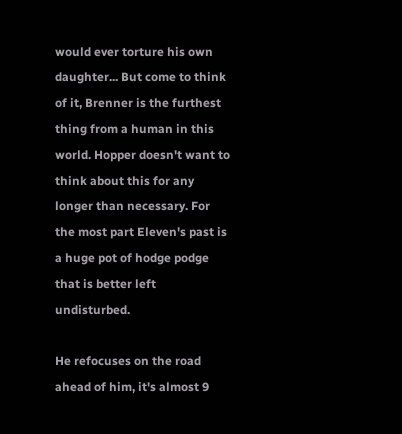would ever torture his own daughter... But come to think of it, Brenner is the furthest thing from a human in this world. Hopper doesn't want to think about this for any longer than necessary. For the most part Eleven's past is a huge pot of hodge podge that is better left undisturbed.

He refocuses on the road ahead of him, it's almost 9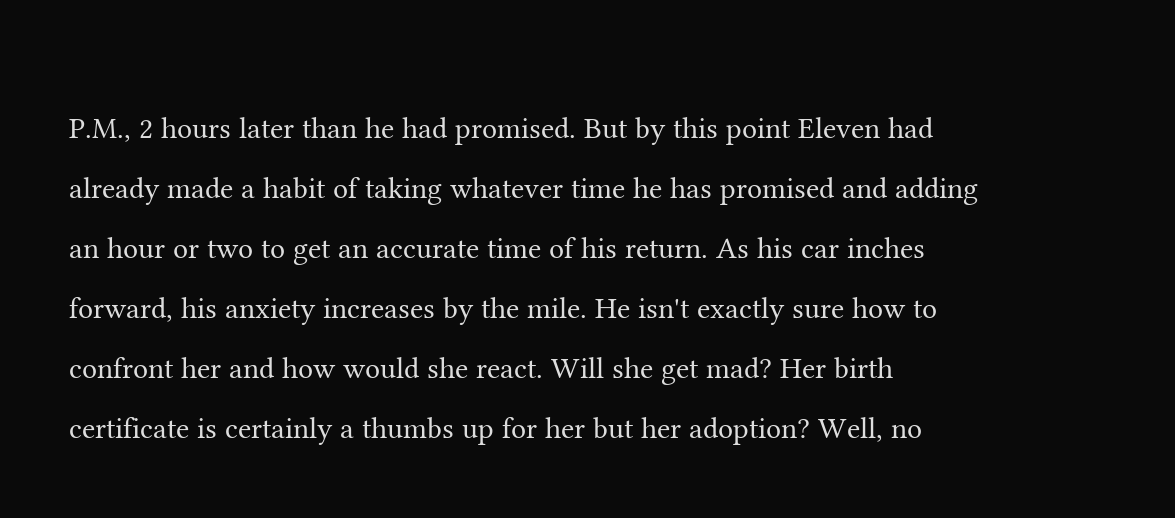P.M., 2 hours later than he had promised. But by this point Eleven had already made a habit of taking whatever time he has promised and adding an hour or two to get an accurate time of his return. As his car inches forward, his anxiety increases by the mile. He isn't exactly sure how to confront her and how would she react. Will she get mad? Her birth certificate is certainly a thumbs up for her but her adoption? Well, no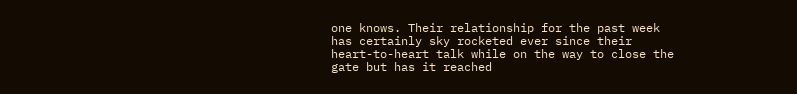one knows. Their relationship for the past week has certainly sky rocketed ever since their heart-to-heart talk while on the way to close the gate but has it reached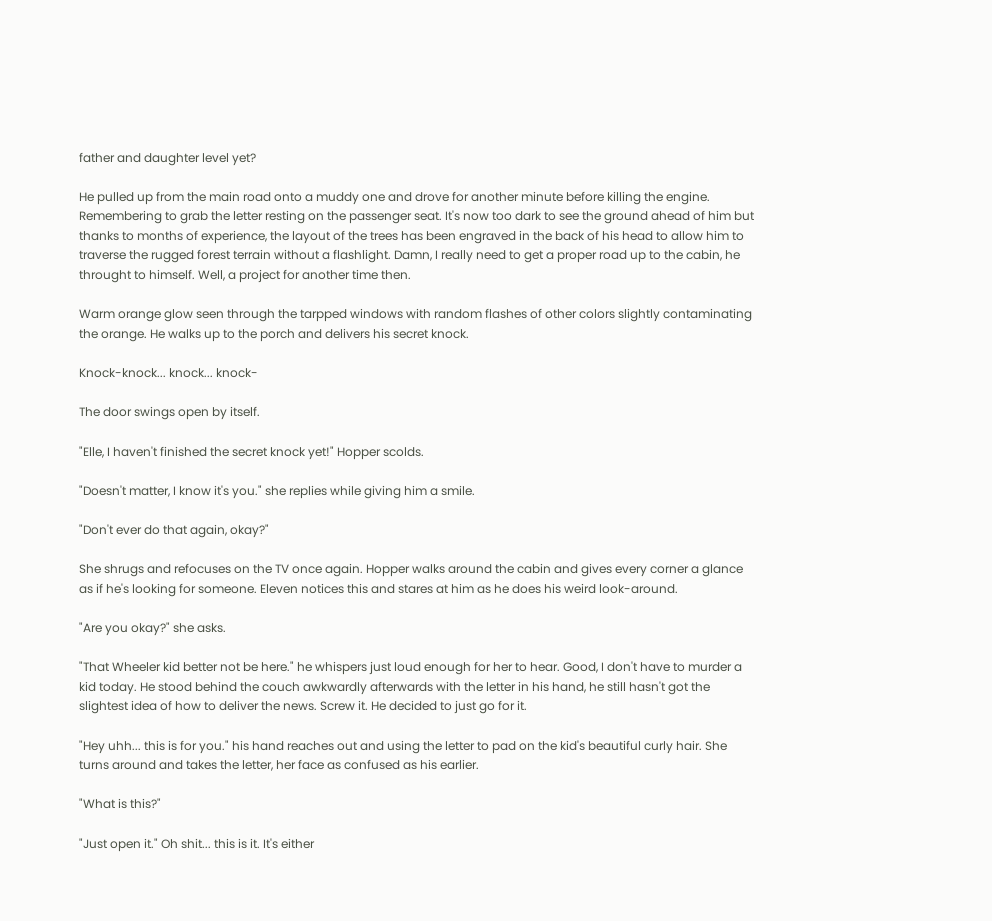father and daughter level yet?

He pulled up from the main road onto a muddy one and drove for another minute before killing the engine. Remembering to grab the letter resting on the passenger seat. It's now too dark to see the ground ahead of him but thanks to months of experience, the layout of the trees has been engraved in the back of his head to allow him to traverse the rugged forest terrain without a flashlight. Damn, I really need to get a proper road up to the cabin, he throught to himself. Well, a project for another time then.

Warm orange glow seen through the tarpped windows with random flashes of other colors slightly contaminating the orange. He walks up to the porch and delivers his secret knock.

Knock-knock... knock... knock-

The door swings open by itself.

"Elle, I haven't finished the secret knock yet!" Hopper scolds.

"Doesn't matter, I know it's you." she replies while giving him a smile.

"Don't ever do that again, okay?"

She shrugs and refocuses on the TV once again. Hopper walks around the cabin and gives every corner a glance as if he's looking for someone. Eleven notices this and stares at him as he does his weird look-around.

"Are you okay?" she asks.

"That Wheeler kid better not be here." he whispers just loud enough for her to hear. Good, I don't have to murder a kid today. He stood behind the couch awkwardly afterwards with the letter in his hand, he still hasn't got the slightest idea of how to deliver the news. Screw it. He decided to just go for it.

"Hey uhh... this is for you." his hand reaches out and using the letter to pad on the kid's beautiful curly hair. She turns around and takes the letter, her face as confused as his earlier.

"What is this?"

"Just open it." Oh shit... this is it. It's either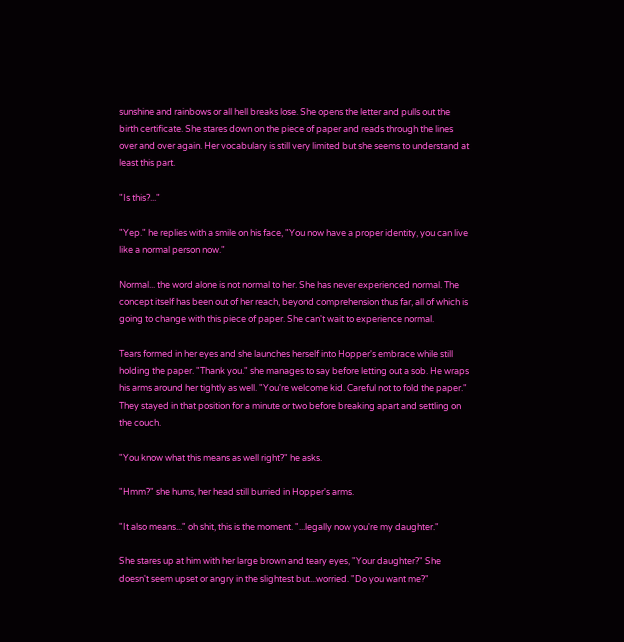sunshine and rainbows or all hell breaks lose. She opens the letter and pulls out the birth certificate. She stares down on the piece of paper and reads through the lines over and over again. Her vocabulary is still very limited but she seems to understand at least this part.

"Is this?..."

"Yep." he replies with a smile on his face, "You now have a proper identity, you can live like a normal person now."

Normal... the word alone is not normal to her. She has never experienced normal. The concept itself has been out of her reach, beyond comprehension thus far, all of which is going to change with this piece of paper. She can't wait to experience normal.

Tears formed in her eyes and she launches herself into Hopper's embrace while still holding the paper. "Thank you." she manages to say before letting out a sob. He wraps his arms around her tightly as well. "You're welcome kid. Careful not to fold the paper." They stayed in that position for a minute or two before breaking apart and settling on the couch.

"You know what this means as well right?" he asks.

"Hmm?" she hums, her head still burried in Hopper's arms.

"It also means..." oh shit, this is the moment. "...legally now you're my daughter."

She stares up at him with her large brown and teary eyes, "Your daughter?" She doesn't seem upset or angry in the slightest but...worried. "Do you want me?"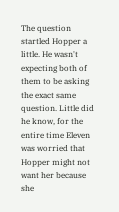The question startled Hopper a little. He wasn't expecting both of them to be asking the exact same question. Little did he know, for the entire time Eleven was worried that Hopper might not want her because she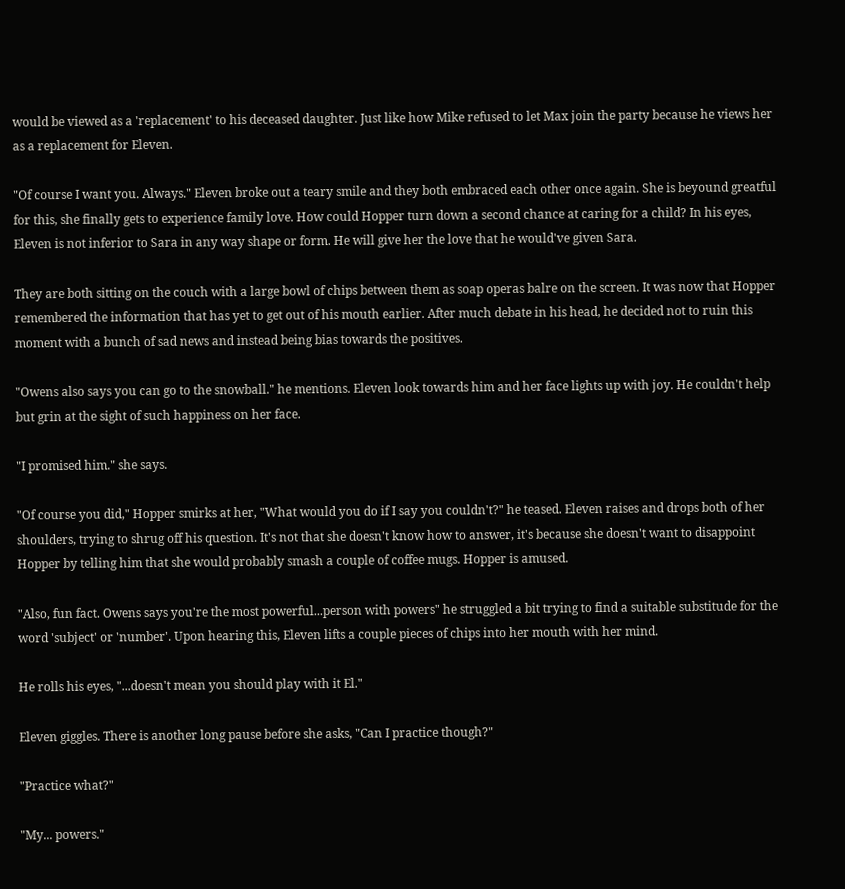would be viewed as a 'replacement' to his deceased daughter. Just like how Mike refused to let Max join the party because he views her as a replacement for Eleven.

"Of course I want you. Always." Eleven broke out a teary smile and they both embraced each other once again. She is beyound greatful for this, she finally gets to experience family love. How could Hopper turn down a second chance at caring for a child? In his eyes, Eleven is not inferior to Sara in any way shape or form. He will give her the love that he would've given Sara.

They are both sitting on the couch with a large bowl of chips between them as soap operas balre on the screen. It was now that Hopper remembered the information that has yet to get out of his mouth earlier. After much debate in his head, he decided not to ruin this moment with a bunch of sad news and instead being bias towards the positives.

"Owens also says you can go to the snowball." he mentions. Eleven look towards him and her face lights up with joy. He couldn't help but grin at the sight of such happiness on her face.

"I promised him." she says.

"Of course you did," Hopper smirks at her, "What would you do if I say you couldn't?" he teased. Eleven raises and drops both of her shoulders, trying to shrug off his question. It's not that she doesn't know how to answer, it's because she doesn't want to disappoint Hopper by telling him that she would probably smash a couple of coffee mugs. Hopper is amused.

"Also, fun fact. Owens says you're the most powerful...person with powers" he struggled a bit trying to find a suitable substitude for the word 'subject' or 'number'. Upon hearing this, Eleven lifts a couple pieces of chips into her mouth with her mind.

He rolls his eyes, "...doesn't mean you should play with it El."

Eleven giggles. There is another long pause before she asks, "Can I practice though?"

"Practice what?"

"My... powers."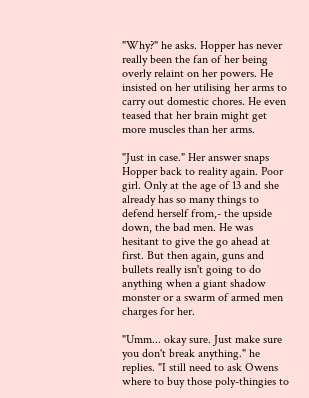"Why?" he asks. Hopper has never really been the fan of her being overly relaint on her powers. He insisted on her utilising her arms to carry out domestic chores. He even teased that her brain might get more muscles than her arms.

"Just in case." Her answer snaps Hopper back to reality again. Poor girl. Only at the age of 13 and she already has so many things to defend herself from,- the upside down, the bad men. He was hesitant to give the go ahead at first. But then again, guns and bullets really isn't going to do anything when a giant shadow monster or a swarm of armed men charges for her.

"Umm... okay sure. Just make sure you don't break anything." he replies. "I still need to ask Owens where to buy those poly-thingies to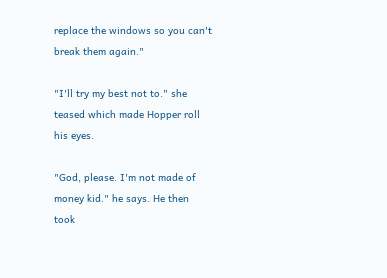replace the windows so you can't break them again."

"I'll try my best not to." she teased which made Hopper roll his eyes.

"God, please. I'm not made of money kid." he says. He then took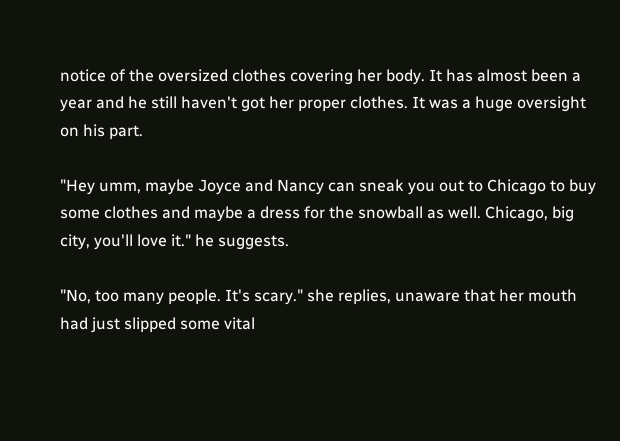notice of the oversized clothes covering her body. It has almost been a year and he still haven't got her proper clothes. It was a huge oversight on his part.

"Hey umm, maybe Joyce and Nancy can sneak you out to Chicago to buy some clothes and maybe a dress for the snowball as well. Chicago, big city, you'll love it." he suggests.

"No, too many people. It's scary." she replies, unaware that her mouth had just slipped some vital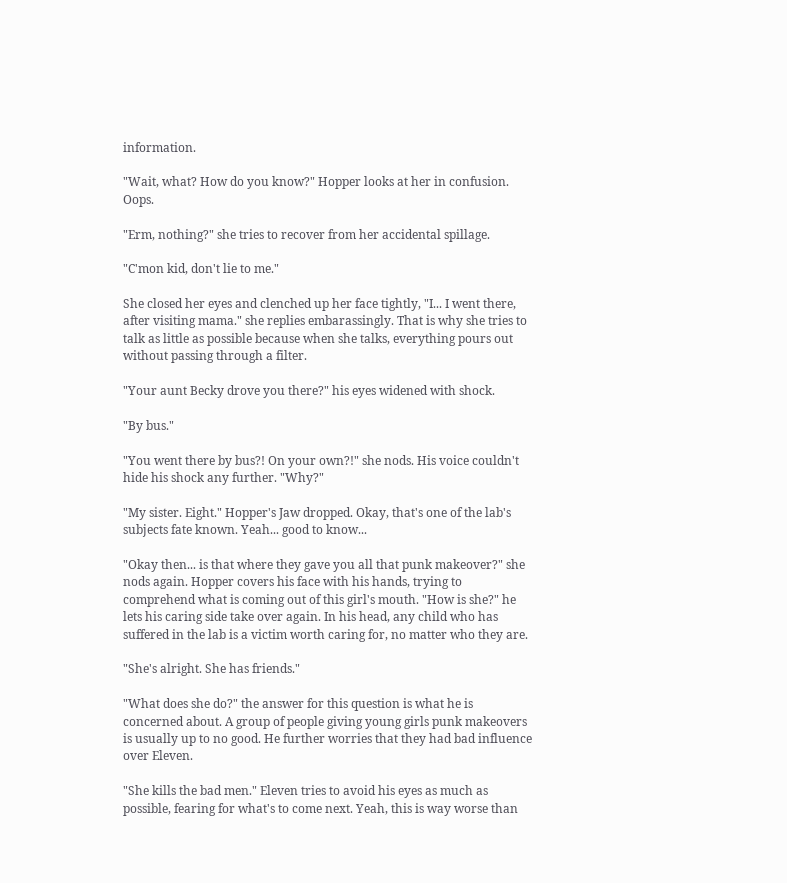information.

"Wait, what? How do you know?" Hopper looks at her in confusion. Oops.

"Erm, nothing?" she tries to recover from her accidental spillage.

"C'mon kid, don't lie to me."

She closed her eyes and clenched up her face tightly, "I... I went there, after visiting mama." she replies embarassingly. That is why she tries to talk as little as possible because when she talks, everything pours out without passing through a filter.

"Your aunt Becky drove you there?" his eyes widened with shock.

"By bus."

"You went there by bus?! On your own?!" she nods. His voice couldn't hide his shock any further. "Why?"

"My sister. Eight." Hopper's Jaw dropped. Okay, that's one of the lab's subjects fate known. Yeah... good to know...

"Okay then... is that where they gave you all that punk makeover?" she nods again. Hopper covers his face with his hands, trying to comprehend what is coming out of this girl's mouth. "How is she?" he lets his caring side take over again. In his head, any child who has suffered in the lab is a victim worth caring for, no matter who they are.

"She's alright. She has friends."

"What does she do?" the answer for this question is what he is concerned about. A group of people giving young girls punk makeovers is usually up to no good. He further worries that they had bad influence over Eleven.

"She kills the bad men." Eleven tries to avoid his eyes as much as possible, fearing for what's to come next. Yeah, this is way worse than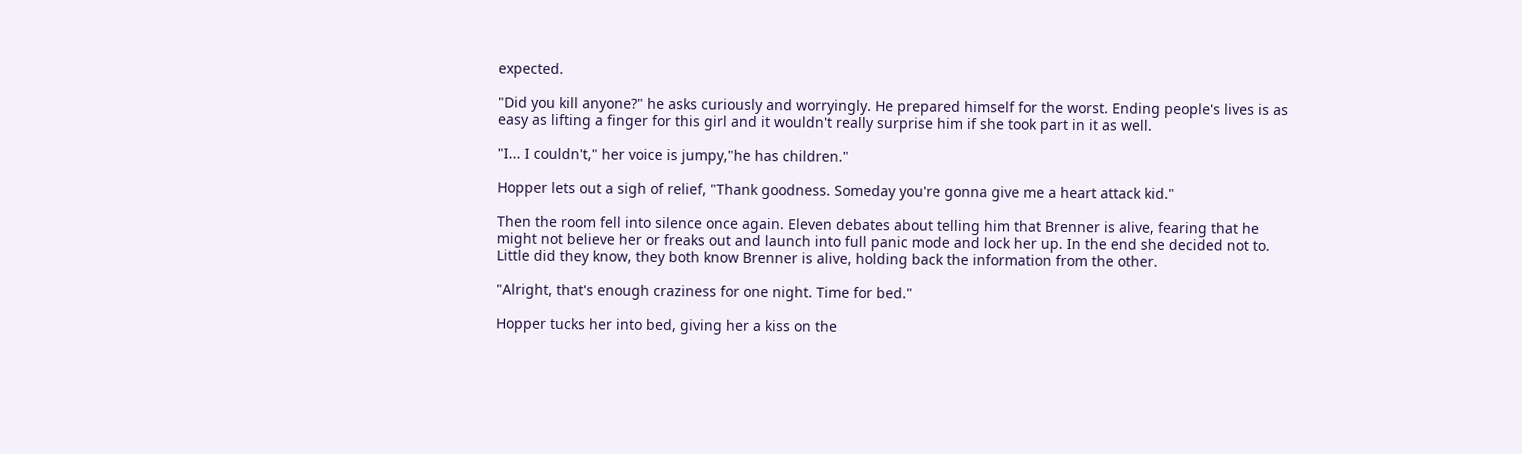expected.

"Did you kill anyone?" he asks curiously and worryingly. He prepared himself for the worst. Ending people's lives is as easy as lifting a finger for this girl and it wouldn't really surprise him if she took part in it as well.

"I... I couldn't," her voice is jumpy,"he has children."

Hopper lets out a sigh of relief, "Thank goodness. Someday you're gonna give me a heart attack kid."

Then the room fell into silence once again. Eleven debates about telling him that Brenner is alive, fearing that he might not believe her or freaks out and launch into full panic mode and lock her up. In the end she decided not to. Little did they know, they both know Brenner is alive, holding back the information from the other.

"Alright, that's enough craziness for one night. Time for bed."

Hopper tucks her into bed, giving her a kiss on the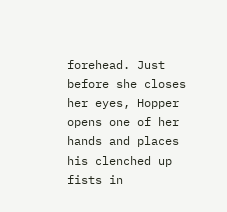forehead. Just before she closes her eyes, Hopper opens one of her hands and places his clenched up fists in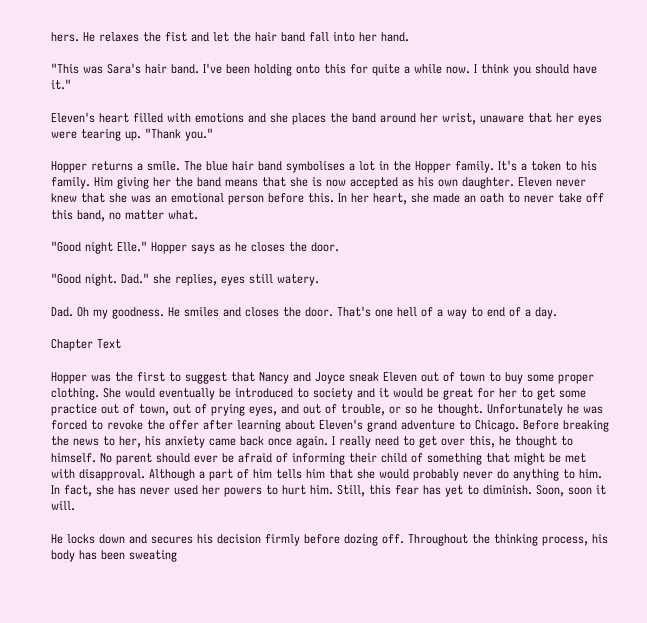hers. He relaxes the fist and let the hair band fall into her hand.

"This was Sara's hair band. I've been holding onto this for quite a while now. I think you should have it."

Eleven's heart filled with emotions and she places the band around her wrist, unaware that her eyes were tearing up. "Thank you."

Hopper returns a smile. The blue hair band symbolises a lot in the Hopper family. It's a token to his family. Him giving her the band means that she is now accepted as his own daughter. Eleven never knew that she was an emotional person before this. In her heart, she made an oath to never take off this band, no matter what.

"Good night Elle." Hopper says as he closes the door.

"Good night. Dad." she replies, eyes still watery.

Dad. Oh my goodness. He smiles and closes the door. That's one hell of a way to end of a day.

Chapter Text

Hopper was the first to suggest that Nancy and Joyce sneak Eleven out of town to buy some proper clothing. She would eventually be introduced to society and it would be great for her to get some practice out of town, out of prying eyes, and out of trouble, or so he thought. Unfortunately he was forced to revoke the offer after learning about Eleven's grand adventure to Chicago. Before breaking the news to her, his anxiety came back once again. I really need to get over this, he thought to himself. No parent should ever be afraid of informing their child of something that might be met with disapproval. Although a part of him tells him that she would probably never do anything to him. In fact, she has never used her powers to hurt him. Still, this fear has yet to diminish. Soon, soon it will.

He locks down and secures his decision firmly before dozing off. Throughout the thinking process, his body has been sweating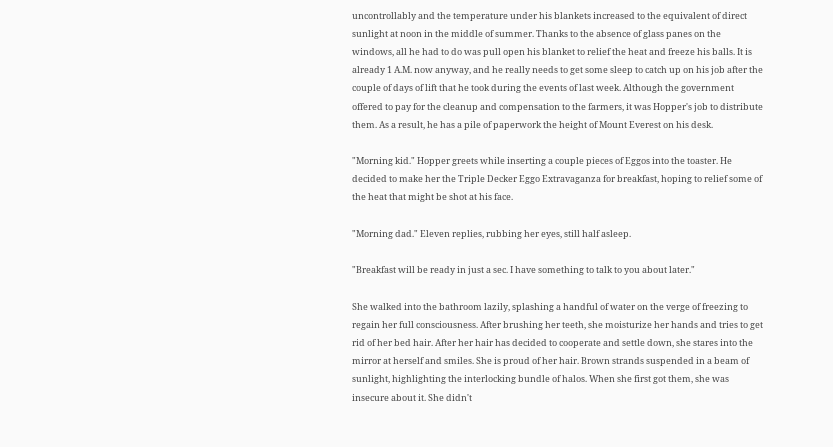uncontrollably and the temperature under his blankets increased to the equivalent of direct sunlight at noon in the middle of summer. Thanks to the absence of glass panes on the windows, all he had to do was pull open his blanket to relief the heat and freeze his balls. It is already 1 A.M. now anyway, and he really needs to get some sleep to catch up on his job after the couple of days of lift that he took during the events of last week. Although the government offered to pay for the cleanup and compensation to the farmers, it was Hopper's job to distribute them. As a result, he has a pile of paperwork the height of Mount Everest on his desk.

"Morning kid." Hopper greets while inserting a couple pieces of Eggos into the toaster. He decided to make her the Triple Decker Eggo Extravaganza for breakfast, hoping to relief some of the heat that might be shot at his face.

"Morning dad." Eleven replies, rubbing her eyes, still half asleep.

"Breakfast will be ready in just a sec. I have something to talk to you about later."

She walked into the bathroom lazily, splashing a handful of water on the verge of freezing to regain her full consciousness. After brushing her teeth, she moisturize her hands and tries to get rid of her bed hair. After her hair has decided to cooperate and settle down, she stares into the mirror at herself and smiles. She is proud of her hair. Brown strands suspended in a beam of sunlight, highlighting the interlocking bundle of halos. When she first got them, she was insecure about it. She didn't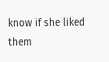know if she liked them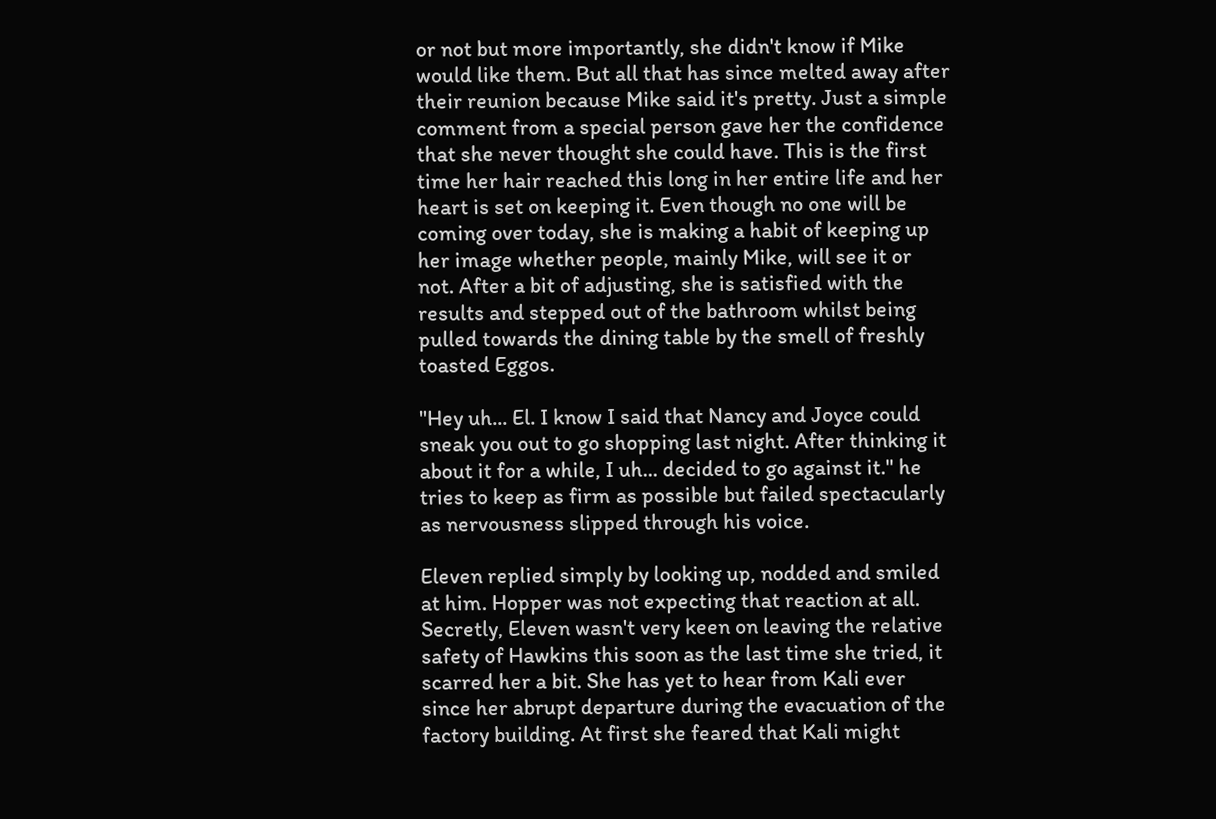or not but more importantly, she didn't know if Mike would like them. But all that has since melted away after their reunion because Mike said it's pretty. Just a simple comment from a special person gave her the confidence that she never thought she could have. This is the first time her hair reached this long in her entire life and her heart is set on keeping it. Even though no one will be coming over today, she is making a habit of keeping up her image whether people, mainly Mike, will see it or not. After a bit of adjusting, she is satisfied with the results and stepped out of the bathroom whilst being pulled towards the dining table by the smell of freshly toasted Eggos.

"Hey uh... El. I know I said that Nancy and Joyce could sneak you out to go shopping last night. After thinking it about it for a while, I uh... decided to go against it." he tries to keep as firm as possible but failed spectacularly as nervousness slipped through his voice.

Eleven replied simply by looking up, nodded and smiled at him. Hopper was not expecting that reaction at all. Secretly, Eleven wasn't very keen on leaving the relative safety of Hawkins this soon as the last time she tried, it scarred her a bit. She has yet to hear from Kali ever since her abrupt departure during the evacuation of the factory building. At first she feared that Kali might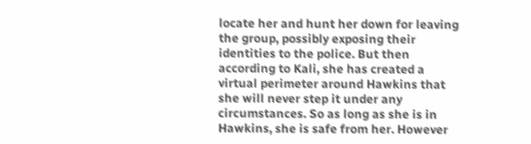locate her and hunt her down for leaving the group, possibly exposing their identities to the police. But then according to Kali, she has created a virtual perimeter around Hawkins that she will never step it under any circumstances. So as long as she is in Hawkins, she is safe from her. However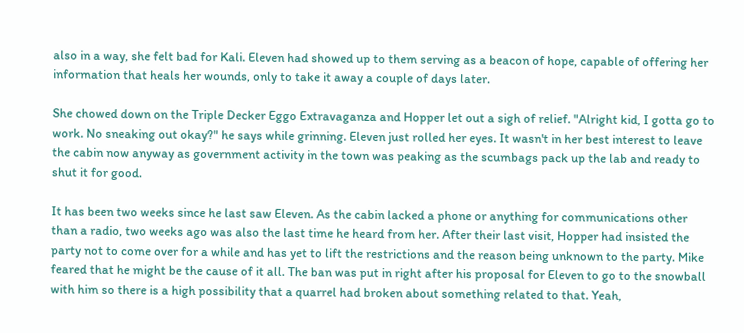also in a way, she felt bad for Kali. Eleven had showed up to them serving as a beacon of hope, capable of offering her information that heals her wounds, only to take it away a couple of days later.

She chowed down on the Triple Decker Eggo Extravaganza and Hopper let out a sigh of relief. "Alright kid, I gotta go to work. No sneaking out okay?" he says while grinning. Eleven just rolled her eyes. It wasn't in her best interest to leave the cabin now anyway as government activity in the town was peaking as the scumbags pack up the lab and ready to shut it for good.

It has been two weeks since he last saw Eleven. As the cabin lacked a phone or anything for communications other than a radio, two weeks ago was also the last time he heard from her. After their last visit, Hopper had insisted the party not to come over for a while and has yet to lift the restrictions and the reason being unknown to the party. Mike feared that he might be the cause of it all. The ban was put in right after his proposal for Eleven to go to the snowball with him so there is a high possibility that a quarrel had broken about something related to that. Yeah,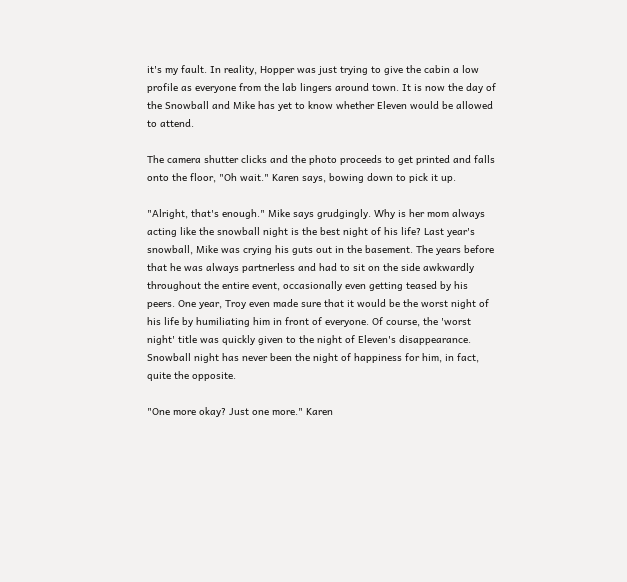it's my fault. In reality, Hopper was just trying to give the cabin a low profile as everyone from the lab lingers around town. It is now the day of the Snowball and Mike has yet to know whether Eleven would be allowed to attend.

The camera shutter clicks and the photo proceeds to get printed and falls onto the floor, "Oh wait." Karen says, bowing down to pick it up.

"Alright, that's enough." Mike says grudgingly. Why is her mom always acting like the snowball night is the best night of his life? Last year's snowball, Mike was crying his guts out in the basement. The years before that he was always partnerless and had to sit on the side awkwardly throughout the entire event, occasionally even getting teased by his peers. One year, Troy even made sure that it would be the worst night of his life by humiliating him in front of everyone. Of course, the 'worst night' title was quickly given to the night of Eleven's disappearance. Snowball night has never been the night of happiness for him, in fact, quite the opposite.

"One more okay? Just one more." Karen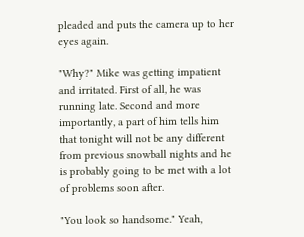pleaded and puts the camera up to her eyes again.

"Why?" Mike was getting impatient and irritated. First of all, he was running late. Second and more importantly, a part of him tells him that tonight will not be any different from previous snowball nights and he is probably going to be met with a lot of problems soon after.

"You look so handsome." Yeah,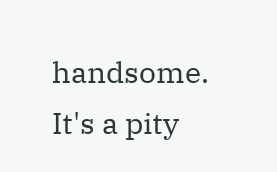handsome. It's a pity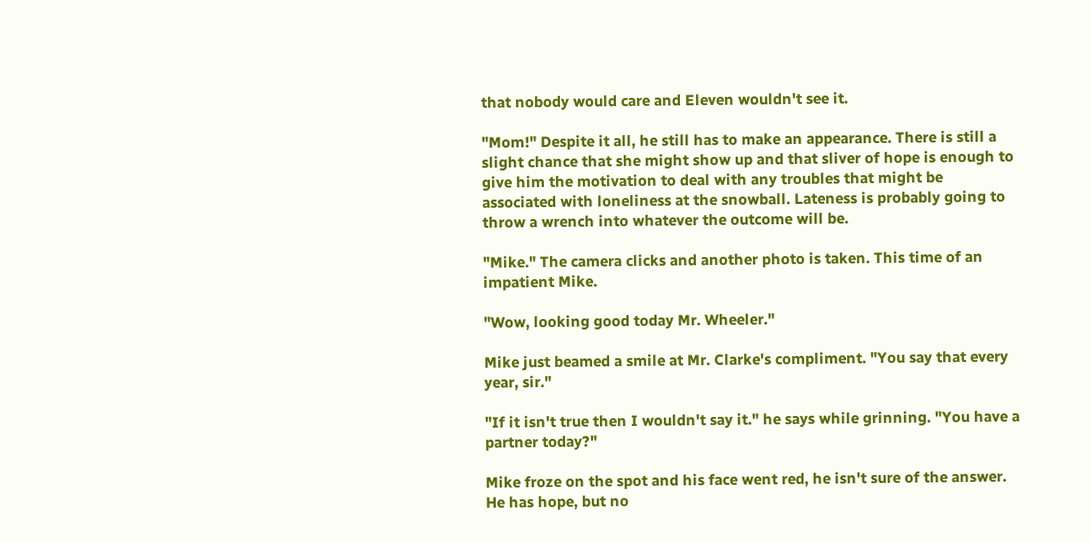that nobody would care and Eleven wouldn't see it.

"Mom!" Despite it all, he still has to make an appearance. There is still a slight chance that she might show up and that sliver of hope is enough to give him the motivation to deal with any troubles that might be associated with loneliness at the snowball. Lateness is probably going to throw a wrench into whatever the outcome will be.

"Mike." The camera clicks and another photo is taken. This time of an impatient Mike.

"Wow, looking good today Mr. Wheeler."

Mike just beamed a smile at Mr. Clarke's compliment. "You say that every year, sir."

"If it isn't true then I wouldn't say it." he says while grinning. "You have a partner today?"

Mike froze on the spot and his face went red, he isn't sure of the answer. He has hope, but no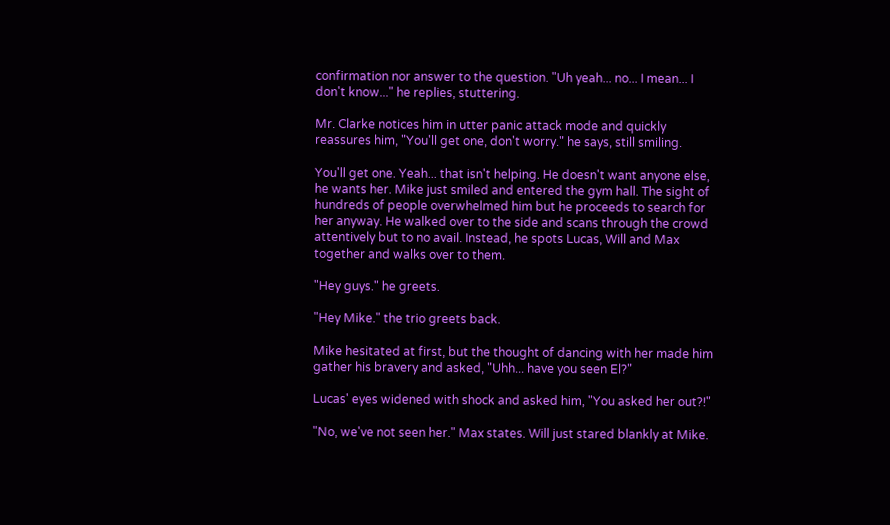confirmation nor answer to the question. "Uh yeah... no... I mean... I don't know..." he replies, stuttering.

Mr. Clarke notices him in utter panic attack mode and quickly reassures him, "You'll get one, don't worry." he says, still smiling.

You'll get one. Yeah... that isn't helping. He doesn't want anyone else, he wants her. Mike just smiled and entered the gym hall. The sight of hundreds of people overwhelmed him but he proceeds to search for her anyway. He walked over to the side and scans through the crowd attentively but to no avail. Instead, he spots Lucas, Will and Max together and walks over to them.

"Hey guys." he greets.

"Hey Mike." the trio greets back.

Mike hesitated at first, but the thought of dancing with her made him gather his bravery and asked, "Uhh... have you seen El?"

Lucas' eyes widened with shock and asked him, "You asked her out?!"

"No, we've not seen her." Max states. Will just stared blankly at Mike.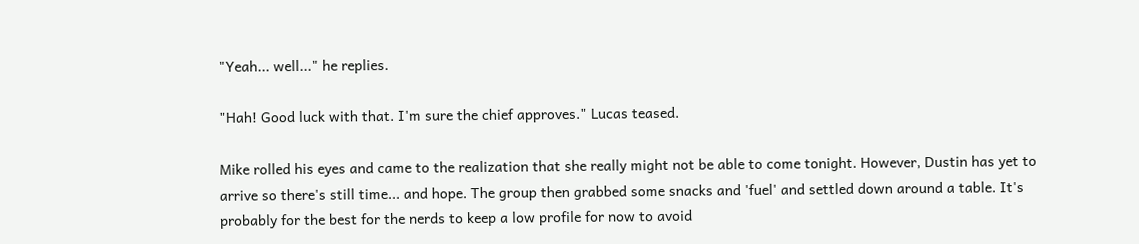"Yeah... well..." he replies.

"Hah! Good luck with that. I'm sure the chief approves." Lucas teased.

Mike rolled his eyes and came to the realization that she really might not be able to come tonight. However, Dustin has yet to arrive so there's still time... and hope. The group then grabbed some snacks and 'fuel' and settled down around a table. It's probably for the best for the nerds to keep a low profile for now to avoid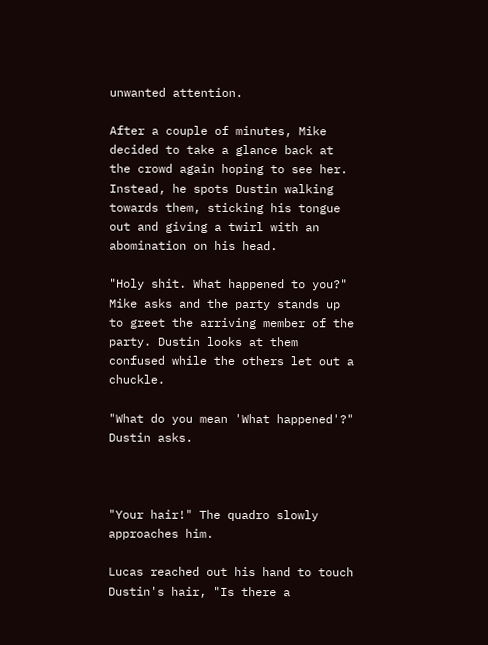unwanted attention.

After a couple of minutes, Mike decided to take a glance back at the crowd again hoping to see her. Instead, he spots Dustin walking towards them, sticking his tongue out and giving a twirl with an abomination on his head.

"Holy shit. What happened to you?" Mike asks and the party stands up to greet the arriving member of the party. Dustin looks at them confused while the others let out a chuckle.

"What do you mean 'What happened'?" Dustin asks.



"Your hair!" The quadro slowly approaches him.

Lucas reached out his hand to touch Dustin's hair, "Is there a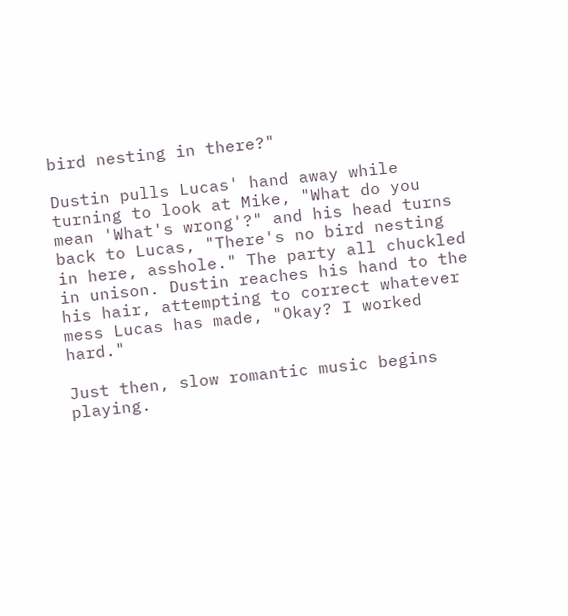bird nesting in there?"

Dustin pulls Lucas' hand away while turning to look at Mike, "What do you mean 'What's wrong'?" and his head turns back to Lucas, "There's no bird nesting in here, asshole." The party all chuckled in unison. Dustin reaches his hand to the his hair, attempting to correct whatever mess Lucas has made, "Okay? I worked hard."

Just then, slow romantic music begins playing.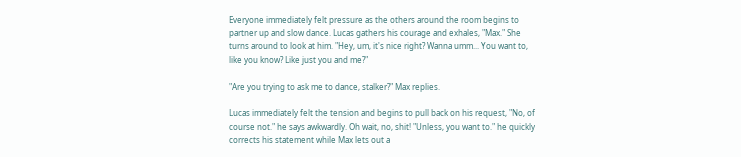Everyone immediately felt pressure as the others around the room begins to partner up and slow dance. Lucas gathers his courage and exhales, "Max." She turns around to look at him. "Hey, um, it's nice right? Wanna umm... You want to, like you know? Like just you and me?"

"Are you trying to ask me to dance, stalker?" Max replies.

Lucas immediately felt the tension and begins to pull back on his request, "No, of course not." he says awkwardly. Oh wait, no, shit! "Unless, you want to." he quickly corrects his statement while Max lets out a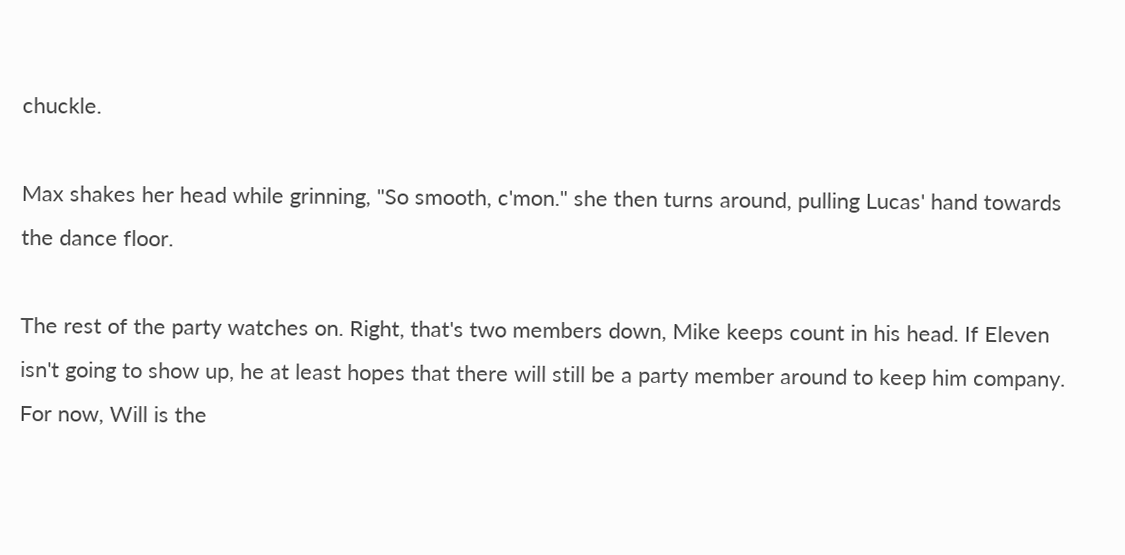chuckle.

Max shakes her head while grinning, "So smooth, c'mon." she then turns around, pulling Lucas' hand towards the dance floor.

The rest of the party watches on. Right, that's two members down, Mike keeps count in his head. If Eleven isn't going to show up, he at least hopes that there will still be a party member around to keep him company. For now, Will is the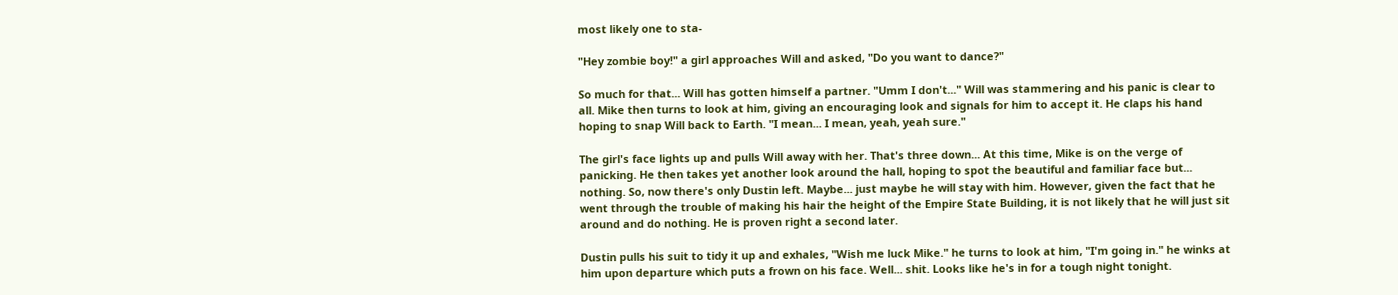most likely one to sta-

"Hey zombie boy!" a girl approaches Will and asked, "Do you want to dance?"

So much for that... Will has gotten himself a partner. "Umm I don't..." Will was stammering and his panic is clear to all. Mike then turns to look at him, giving an encouraging look and signals for him to accept it. He claps his hand hoping to snap Will back to Earth. "I mean... I mean, yeah, yeah sure."

The girl's face lights up and pulls Will away with her. That's three down... At this time, Mike is on the verge of panicking. He then takes yet another look around the hall, hoping to spot the beautiful and familiar face but... nothing. So, now there's only Dustin left. Maybe... just maybe he will stay with him. However, given the fact that he went through the trouble of making his hair the height of the Empire State Building, it is not likely that he will just sit around and do nothing. He is proven right a second later.

Dustin pulls his suit to tidy it up and exhales, "Wish me luck Mike." he turns to look at him, "I'm going in." he winks at him upon departure which puts a frown on his face. Well... shit. Looks like he's in for a tough night tonight.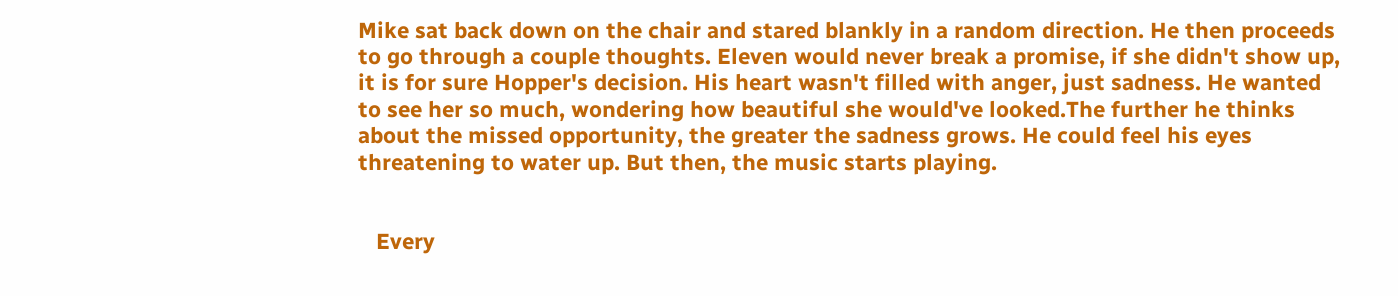Mike sat back down on the chair and stared blankly in a random direction. He then proceeds to go through a couple thoughts. Eleven would never break a promise, if she didn't show up, it is for sure Hopper's decision. His heart wasn't filled with anger, just sadness. He wanted to see her so much, wondering how beautiful she would've looked.The further he thinks about the missed opportunity, the greater the sadness grows. He could feel his eyes threatening to water up. But then, the music starts playing.


   Every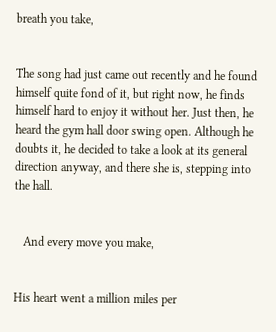breath you take,


The song had just came out recently and he found himself quite fond of it, but right now, he finds himself hard to enjoy it without her. Just then, he heard the gym hall door swing open. Although he doubts it, he decided to take a look at its general direction anyway, and there she is, stepping into the hall.


   And every move you make,


His heart went a million miles per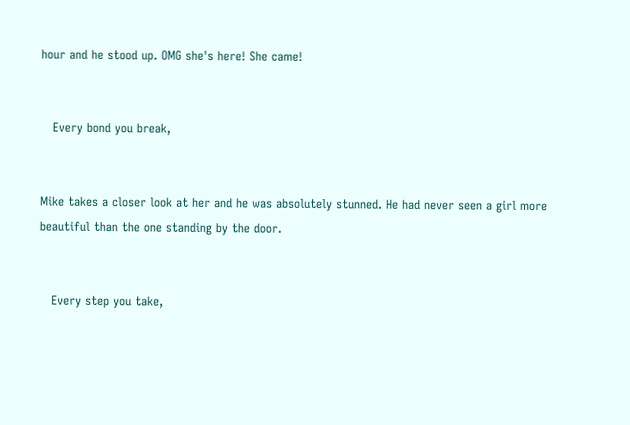hour and he stood up. OMG she's here! She came!


   Every bond you break,


Mike takes a closer look at her and he was absolutely stunned. He had never seen a girl more beautiful than the one standing by the door.


   Every step you take,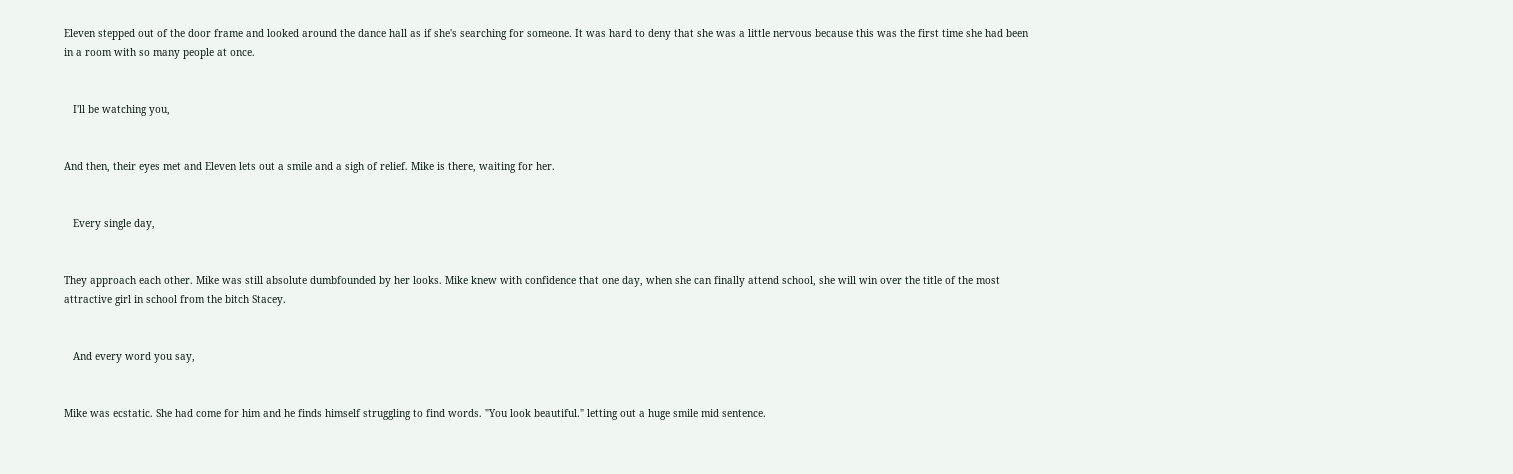Eleven stepped out of the door frame and looked around the dance hall as if she's searching for someone. It was hard to deny that she was a little nervous because this was the first time she had been in a room with so many people at once.


   I'll be watching you,


And then, their eyes met and Eleven lets out a smile and a sigh of relief. Mike is there, waiting for her.


   Every single day,


They approach each other. Mike was still absolute dumbfounded by her looks. Mike knew with confidence that one day, when she can finally attend school, she will win over the title of the most attractive girl in school from the bitch Stacey.


   And every word you say,


Mike was ecstatic. She had come for him and he finds himself struggling to find words. "You look beautiful." letting out a huge smile mid sentence.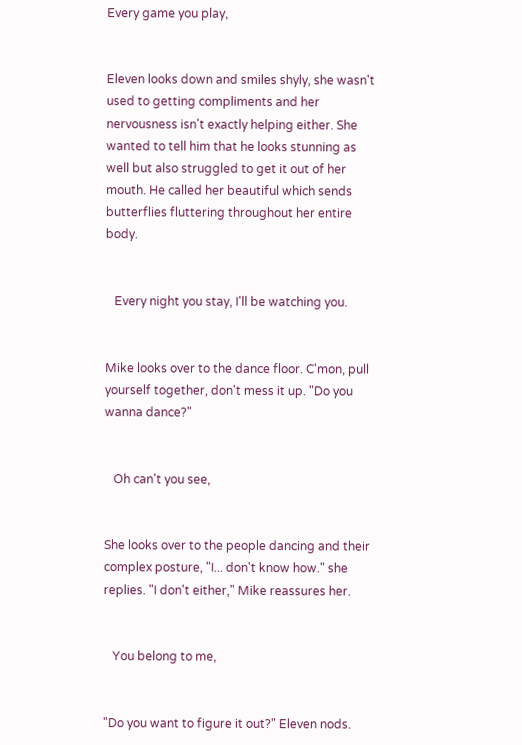Every game you play,


Eleven looks down and smiles shyly, she wasn't used to getting compliments and her nervousness isn't exactly helping either. She wanted to tell him that he looks stunning as well but also struggled to get it out of her mouth. He called her beautiful which sends butterflies fluttering throughout her entire body.


   Every night you stay, I'll be watching you.


Mike looks over to the dance floor. C'mon, pull yourself together, don't mess it up. "Do you wanna dance?"


   Oh can't you see,


She looks over to the people dancing and their complex posture, "I... don't know how." she replies. "I don't either," Mike reassures her.


   You belong to me,


"Do you want to figure it out?" Eleven nods.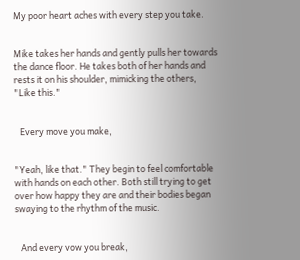My poor heart aches with every step you take.


Mike takes her hands and gently pulls her towards the dance floor. He takes both of her hands and rests it on his shoulder, mimicking the others, "Like this."


   Every move you make,


"Yeah, like that." They begin to feel comfortable with hands on each other. Both still trying to get over how happy they are and their bodies began swaying to the rhythm of the music.


   And every vow you break,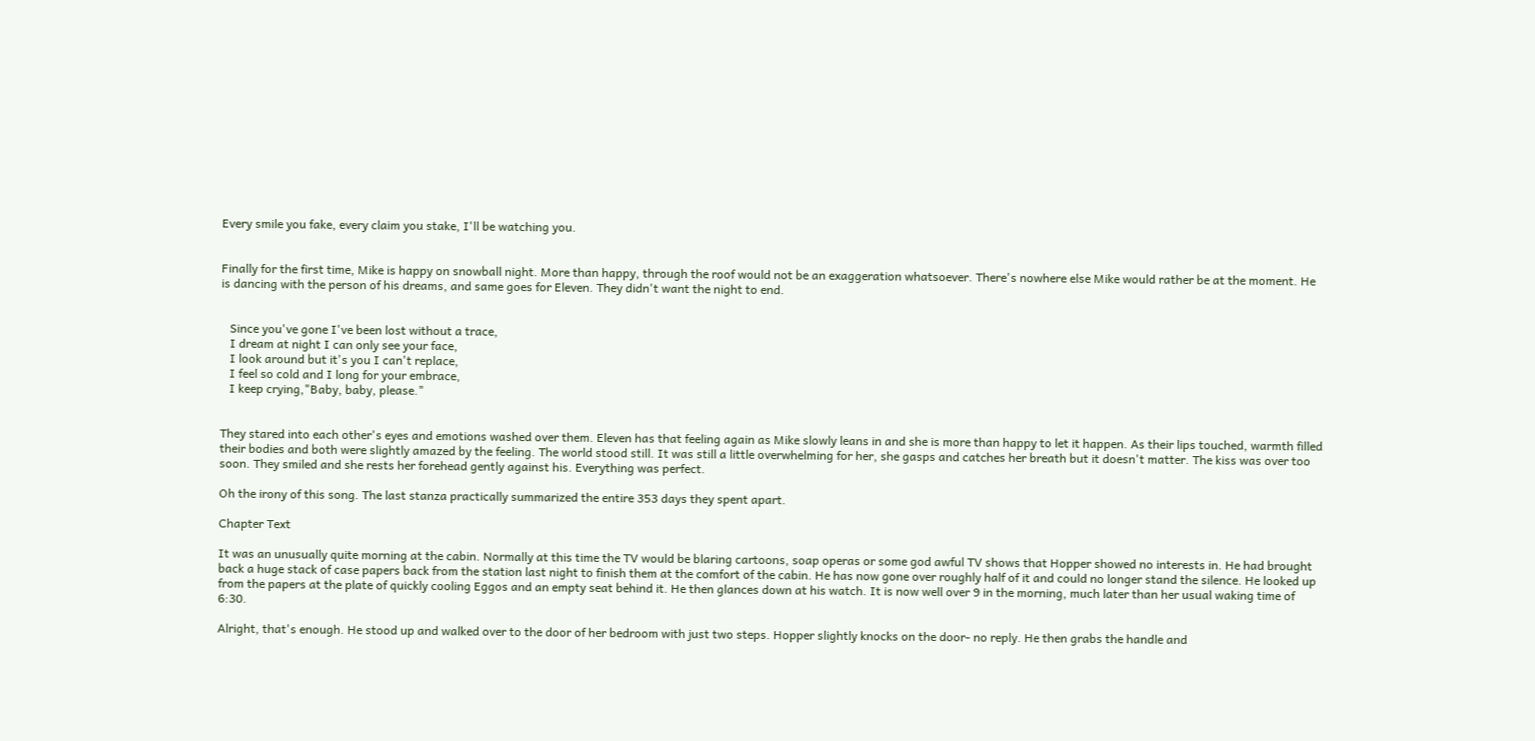Every smile you fake, every claim you stake, I'll be watching you.


Finally for the first time, Mike is happy on snowball night. More than happy, through the roof would not be an exaggeration whatsoever. There's nowhere else Mike would rather be at the moment. He is dancing with the person of his dreams, and same goes for Eleven. They didn't want the night to end.


   Since you've gone I've been lost without a trace,
   I dream at night I can only see your face,
   I look around but it's you I can't replace,
   I feel so cold and I long for your embrace,
   I keep crying,"Baby, baby, please."


They stared into each other's eyes and emotions washed over them. Eleven has that feeling again as Mike slowly leans in and she is more than happy to let it happen. As their lips touched, warmth filled their bodies and both were slightly amazed by the feeling. The world stood still. It was still a little overwhelming for her, she gasps and catches her breath but it doesn't matter. The kiss was over too soon. They smiled and she rests her forehead gently against his. Everything was perfect.

Oh the irony of this song. The last stanza practically summarized the entire 353 days they spent apart.

Chapter Text

It was an unusually quite morning at the cabin. Normally at this time the TV would be blaring cartoons, soap operas or some god awful TV shows that Hopper showed no interests in. He had brought back a huge stack of case papers back from the station last night to finish them at the comfort of the cabin. He has now gone over roughly half of it and could no longer stand the silence. He looked up from the papers at the plate of quickly cooling Eggos and an empty seat behind it. He then glances down at his watch. It is now well over 9 in the morning, much later than her usual waking time of 6:30.

Alright, that's enough. He stood up and walked over to the door of her bedroom with just two steps. Hopper slightly knocks on the door- no reply. He then grabs the handle and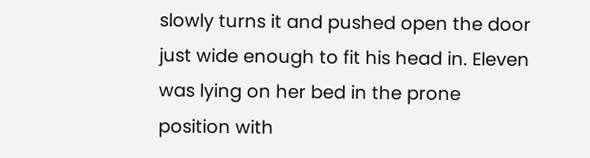slowly turns it and pushed open the door just wide enough to fit his head in. Eleven was lying on her bed in the prone position with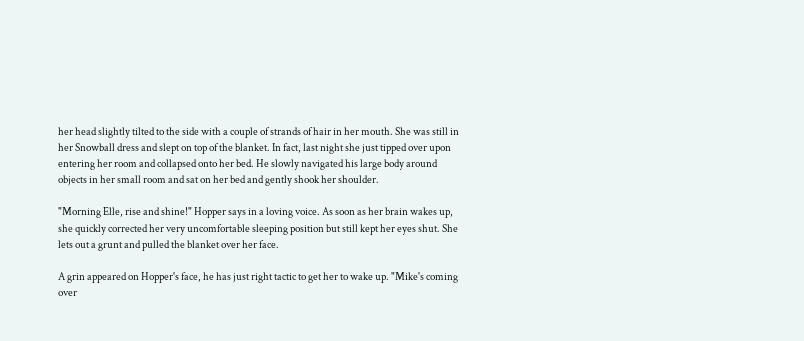her head slightly tilted to the side with a couple of strands of hair in her mouth. She was still in her Snowball dress and slept on top of the blanket. In fact, last night she just tipped over upon entering her room and collapsed onto her bed. He slowly navigated his large body around objects in her small room and sat on her bed and gently shook her shoulder.

"Morning Elle, rise and shine!" Hopper says in a loving voice. As soon as her brain wakes up, she quickly corrected her very uncomfortable sleeping position but still kept her eyes shut. She lets out a grunt and pulled the blanket over her face.

A grin appeared on Hopper's face, he has just right tactic to get her to wake up. "Mike's coming over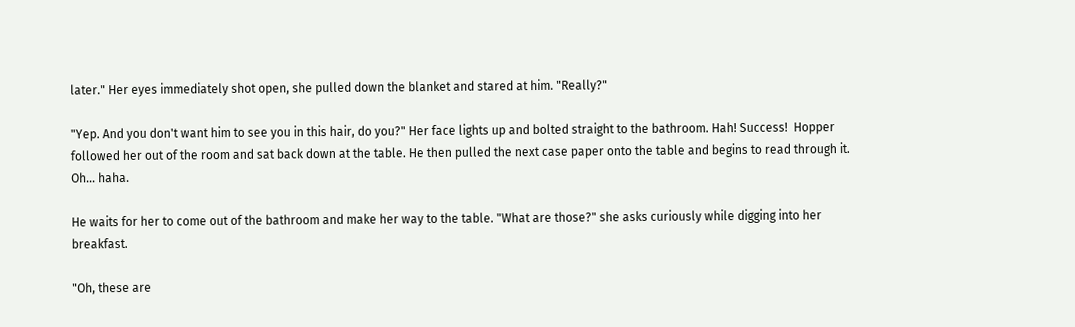later." Her eyes immediately shot open, she pulled down the blanket and stared at him. "Really?"

"Yep. And you don't want him to see you in this hair, do you?" Her face lights up and bolted straight to the bathroom. Hah! Success!  Hopper followed her out of the room and sat back down at the table. He then pulled the next case paper onto the table and begins to read through it. Oh... haha.

He waits for her to come out of the bathroom and make her way to the table. "What are those?" she asks curiously while digging into her breakfast.

"Oh, these are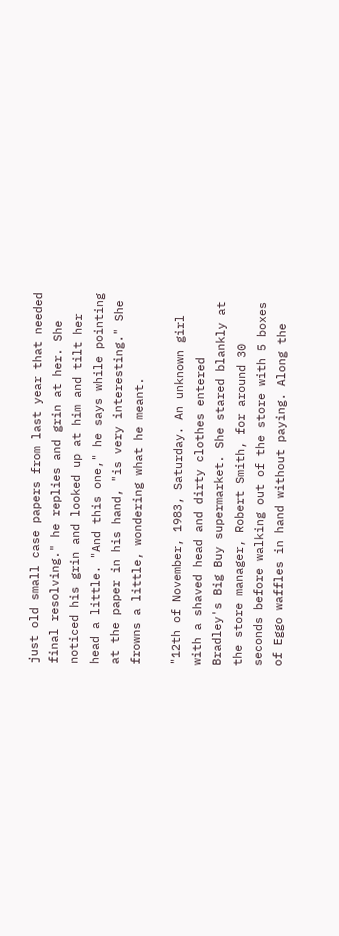just old small case papers from last year that needed final resolving." he replies and grin at her. She noticed his grin and looked up at him and tilt her head a little. "And this one," he says while pointing at the paper in his hand, "is very interesting." She frowns a little, wondering what he meant.

"12th of November, 1983, Saturday. An unknown girl with a shaved head and dirty clothes entered Bradley's Big Buy supermarket. She stared blankly at the store manager, Robert Smith, for around 30 seconds before walking out of the store with 5 boxes of Eggo waffles in hand without paying. Along the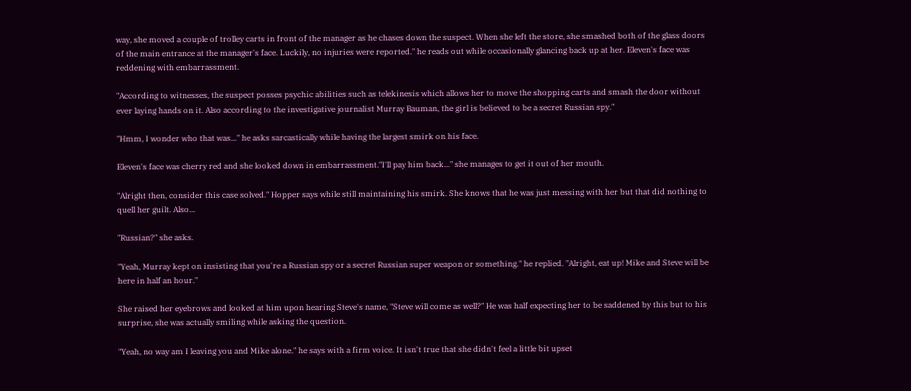way, she moved a couple of trolley carts in front of the manager as he chases down the suspect. When she left the store, she smashed both of the glass doors of the main entrance at the manager's face. Luckily, no injuries were reported." he reads out while occasionally glancing back up at her. Eleven's face was reddening with embarrassment.

"According to witnesses, the suspect posses psychic abilities such as telekinesis which allows her to move the shopping carts and smash the door without ever laying hands on it. Also according to the investigative journalist Murray Bauman, the girl is believed to be a secret Russian spy."

"Hmm, I wonder who that was..." he asks sarcastically while having the largest smirk on his face.

Eleven's face was cherry red and she looked down in embarrassment."I'll pay him back..." she manages to get it out of her mouth.

"Alright then, consider this case solved." Hopper says while still maintaining his smirk. She knows that he was just messing with her but that did nothing to quell her guilt. Also...

"Russian?" she asks.

"Yeah, Murray kept on insisting that you're a Russian spy or a secret Russian super weapon or something." he replied. "Alright, eat up! Mike and Steve will be here in half an hour."

She raised her eyebrows and looked at him upon hearing Steve's name, "Steve will come as well?" He was half expecting her to be saddened by this but to his surprise, she was actually smiling while asking the question.

"Yeah, no way am I leaving you and Mike alone." he says with a firm voice. It isn't true that she didn't feel a little bit upset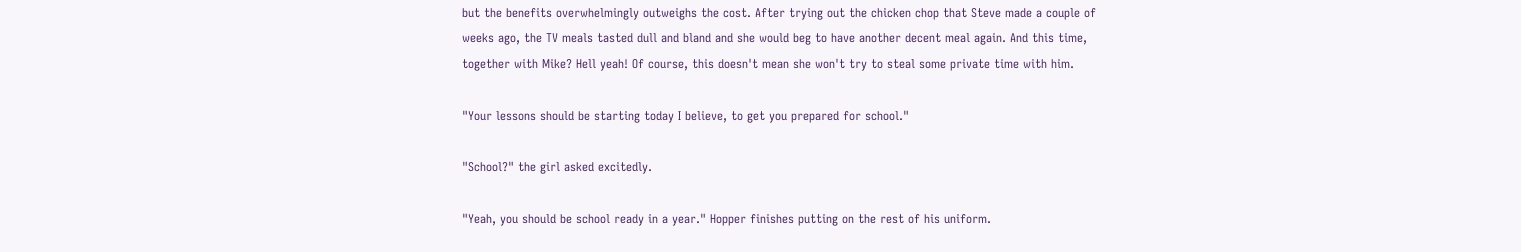but the benefits overwhelmingly outweighs the cost. After trying out the chicken chop that Steve made a couple of weeks ago, the TV meals tasted dull and bland and she would beg to have another decent meal again. And this time, together with Mike? Hell yeah! Of course, this doesn't mean she won't try to steal some private time with him.

"Your lessons should be starting today I believe, to get you prepared for school."

"School?" the girl asked excitedly.

"Yeah, you should be school ready in a year." Hopper finishes putting on the rest of his uniform.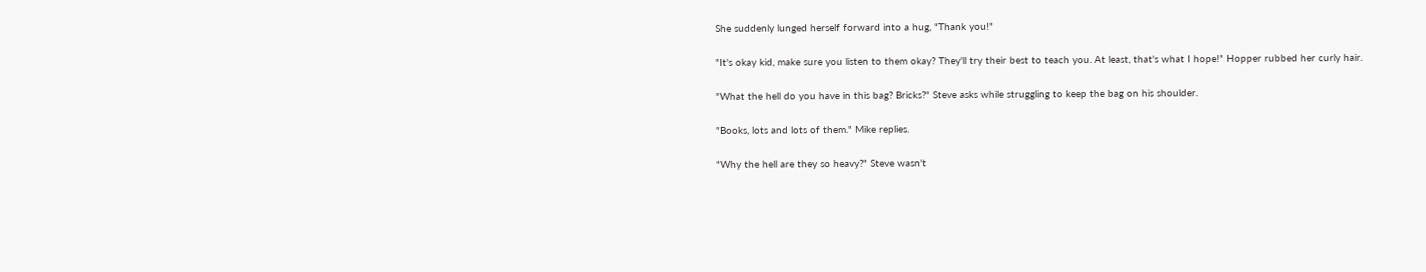She suddenly lunged herself forward into a hug, "Thank you!"

"It's okay kid, make sure you listen to them okay? They'll try their best to teach you. At least, that's what I hope!" Hopper rubbed her curly hair.

"What the hell do you have in this bag? Bricks?" Steve asks while struggling to keep the bag on his shoulder.

"Books, lots and lots of them." Mike replies.

"Why the hell are they so heavy?" Steve wasn't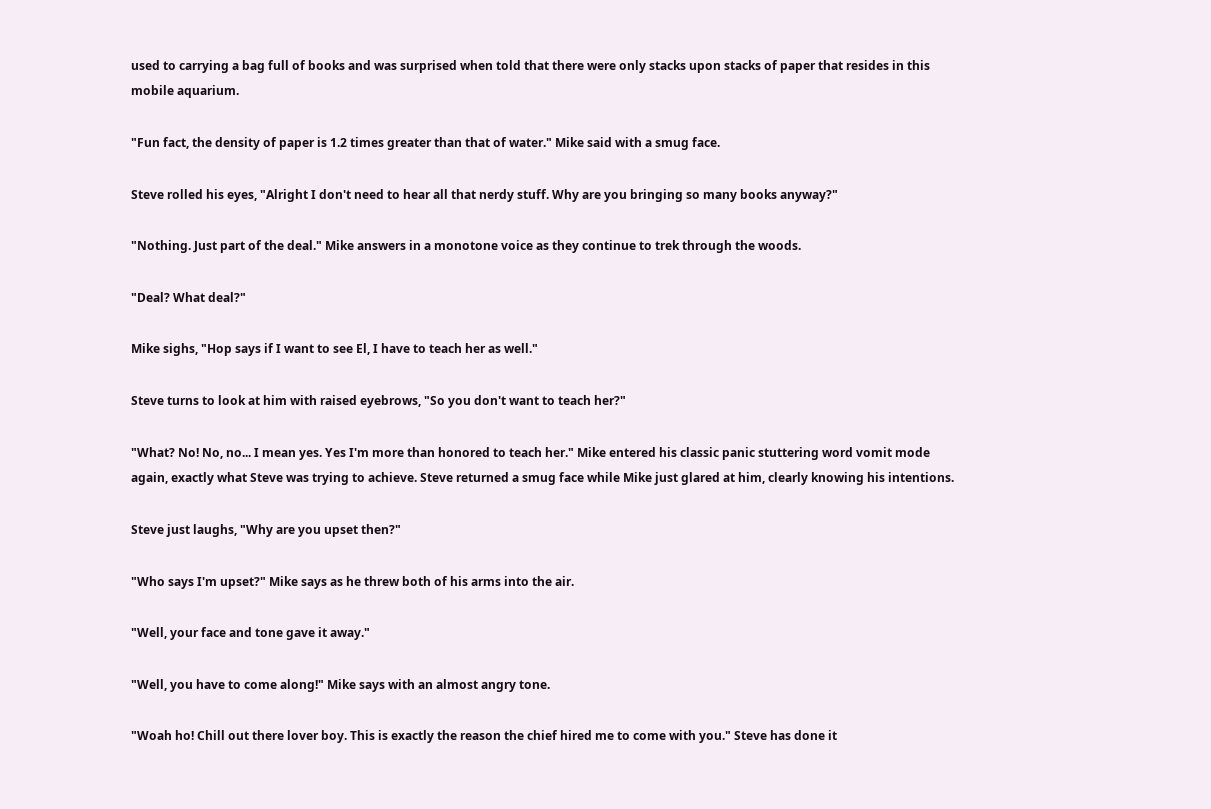used to carrying a bag full of books and was surprised when told that there were only stacks upon stacks of paper that resides in this mobile aquarium.

"Fun fact, the density of paper is 1.2 times greater than that of water." Mike said with a smug face.

Steve rolled his eyes, "Alright I don't need to hear all that nerdy stuff. Why are you bringing so many books anyway?"

"Nothing. Just part of the deal." Mike answers in a monotone voice as they continue to trek through the woods.

"Deal? What deal?"

Mike sighs, "Hop says if I want to see El, I have to teach her as well."

Steve turns to look at him with raised eyebrows, "So you don't want to teach her?"

"What? No! No, no... I mean yes. Yes I'm more than honored to teach her." Mike entered his classic panic stuttering word vomit mode again, exactly what Steve was trying to achieve. Steve returned a smug face while Mike just glared at him, clearly knowing his intentions.

Steve just laughs, "Why are you upset then?"

"Who says I'm upset?" Mike says as he threw both of his arms into the air.

"Well, your face and tone gave it away."

"Well, you have to come along!" Mike says with an almost angry tone.

"Woah ho! Chill out there lover boy. This is exactly the reason the chief hired me to come with you." Steve has done it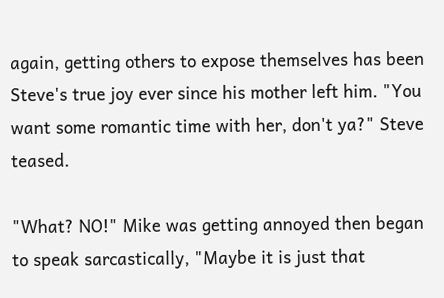again, getting others to expose themselves has been Steve's true joy ever since his mother left him. "You want some romantic time with her, don't ya?" Steve teased.

"What? NO!" Mike was getting annoyed then began to speak sarcastically, "Maybe it is just that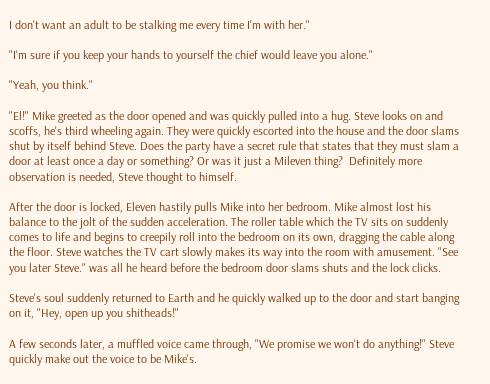I don't want an adult to be stalking me every time I'm with her."

"I'm sure if you keep your hands to yourself the chief would leave you alone."

"Yeah, you think."

"El!" Mike greeted as the door opened and was quickly pulled into a hug. Steve looks on and scoffs, he's third wheeling again. They were quickly escorted into the house and the door slams shut by itself behind Steve. Does the party have a secret rule that states that they must slam a door at least once a day or something? Or was it just a Mileven thing?  Definitely more observation is needed, Steve thought to himself.

After the door is locked, Eleven hastily pulls Mike into her bedroom. Mike almost lost his balance to the jolt of the sudden acceleration. The roller table which the TV sits on suddenly comes to life and begins to creepily roll into the bedroom on its own, dragging the cable along the floor. Steve watches the TV cart slowly makes its way into the room with amusement. "See you later Steve." was all he heard before the bedroom door slams shuts and the lock clicks.

Steve's soul suddenly returned to Earth and he quickly walked up to the door and start banging on it, "Hey, open up you shitheads!"

A few seconds later, a muffled voice came through, "We promise we won't do anything!" Steve quickly make out the voice to be Mike's.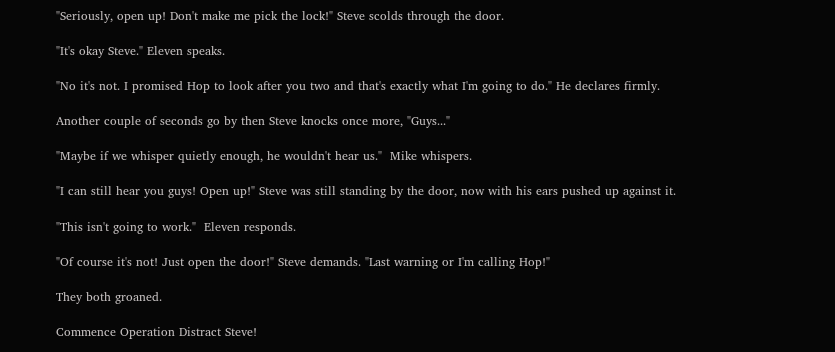"Seriously, open up! Don't make me pick the lock!" Steve scolds through the door.

"It's okay Steve." Eleven speaks.

"No it's not. I promised Hop to look after you two and that's exactly what I'm going to do." He declares firmly.

Another couple of seconds go by then Steve knocks once more, "Guys..."

"Maybe if we whisper quietly enough, he wouldn't hear us."  Mike whispers.

"I can still hear you guys! Open up!" Steve was still standing by the door, now with his ears pushed up against it.

"This isn't going to work."  Eleven responds.

"Of course it's not! Just open the door!" Steve demands. "Last warning or I'm calling Hop!"

They both groaned.

Commence Operation Distract Steve!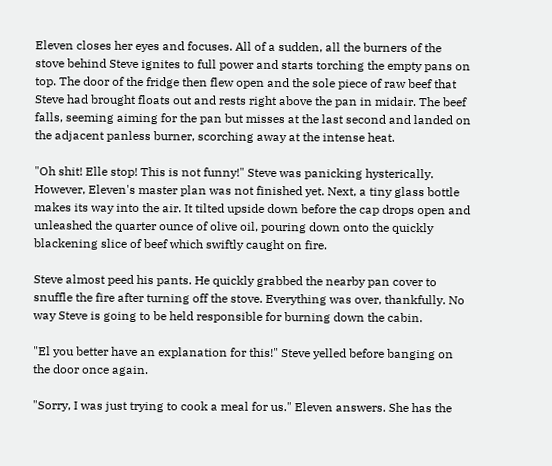Eleven closes her eyes and focuses. All of a sudden, all the burners of the stove behind Steve ignites to full power and starts torching the empty pans on top. The door of the fridge then flew open and the sole piece of raw beef that Steve had brought floats out and rests right above the pan in midair. The beef falls, seeming aiming for the pan but misses at the last second and landed on the adjacent panless burner, scorching away at the intense heat.

"Oh shit! Elle stop! This is not funny!" Steve was panicking hysterically. However, Eleven's master plan was not finished yet. Next, a tiny glass bottle makes its way into the air. It tilted upside down before the cap drops open and unleashed the quarter ounce of olive oil, pouring down onto the quickly blackening slice of beef which swiftly caught on fire.

Steve almost peed his pants. He quickly grabbed the nearby pan cover to snuffle the fire after turning off the stove. Everything was over, thankfully. No way Steve is going to be held responsible for burning down the cabin.

"El you better have an explanation for this!" Steve yelled before banging on the door once again.

"Sorry, I was just trying to cook a meal for us." Eleven answers. She has the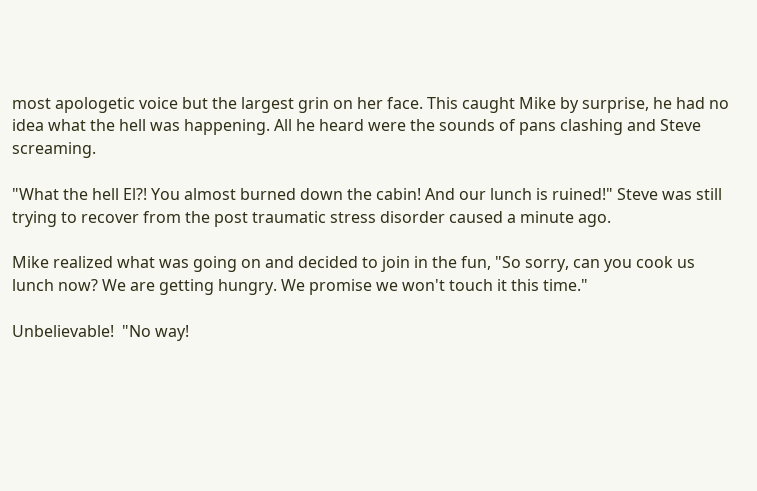most apologetic voice but the largest grin on her face. This caught Mike by surprise, he had no idea what the hell was happening. All he heard were the sounds of pans clashing and Steve screaming.

"What the hell El?! You almost burned down the cabin! And our lunch is ruined!" Steve was still trying to recover from the post traumatic stress disorder caused a minute ago.

Mike realized what was going on and decided to join in the fun, "So sorry, can you cook us lunch now? We are getting hungry. We promise we won't touch it this time."

Unbelievable!  "No way!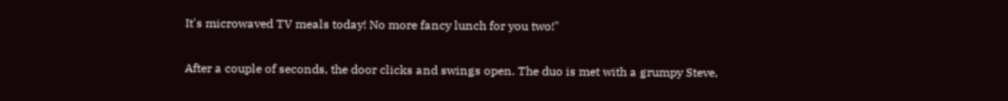It's microwaved TV meals today! No more fancy lunch for you two!"

After a couple of seconds, the door clicks and swings open. The duo is met with a grumpy Steve,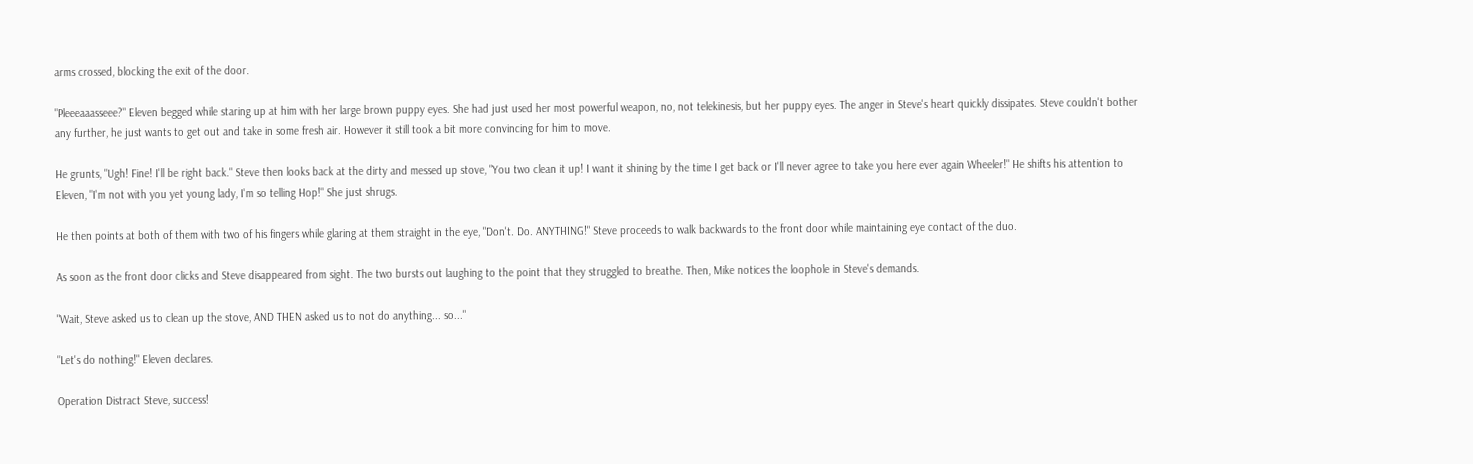arms crossed, blocking the exit of the door.

"Pleeeaaasseee?" Eleven begged while staring up at him with her large brown puppy eyes. She had just used her most powerful weapon, no, not telekinesis, but her puppy eyes. The anger in Steve's heart quickly dissipates. Steve couldn't bother any further, he just wants to get out and take in some fresh air. However it still took a bit more convincing for him to move.

He grunts, "Ugh! Fine! I'll be right back." Steve then looks back at the dirty and messed up stove, "You two clean it up! I want it shining by the time I get back or I'll never agree to take you here ever again Wheeler!" He shifts his attention to Eleven, "I'm not with you yet young lady, I'm so telling Hop!" She just shrugs.

He then points at both of them with two of his fingers while glaring at them straight in the eye, "Don't. Do. ANYTHING!" Steve proceeds to walk backwards to the front door while maintaining eye contact of the duo.

As soon as the front door clicks and Steve disappeared from sight. The two bursts out laughing to the point that they struggled to breathe. Then, Mike notices the loophole in Steve's demands.

"Wait, Steve asked us to clean up the stove, AND THEN asked us to not do anything... so..."

"Let's do nothing!" Eleven declares.

Operation Distract Steve, success!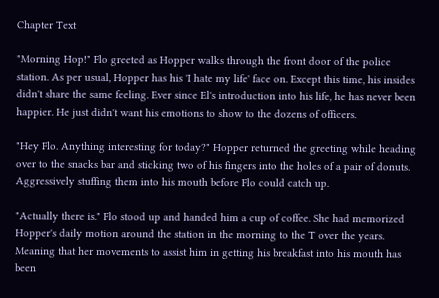Chapter Text

"Morning Hop!" Flo greeted as Hopper walks through the front door of the police station. As per usual, Hopper has his 'I hate my life' face on. Except this time, his insides didn't share the same feeling. Ever since El's introduction into his life, he has never been happier. He just didn't want his emotions to show to the dozens of officers.

"Hey Flo. Anything interesting for today?" Hopper returned the greeting while heading over to the snacks bar and sticking two of his fingers into the holes of a pair of donuts. Aggressively stuffing them into his mouth before Flo could catch up.

"Actually there is." Flo stood up and handed him a cup of coffee. She had memorized Hopper's daily motion around the station in the morning to the T over the years. Meaning that her movements to assist him in getting his breakfast into his mouth has been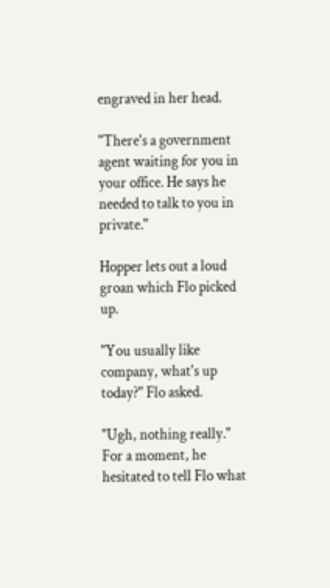engraved in her head.

"There's a government agent waiting for you in your office. He says he needed to talk to you in private."

Hopper lets out a loud groan which Flo picked up.

"You usually like company, what's up today?" Flo asked.

"Ugh, nothing really." For a moment, he hesitated to tell Flo what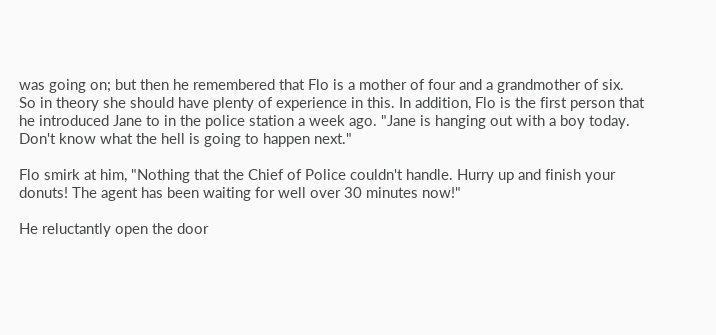was going on; but then he remembered that Flo is a mother of four and a grandmother of six. So in theory she should have plenty of experience in this. In addition, Flo is the first person that he introduced Jane to in the police station a week ago. "Jane is hanging out with a boy today. Don't know what the hell is going to happen next."

Flo smirk at him, "Nothing that the Chief of Police couldn't handle. Hurry up and finish your donuts! The agent has been waiting for well over 30 minutes now!"

He reluctantly open the door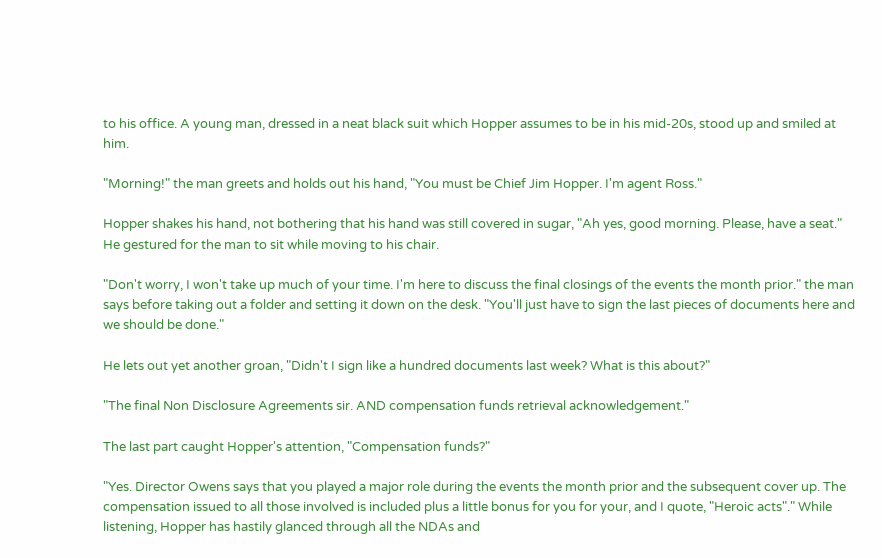to his office. A young man, dressed in a neat black suit which Hopper assumes to be in his mid-20s, stood up and smiled at him.

"Morning!" the man greets and holds out his hand, "You must be Chief Jim Hopper. I'm agent Ross."

Hopper shakes his hand, not bothering that his hand was still covered in sugar, "Ah yes, good morning. Please, have a seat." He gestured for the man to sit while moving to his chair.

"Don't worry, I won't take up much of your time. I'm here to discuss the final closings of the events the month prior." the man says before taking out a folder and setting it down on the desk. "You'll just have to sign the last pieces of documents here and we should be done."

He lets out yet another groan, "Didn't I sign like a hundred documents last week? What is this about?"

"The final Non Disclosure Agreements sir. AND compensation funds retrieval acknowledgement."

The last part caught Hopper's attention, "Compensation funds?"

"Yes. Director Owens says that you played a major role during the events the month prior and the subsequent cover up. The compensation issued to all those involved is included plus a little bonus for you for your, and I quote, "Heroic acts"." While listening, Hopper has hastily glanced through all the NDAs and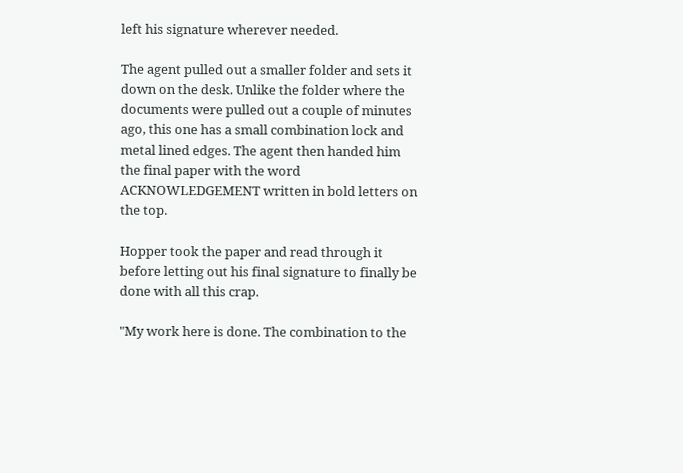left his signature wherever needed.

The agent pulled out a smaller folder and sets it down on the desk. Unlike the folder where the documents were pulled out a couple of minutes ago, this one has a small combination lock and metal lined edges. The agent then handed him the final paper with the word ACKNOWLEDGEMENT written in bold letters on the top.

Hopper took the paper and read through it before letting out his final signature to finally be done with all this crap.

"My work here is done. The combination to the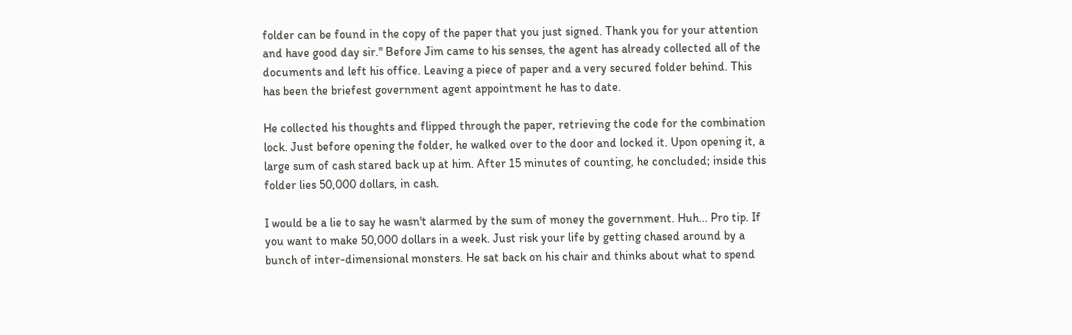folder can be found in the copy of the paper that you just signed. Thank you for your attention and have good day sir." Before Jim came to his senses, the agent has already collected all of the documents and left his office. Leaving a piece of paper and a very secured folder behind. This has been the briefest government agent appointment he has to date.

He collected his thoughts and flipped through the paper, retrieving the code for the combination lock. Just before opening the folder, he walked over to the door and locked it. Upon opening it, a large sum of cash stared back up at him. After 15 minutes of counting, he concluded; inside this folder lies 50,000 dollars, in cash.

I would be a lie to say he wasn't alarmed by the sum of money the government. Huh... Pro tip. If you want to make 50,000 dollars in a week. Just risk your life by getting chased around by a bunch of inter-dimensional monsters. He sat back on his chair and thinks about what to spend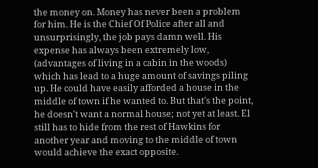the money on. Money has never been a problem for him. He is the Chief Of Police after all and unsurprisingly, the job pays damn well. His expense has always been extremely low, (advantages of living in a cabin in the woods) which has lead to a huge amount of savings piling up. He could have easily afforded a house in the middle of town if he wanted to. But that's the point, he doesn't want a normal house; not yet at least. El still has to hide from the rest of Hawkins for another year and moving to the middle of town would achieve the exact opposite.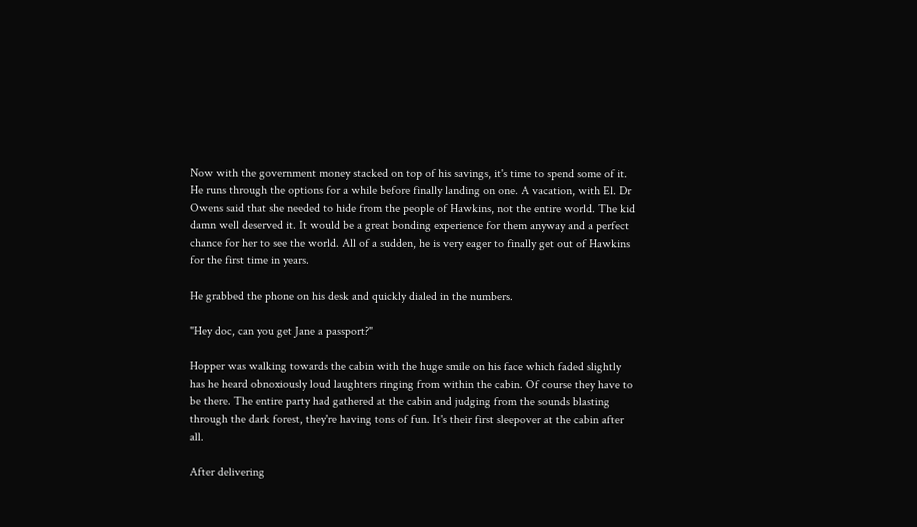Now with the government money stacked on top of his savings, it's time to spend some of it. He runs through the options for a while before finally landing on one. A vacation, with El. Dr Owens said that she needed to hide from the people of Hawkins, not the entire world. The kid damn well deserved it. It would be a great bonding experience for them anyway and a perfect chance for her to see the world. All of a sudden, he is very eager to finally get out of Hawkins for the first time in years.

He grabbed the phone on his desk and quickly dialed in the numbers.

"Hey doc, can you get Jane a passport?"

Hopper was walking towards the cabin with the huge smile on his face which faded slightly has he heard obnoxiously loud laughters ringing from within the cabin. Of course they have to be there. The entire party had gathered at the cabin and judging from the sounds blasting through the dark forest, they're having tons of fun. It's their first sleepover at the cabin after all.

After delivering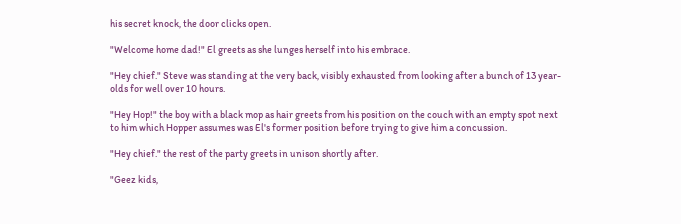his secret knock, the door clicks open.

"Welcome home dad!" El greets as she lunges herself into his embrace.

"Hey chief." Steve was standing at the very back, visibly exhausted from looking after a bunch of 13 year-olds for well over 10 hours.

"Hey Hop!" the boy with a black mop as hair greets from his position on the couch with an empty spot next to him which Hopper assumes was El's former position before trying to give him a concussion.

"Hey chief." the rest of the party greets in unison shortly after.

"Geez kids,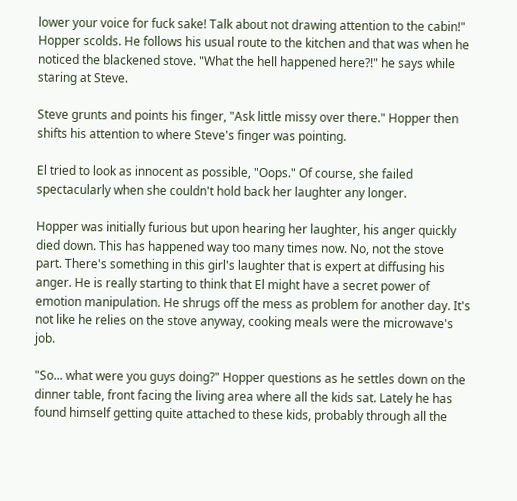lower your voice for fuck sake! Talk about not drawing attention to the cabin!" Hopper scolds. He follows his usual route to the kitchen and that was when he noticed the blackened stove. "What the hell happened here?!" he says while staring at Steve.

Steve grunts and points his finger, "Ask little missy over there." Hopper then shifts his attention to where Steve's finger was pointing.

El tried to look as innocent as possible, "Oops." Of course, she failed spectacularly when she couldn't hold back her laughter any longer.

Hopper was initially furious but upon hearing her laughter, his anger quickly died down. This has happened way too many times now. No, not the stove part. There's something in this girl's laughter that is expert at diffusing his anger. He is really starting to think that El might have a secret power of emotion manipulation. He shrugs off the mess as problem for another day. It's not like he relies on the stove anyway, cooking meals were the microwave's job.

"So... what were you guys doing?" Hopper questions as he settles down on the dinner table, front facing the living area where all the kids sat. Lately he has found himself getting quite attached to these kids, probably through all the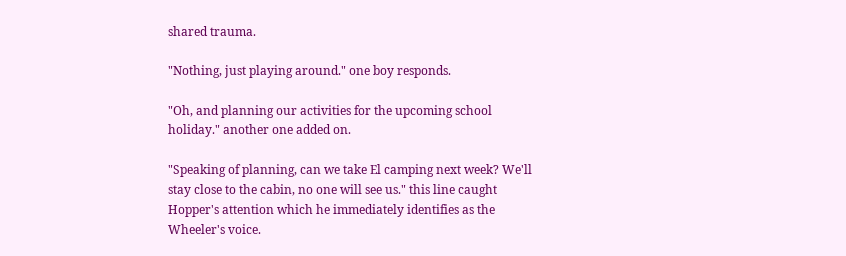shared trauma.

"Nothing, just playing around." one boy responds.

"Oh, and planning our activities for the upcoming school holiday." another one added on.

"Speaking of planning, can we take El camping next week? We'll stay close to the cabin, no one will see us." this line caught Hopper's attention which he immediately identifies as the Wheeler's voice.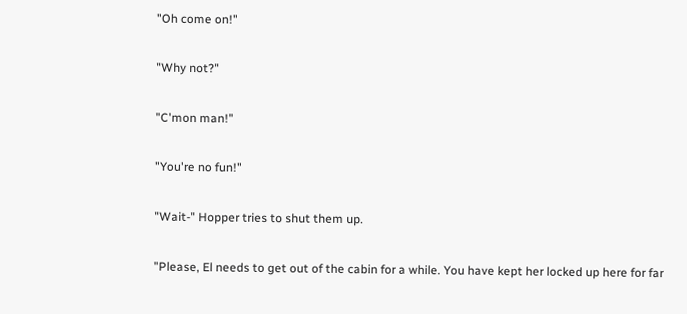"Oh come on!"

"Why not?"

"C'mon man!"

"You're no fun!"

"Wait-" Hopper tries to shut them up.

"Please, El needs to get out of the cabin for a while. You have kept her locked up here for far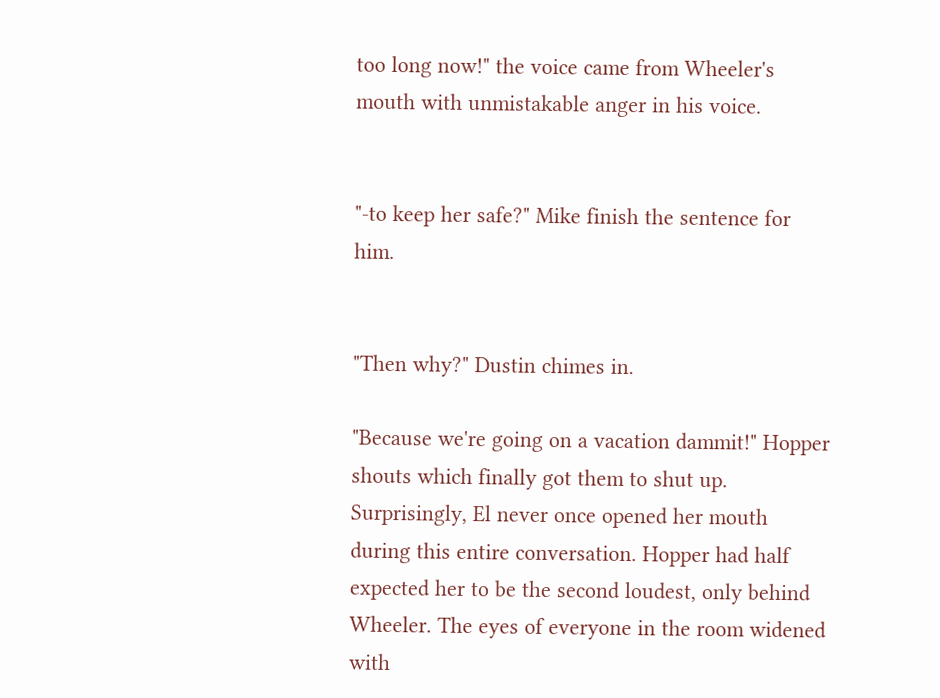too long now!" the voice came from Wheeler's mouth with unmistakable anger in his voice.


"-to keep her safe?" Mike finish the sentence for him.


"Then why?" Dustin chimes in.

"Because we're going on a vacation dammit!" Hopper shouts which finally got them to shut up. Surprisingly, El never once opened her mouth during this entire conversation. Hopper had half expected her to be the second loudest, only behind Wheeler. The eyes of everyone in the room widened with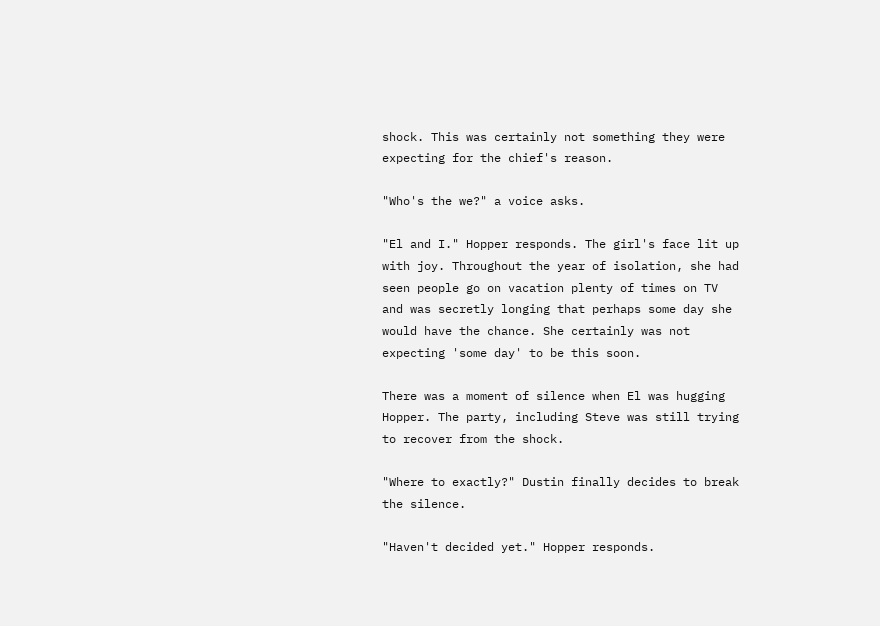shock. This was certainly not something they were expecting for the chief's reason.

"Who's the we?" a voice asks.

"El and I." Hopper responds. The girl's face lit up with joy. Throughout the year of isolation, she had seen people go on vacation plenty of times on TV and was secretly longing that perhaps some day she would have the chance. She certainly was not expecting 'some day' to be this soon.

There was a moment of silence when El was hugging Hopper. The party, including Steve was still trying to recover from the shock.

"Where to exactly?" Dustin finally decides to break the silence.

"Haven't decided yet." Hopper responds.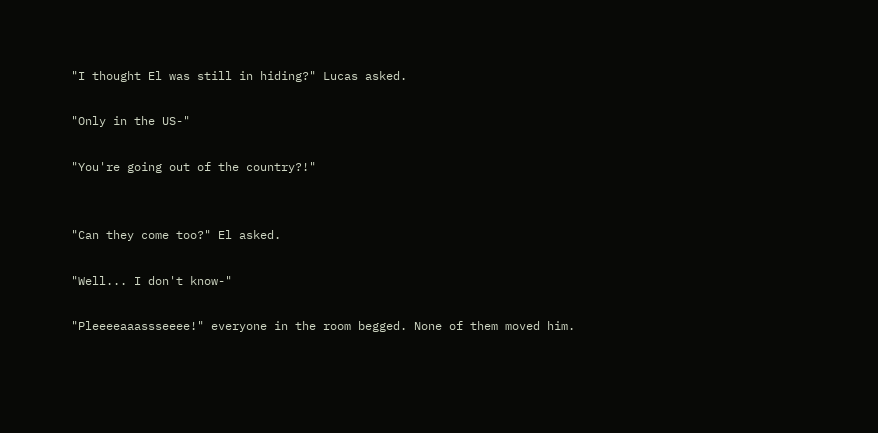"I thought El was still in hiding?" Lucas asked.

"Only in the US-"

"You're going out of the country?!"


"Can they come too?" El asked.

"Well... I don't know-"

"Pleeeeaaassseeee!" everyone in the room begged. None of them moved him.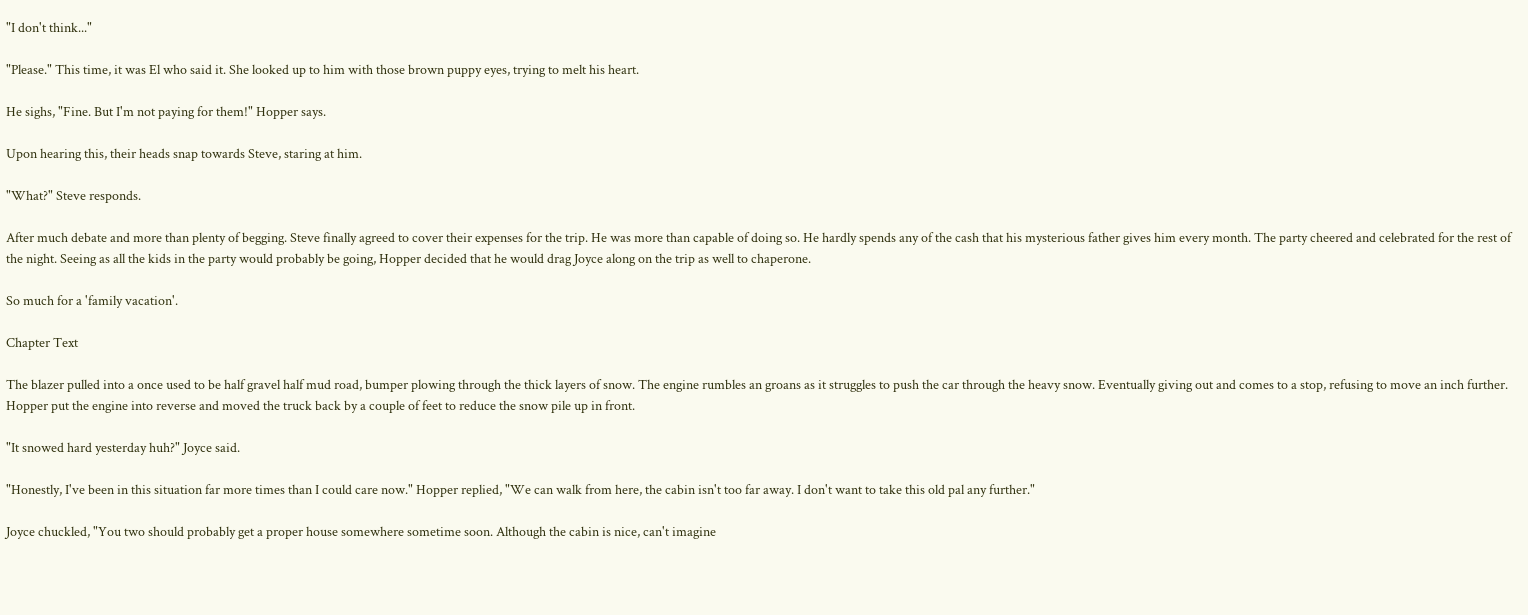"I don't think..."

"Please." This time, it was El who said it. She looked up to him with those brown puppy eyes, trying to melt his heart.

He sighs, "Fine. But I'm not paying for them!" Hopper says.

Upon hearing this, their heads snap towards Steve, staring at him.

"What?" Steve responds.

After much debate and more than plenty of begging. Steve finally agreed to cover their expenses for the trip. He was more than capable of doing so. He hardly spends any of the cash that his mysterious father gives him every month. The party cheered and celebrated for the rest of the night. Seeing as all the kids in the party would probably be going, Hopper decided that he would drag Joyce along on the trip as well to chaperone.

So much for a 'family vacation'.

Chapter Text

The blazer pulled into a once used to be half gravel half mud road, bumper plowing through the thick layers of snow. The engine rumbles an groans as it struggles to push the car through the heavy snow. Eventually giving out and comes to a stop, refusing to move an inch further. Hopper put the engine into reverse and moved the truck back by a couple of feet to reduce the snow pile up in front.

"It snowed hard yesterday huh?" Joyce said.

"Honestly, I've been in this situation far more times than I could care now." Hopper replied, "We can walk from here, the cabin isn't too far away. I don't want to take this old pal any further."

Joyce chuckled, "You two should probably get a proper house somewhere sometime soon. Although the cabin is nice, can't imagine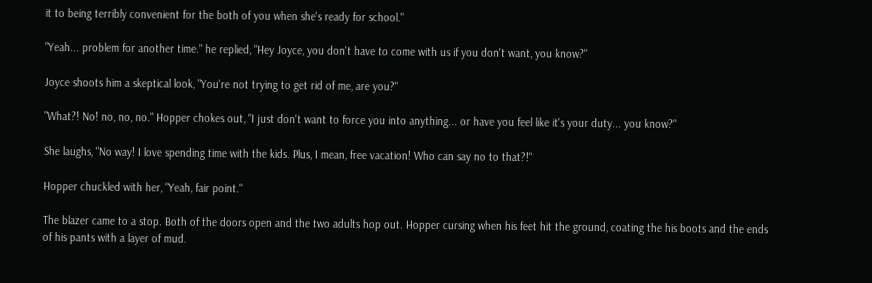it to being terribly convenient for the both of you when she's ready for school."

"Yeah... problem for another time." he replied, "Hey Joyce, you don't have to come with us if you don't want, you know?"

Joyce shoots him a skeptical look, "You're not trying to get rid of me, are you?"

"What?! No! no, no, no." Hopper chokes out, "I just don't want to force you into anything... or have you feel like it's your duty... you know?"

She laughs, "No way! I love spending time with the kids. Plus, I mean, free vacation! Who can say no to that?!"

Hopper chuckled with her, "Yeah, fair point."

The blazer came to a stop. Both of the doors open and the two adults hop out. Hopper cursing when his feet hit the ground, coating the his boots and the ends of his pants with a layer of mud.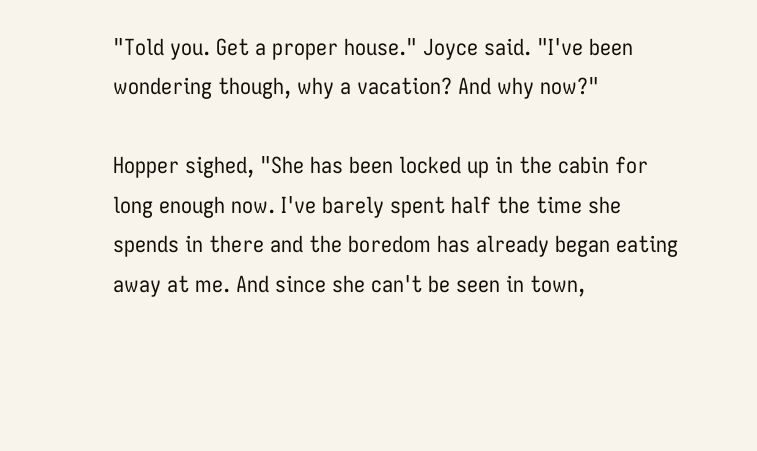"Told you. Get a proper house." Joyce said. "I've been wondering though, why a vacation? And why now?"

Hopper sighed, "She has been locked up in the cabin for long enough now. I've barely spent half the time she spends in there and the boredom has already began eating away at me. And since she can't be seen in town,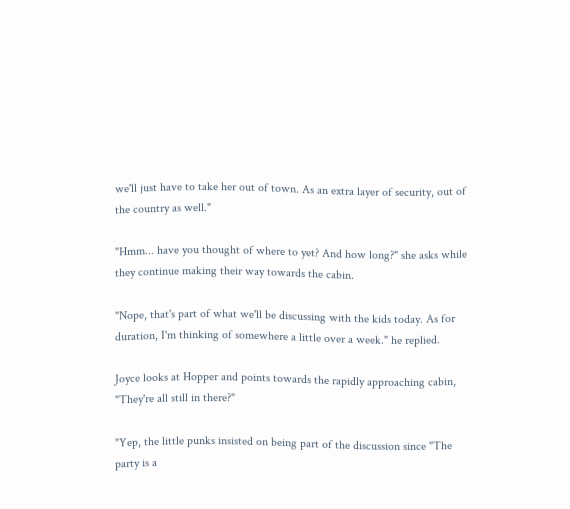we'll just have to take her out of town. As an extra layer of security, out of the country as well."

"Hmm... have you thought of where to yet? And how long?" she asks while they continue making their way towards the cabin.

"Nope, that's part of what we'll be discussing with the kids today. As for duration, I'm thinking of somewhere a little over a week." he replied.

Joyce looks at Hopper and points towards the rapidly approaching cabin, "They're all still in there?"

"Yep, the little punks insisted on being part of the discussion since "The party is a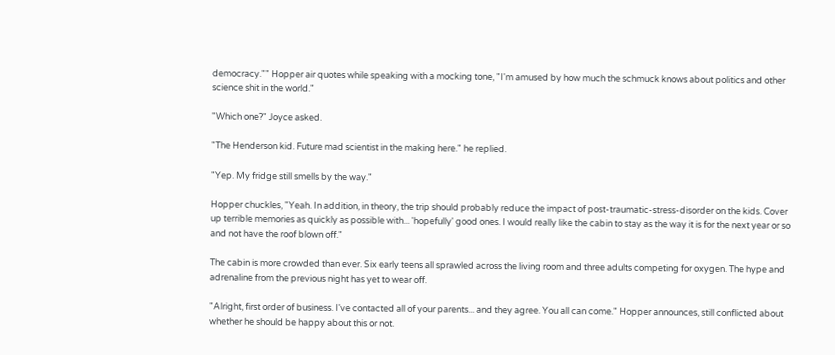democracy."" Hopper air quotes while speaking with a mocking tone, "I'm amused by how much the schmuck knows about politics and other science shit in the world."

"Which one?" Joyce asked.

"The Henderson kid. Future mad scientist in the making here." he replied.

"Yep. My fridge still smells by the way."

Hopper chuckles, "Yeah. In addition, in theory, the trip should probably reduce the impact of post-traumatic-stress-disorder on the kids. Cover up terrible memories as quickly as possible with... 'hopefully' good ones. I would really like the cabin to stay as the way it is for the next year or so and not have the roof blown off."

The cabin is more crowded than ever. Six early teens all sprawled across the living room and three adults competing for oxygen. The hype and adrenaline from the previous night has yet to wear off.

"Alright, first order of business. I've contacted all of your parents... and they agree. You all can come." Hopper announces, still conflicted about  whether he should be happy about this or not.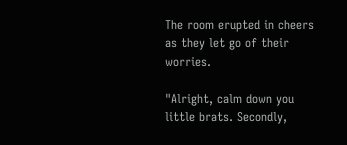The room erupted in cheers as they let go of their worries.

"Alright, calm down you little brats. Secondly,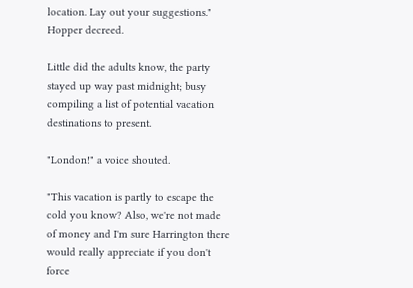location. Lay out your suggestions." Hopper decreed.

Little did the adults know, the party stayed up way past midnight; busy compiling a list of potential vacation destinations to present.

"London!" a voice shouted.

"This vacation is partly to escape the cold you know? Also, we're not made of money and I'm sure Harrington there would really appreciate if you don't force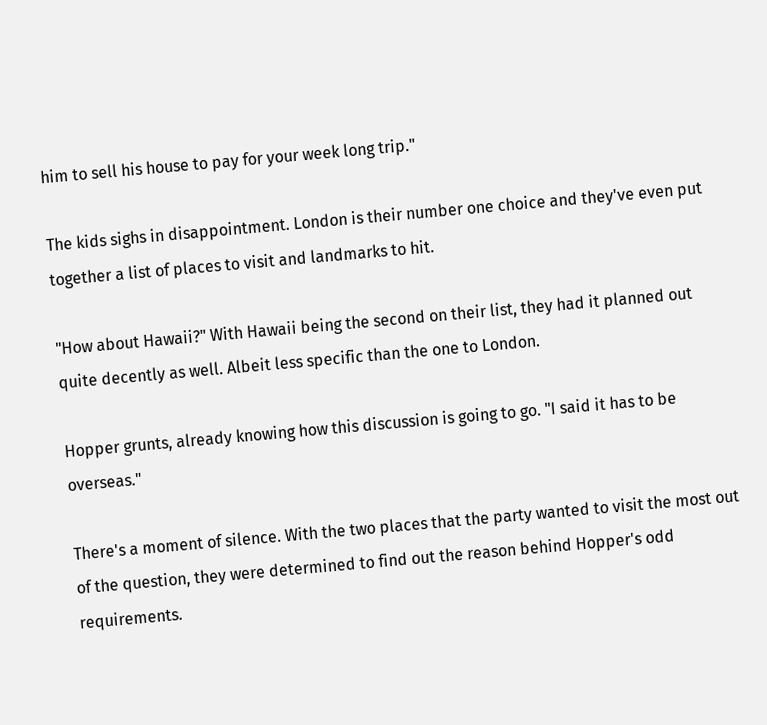him to sell his house to pay for your week long trip."

The kids sighs in disappointment. London is their number one choice and they've even put together a list of places to visit and landmarks to hit.

"How about Hawaii?" With Hawaii being the second on their list, they had it planned out quite decently as well. Albeit less specific than the one to London.

Hopper grunts, already knowing how this discussion is going to go. "I said it has to be overseas."

There's a moment of silence. With the two places that the party wanted to visit the most out of the question, they were determined to find out the reason behind Hopper's odd requirements.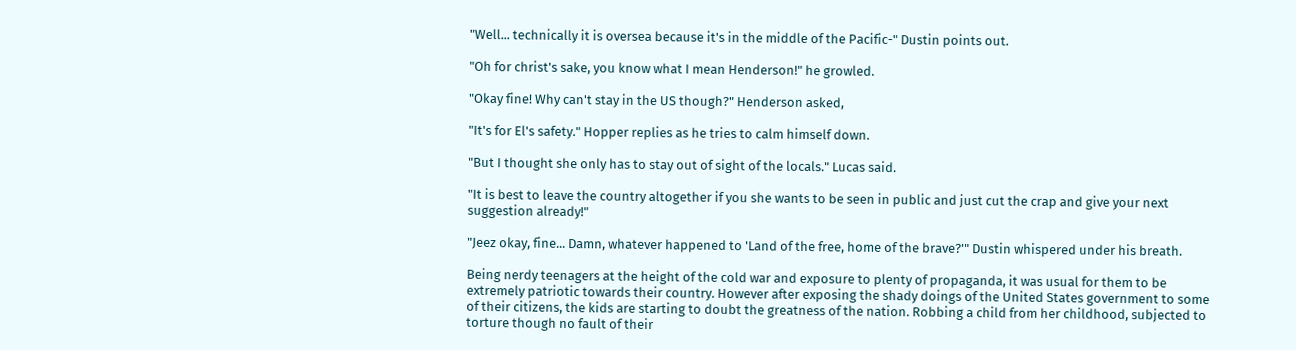"Well... technically it is oversea because it's in the middle of the Pacific-" Dustin points out.

"Oh for christ's sake, you know what I mean Henderson!" he growled.

"Okay fine! Why can't stay in the US though?" Henderson asked,

"It's for El's safety." Hopper replies as he tries to calm himself down.

"But I thought she only has to stay out of sight of the locals." Lucas said.

"It is best to leave the country altogether if you she wants to be seen in public and just cut the crap and give your next suggestion already!"

"Jeez okay, fine... Damn, whatever happened to 'Land of the free, home of the brave?'" Dustin whispered under his breath.

Being nerdy teenagers at the height of the cold war and exposure to plenty of propaganda, it was usual for them to be extremely patriotic towards their country. However after exposing the shady doings of the United States government to some of their citizens, the kids are starting to doubt the greatness of the nation. Robbing a child from her childhood, subjected to torture though no fault of their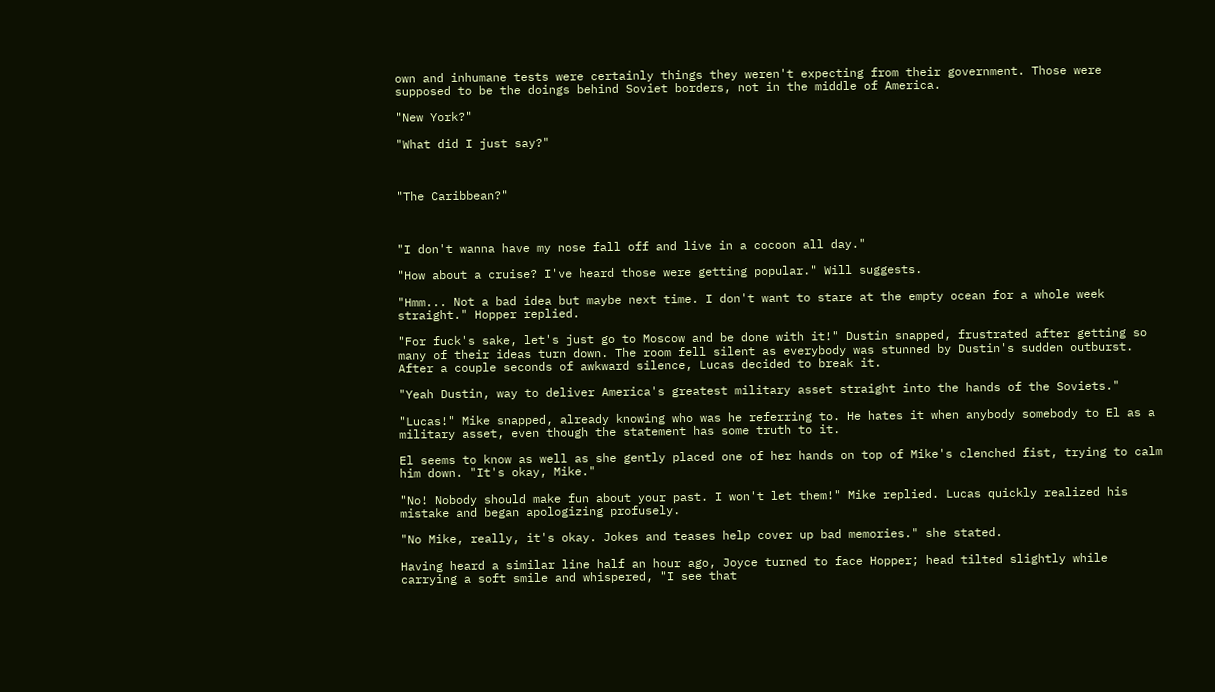own and inhumane tests were certainly things they weren't expecting from their government. Those were supposed to be the doings behind Soviet borders, not in the middle of America.

"New York?"

"What did I just say?"



"The Caribbean?"



"I don't wanna have my nose fall off and live in a cocoon all day."

"How about a cruise? I've heard those were getting popular." Will suggests.

"Hmm... Not a bad idea but maybe next time. I don't want to stare at the empty ocean for a whole week straight." Hopper replied.

"For fuck's sake, let's just go to Moscow and be done with it!" Dustin snapped, frustrated after getting so many of their ideas turn down. The room fell silent as everybody was stunned by Dustin's sudden outburst. After a couple seconds of awkward silence, Lucas decided to break it.

"Yeah Dustin, way to deliver America's greatest military asset straight into the hands of the Soviets."

"Lucas!" Mike snapped, already knowing who was he referring to. He hates it when anybody somebody to El as a military asset, even though the statement has some truth to it.

El seems to know as well as she gently placed one of her hands on top of Mike's clenched fist, trying to calm him down. "It's okay, Mike."

"No! Nobody should make fun about your past. I won't let them!" Mike replied. Lucas quickly realized his mistake and began apologizing profusely.

"No Mike, really, it's okay. Jokes and teases help cover up bad memories." she stated.

Having heard a similar line half an hour ago, Joyce turned to face Hopper; head tilted slightly while carrying a soft smile and whispered, "I see that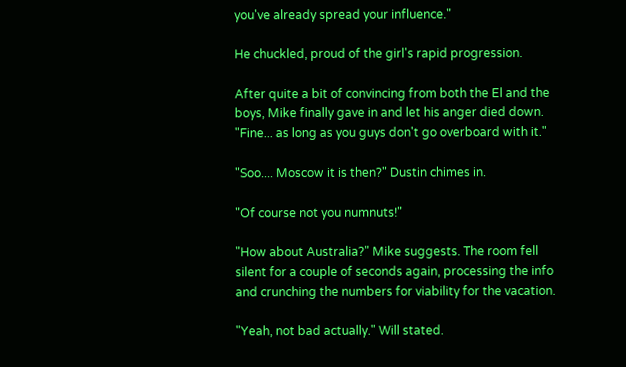you've already spread your influence."

He chuckled, proud of the girl's rapid progression.

After quite a bit of convincing from both the El and the boys, Mike finally gave in and let his anger died down. "Fine... as long as you guys don't go overboard with it."

"Soo.... Moscow it is then?" Dustin chimes in.

"Of course not you numnuts!"

"How about Australia?" Mike suggests. The room fell silent for a couple of seconds again, processing the info and crunching the numbers for viability for the vacation.

"Yeah, not bad actually." Will stated.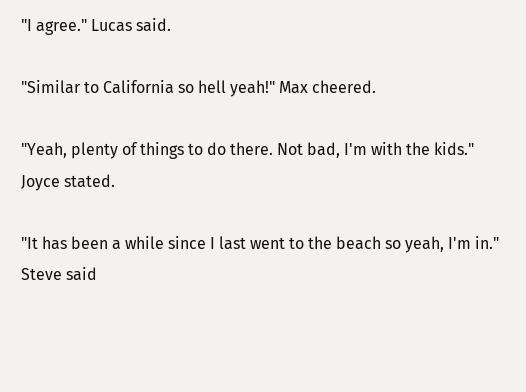"I agree." Lucas said.

"Similar to California so hell yeah!" Max cheered.

"Yeah, plenty of things to do there. Not bad, I'm with the kids." Joyce stated.

"It has been a while since I last went to the beach so yeah, I'm in." Steve said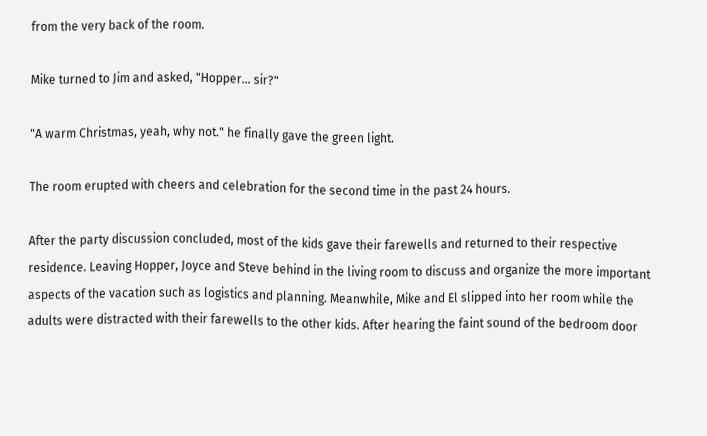from the very back of the room.

Mike turned to Jim and asked, "Hopper... sir?"

"A warm Christmas, yeah, why not." he finally gave the green light.

The room erupted with cheers and celebration for the second time in the past 24 hours.

After the party discussion concluded, most of the kids gave their farewells and returned to their respective residence. Leaving Hopper, Joyce and Steve behind in the living room to discuss and organize the more important aspects of the vacation such as logistics and planning. Meanwhile, Mike and El slipped into her room while the adults were distracted with their farewells to the other kids. After hearing the faint sound of the bedroom door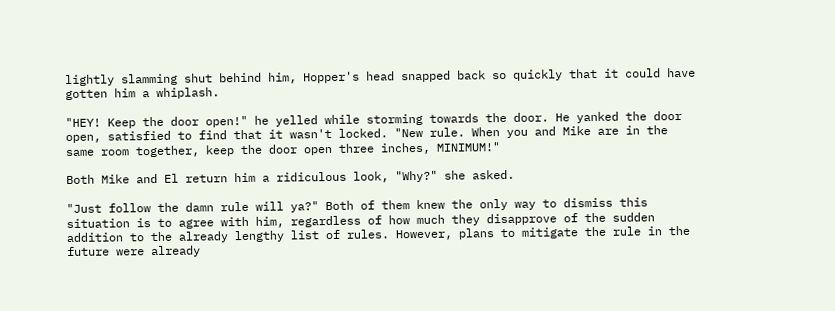lightly slamming shut behind him, Hopper's head snapped back so quickly that it could have gotten him a whiplash.

"HEY! Keep the door open!" he yelled while storming towards the door. He yanked the door open, satisfied to find that it wasn't locked. "New rule. When you and Mike are in the same room together, keep the door open three inches, MINIMUM!"

Both Mike and El return him a ridiculous look, "Why?" she asked.

"Just follow the damn rule will ya?" Both of them knew the only way to dismiss this situation is to agree with him, regardless of how much they disapprove of the sudden addition to the already lengthy list of rules. However, plans to mitigate the rule in the future were already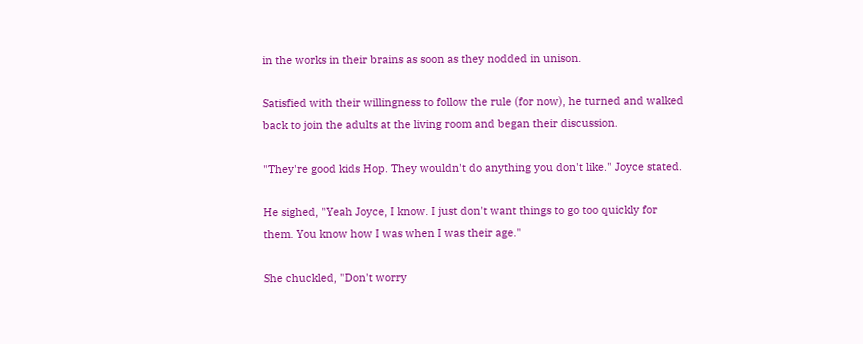in the works in their brains as soon as they nodded in unison.

Satisfied with their willingness to follow the rule (for now), he turned and walked back to join the adults at the living room and began their discussion.

"They're good kids Hop. They wouldn't do anything you don't like." Joyce stated.

He sighed, "Yeah Joyce, I know. I just don't want things to go too quickly for them. You know how I was when I was their age."

She chuckled, "Don't worry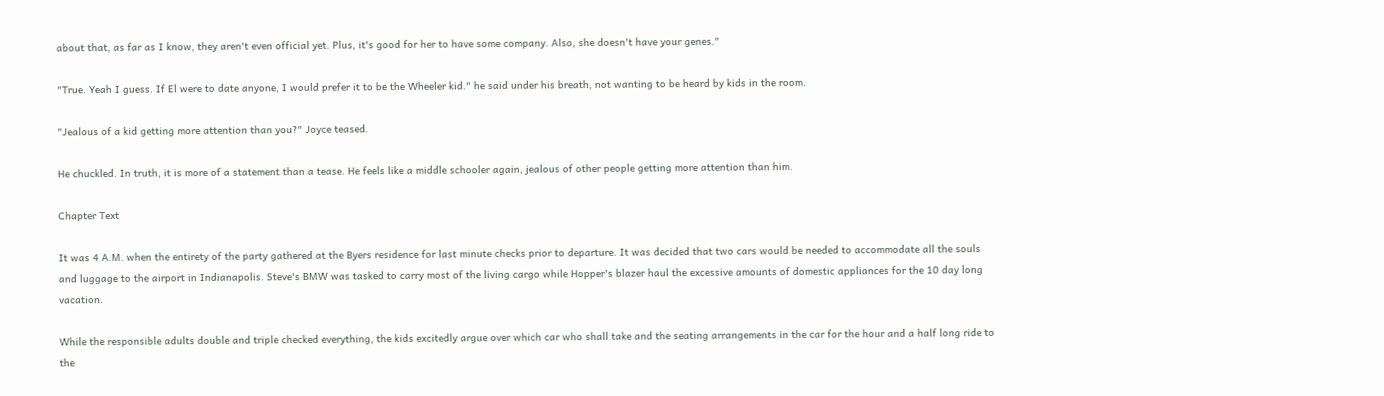about that, as far as I know, they aren't even official yet. Plus, it's good for her to have some company. Also, she doesn't have your genes."

"True. Yeah I guess. If El were to date anyone, I would prefer it to be the Wheeler kid." he said under his breath, not wanting to be heard by kids in the room.

"Jealous of a kid getting more attention than you?" Joyce teased.

He chuckled. In truth, it is more of a statement than a tease. He feels like a middle schooler again, jealous of other people getting more attention than him.

Chapter Text

It was 4 A.M. when the entirety of the party gathered at the Byers residence for last minute checks prior to departure. It was decided that two cars would be needed to accommodate all the souls and luggage to the airport in Indianapolis. Steve's BMW was tasked to carry most of the living cargo while Hopper's blazer haul the excessive amounts of domestic appliances for the 10 day long vacation.

While the responsible adults double and triple checked everything, the kids excitedly argue over which car who shall take and the seating arrangements in the car for the hour and a half long ride to the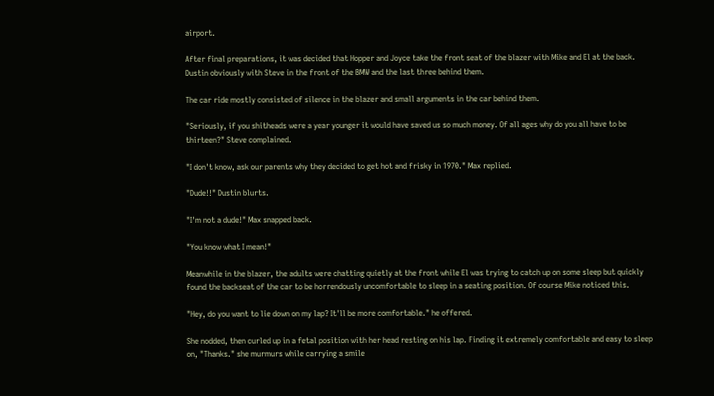airport.

After final preparations, it was decided that Hopper and Joyce take the front seat of the blazer with Mike and El at the back. Dustin obviously with Steve in the front of the BMW and the last three behind them.

The car ride mostly consisted of silence in the blazer and small arguments in the car behind them.

"Seriously, if you shitheads were a year younger it would have saved us so much money. Of all ages why do you all have to be thirteen?" Steve complained.

"I don't know, ask our parents why they decided to get hot and frisky in 1970." Max replied.

"Dude!!" Dustin blurts.

"I'm not a dude!" Max snapped back.

"You know what I mean!"

Meanwhile in the blazer, the adults were chatting quietly at the front while El was trying to catch up on some sleep but quickly found the backseat of the car to be horrendously uncomfortable to sleep in a seating position. Of course Mike noticed this.

"Hey, do you want to lie down on my lap? It'll be more comfortable." he offered.

She nodded, then curled up in a fetal position with her head resting on his lap. Finding it extremely comfortable and easy to sleep on, "Thanks." she murmurs while carrying a smile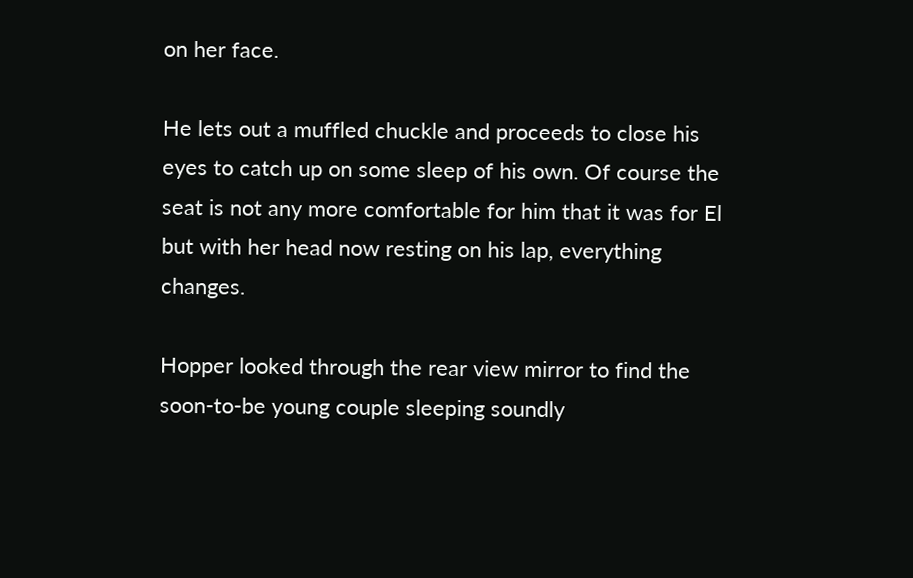on her face.

He lets out a muffled chuckle and proceeds to close his eyes to catch up on some sleep of his own. Of course the seat is not any more comfortable for him that it was for El but with her head now resting on his lap, everything changes.

Hopper looked through the rear view mirror to find the soon-to-be young couple sleeping soundly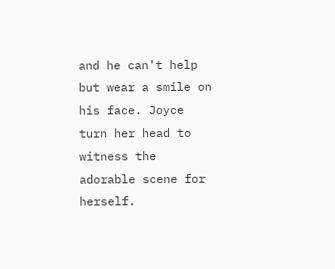and he can't help but wear a smile on his face. Joyce turn her head to witness the adorable scene for herself.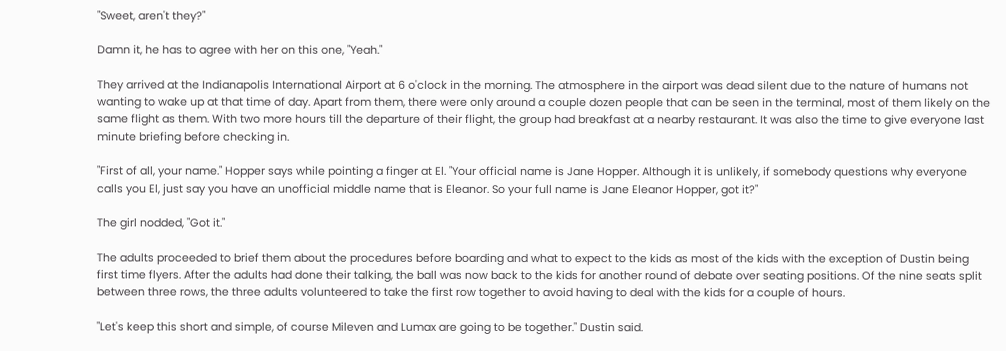"Sweet, aren't they?"

Damn it, he has to agree with her on this one, "Yeah."

They arrived at the Indianapolis International Airport at 6 o'clock in the morning. The atmosphere in the airport was dead silent due to the nature of humans not wanting to wake up at that time of day. Apart from them, there were only around a couple dozen people that can be seen in the terminal, most of them likely on the same flight as them. With two more hours till the departure of their flight, the group had breakfast at a nearby restaurant. It was also the time to give everyone last minute briefing before checking in.

"First of all, your name." Hopper says while pointing a finger at El. "Your official name is Jane Hopper. Although it is unlikely, if somebody questions why everyone calls you El, just say you have an unofficial middle name that is Eleanor. So your full name is Jane Eleanor Hopper, got it?"

The girl nodded, "Got it."

The adults proceeded to brief them about the procedures before boarding and what to expect to the kids as most of the kids with the exception of Dustin being first time flyers. After the adults had done their talking, the ball was now back to the kids for another round of debate over seating positions. Of the nine seats split between three rows, the three adults volunteered to take the first row together to avoid having to deal with the kids for a couple of hours.

"Let's keep this short and simple, of course Mileven and Lumax are going to be together." Dustin said.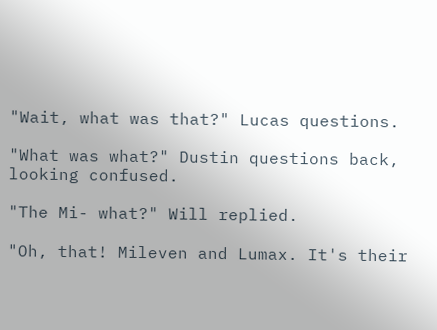"Wait, what was that?" Lucas questions.

"What was what?" Dustin questions back, looking confused.

"The Mi- what?" Will replied.

"Oh, that! Mileven and Lumax. It's their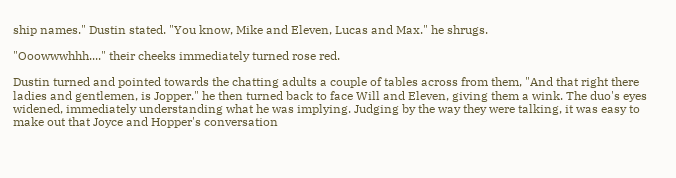ship names." Dustin stated. "You know, Mike and Eleven, Lucas and Max." he shrugs.

"Ooowwwhhh...." their cheeks immediately turned rose red.

Dustin turned and pointed towards the chatting adults a couple of tables across from them, "And that right there ladies and gentlemen, is Jopper." he then turned back to face Will and Eleven, giving them a wink. The duo's eyes widened, immediately understanding what he was implying. Judging by the way they were talking, it was easy to make out that Joyce and Hopper's conversation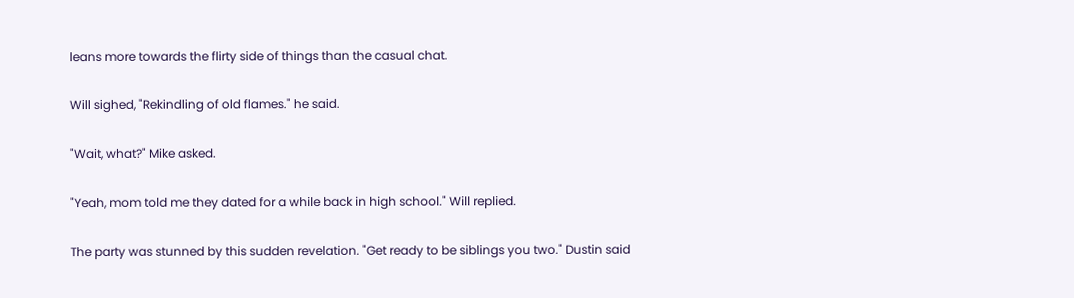leans more towards the flirty side of things than the casual chat.

Will sighed, "Rekindling of old flames." he said.

"Wait, what?" Mike asked.

"Yeah, mom told me they dated for a while back in high school." Will replied.

The party was stunned by this sudden revelation. "Get ready to be siblings you two." Dustin said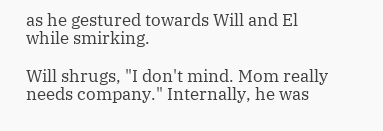as he gestured towards Will and El while smirking.

Will shrugs, "I don't mind. Mom really needs company." Internally, he was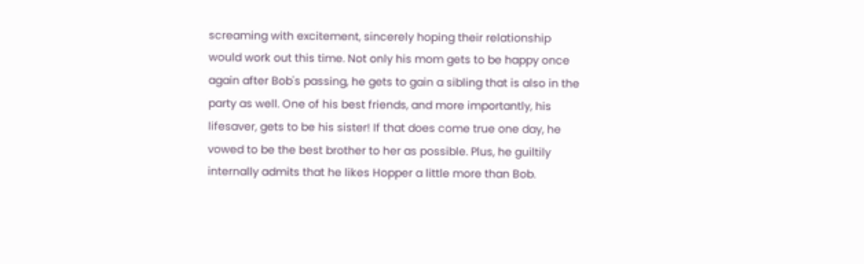screaming with excitement, sincerely hoping their relationship would work out this time. Not only his mom gets to be happy once again after Bob's passing, he gets to gain a sibling that is also in the party as well. One of his best friends, and more importantly, his lifesaver, gets to be his sister! If that does come true one day, he vowed to be the best brother to her as possible. Plus, he guiltily internally admits that he likes Hopper a little more than Bob.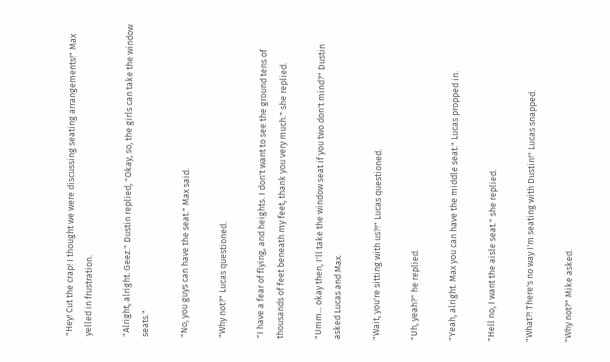"Hey! Cut the crap! I thought we were discussing seating arrangements!" Max yelled in frustration.

"Alright, alright. Geez." Dustin replied, "Okay, so, the girls can take the window seats."

"No, you guys can have the seat." Max said.

"Why not?" Lucas questioned.

"I have a fear of flying, and heights. I don't want to see the ground tens of thousands of feet beneath my feet, thank you very much." she replied.

"Umm... okay then, I'll take the window seat if you two don't mind?" Dustin asked Lucas and Max.

"Wait, you're sitting with us?!" Lucas questioned.

"Uh, yeah?" he replied.

"Yeah, alright. Max you can have the middle seat." Lucas propped in.

"Hell no, I want the aisle seat." she replied.

"What?! There's no way I'm seating with Dustin!" Lucas snapped.

"Why not?" Mike asked.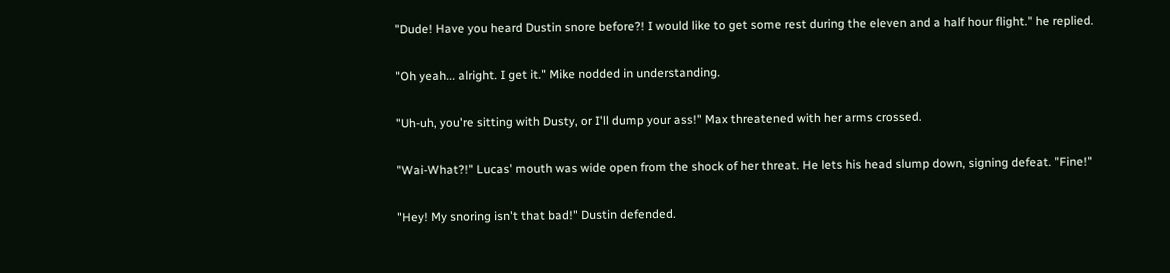"Dude! Have you heard Dustin snore before?! I would like to get some rest during the eleven and a half hour flight." he replied.

"Oh yeah... alright. I get it." Mike nodded in understanding.

"Uh-uh, you're sitting with Dusty, or I'll dump your ass!" Max threatened with her arms crossed.

"Wai-What?!" Lucas' mouth was wide open from the shock of her threat. He lets his head slump down, signing defeat. "Fine!"

"Hey! My snoring isn't that bad!" Dustin defended.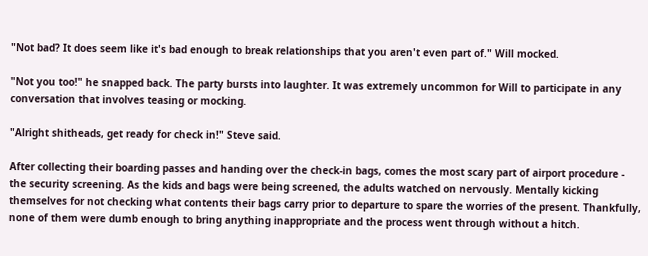"Not bad? It does seem like it's bad enough to break relationships that you aren't even part of." Will mocked.

"Not you too!" he snapped back. The party bursts into laughter. It was extremely uncommon for Will to participate in any conversation that involves teasing or mocking.

"Alright shitheads, get ready for check in!" Steve said.

After collecting their boarding passes and handing over the check-in bags, comes the most scary part of airport procedure - the security screening. As the kids and bags were being screened, the adults watched on nervously. Mentally kicking themselves for not checking what contents their bags carry prior to departure to spare the worries of the present. Thankfully, none of them were dumb enough to bring anything inappropriate and the process went through without a hitch.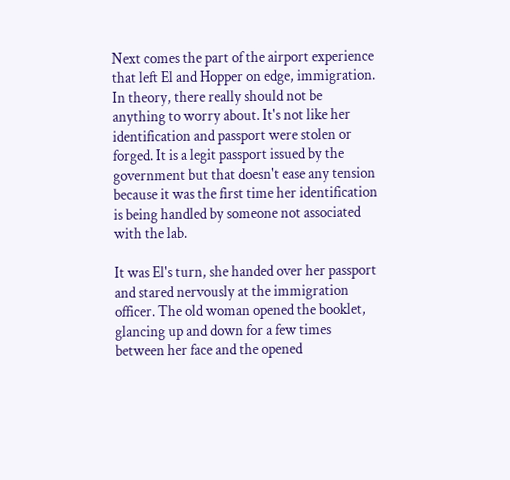Next comes the part of the airport experience that left El and Hopper on edge, immigration. In theory, there really should not be anything to worry about. It's not like her identification and passport were stolen or forged. It is a legit passport issued by the government but that doesn't ease any tension because it was the first time her identification is being handled by someone not associated with the lab.

It was El's turn, she handed over her passport and stared nervously at the immigration officer. The old woman opened the booklet, glancing up and down for a few times between her face and the opened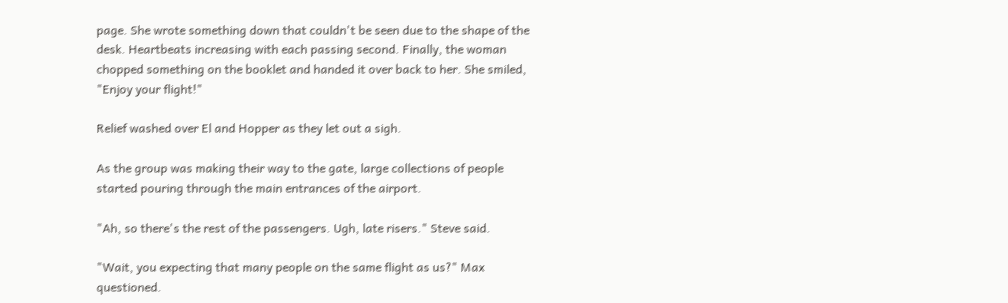page. She wrote something down that couldn't be seen due to the shape of the desk. Heartbeats increasing with each passing second. Finally, the woman chopped something on the booklet and handed it over back to her. She smiled, "Enjoy your flight!"

Relief washed over El and Hopper as they let out a sigh.

As the group was making their way to the gate, large collections of people started pouring through the main entrances of the airport.

"Ah, so there's the rest of the passengers. Ugh, late risers." Steve said.

"Wait, you expecting that many people on the same flight as us?" Max questioned.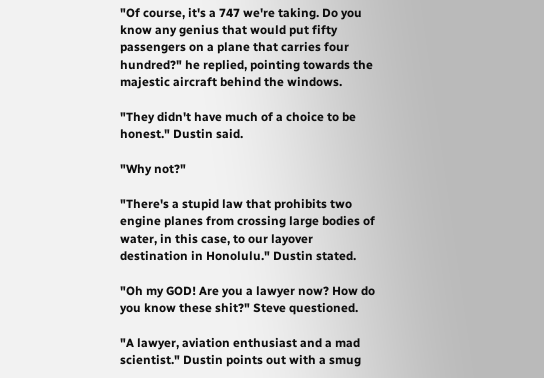"Of course, it's a 747 we're taking. Do you know any genius that would put fifty passengers on a plane that carries four hundred?" he replied, pointing towards the majestic aircraft behind the windows.

"They didn't have much of a choice to be honest." Dustin said.

"Why not?"

"There's a stupid law that prohibits two engine planes from crossing large bodies of water, in this case, to our layover destination in Honolulu." Dustin stated.

"Oh my GOD! Are you a lawyer now? How do you know these shit?" Steve questioned.

"A lawyer, aviation enthusiast and a mad scientist." Dustin points out with a smug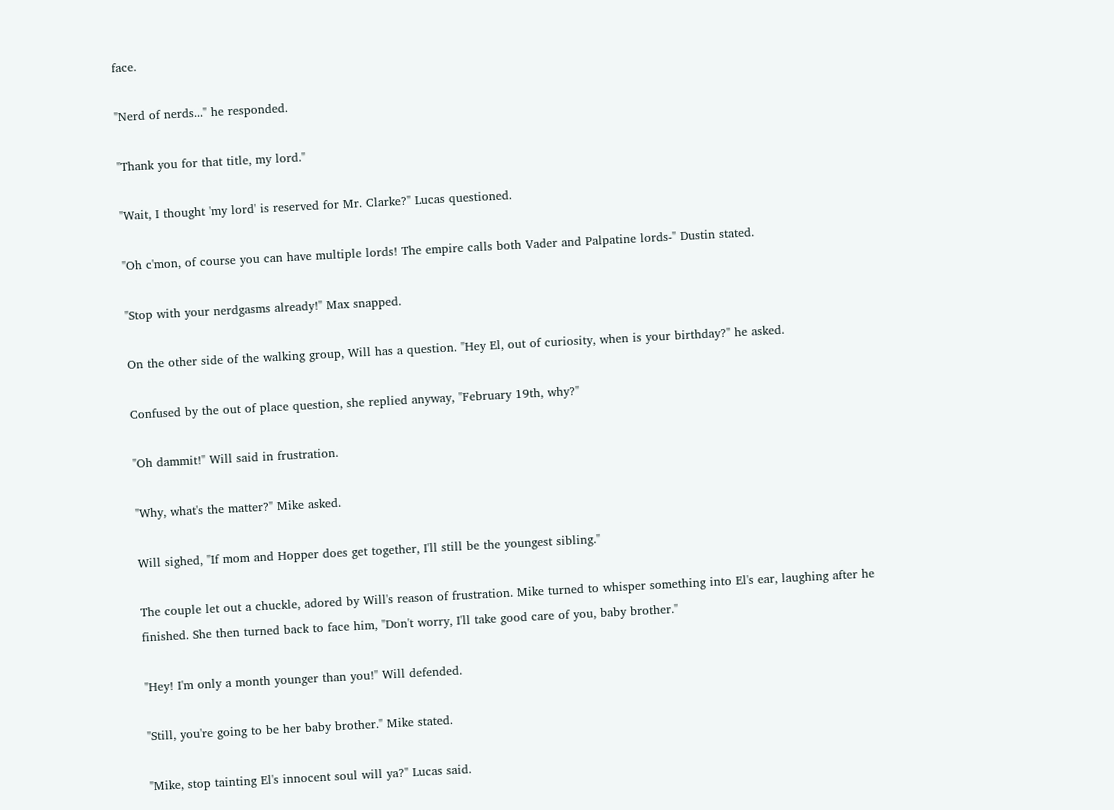face.

"Nerd of nerds..." he responded.

"Thank you for that title, my lord."

"Wait, I thought 'my lord' is reserved for Mr. Clarke?" Lucas questioned.

"Oh c'mon, of course you can have multiple lords! The empire calls both Vader and Palpatine lords-" Dustin stated.

"Stop with your nerdgasms already!" Max snapped.

On the other side of the walking group, Will has a question. "Hey El, out of curiosity, when is your birthday?" he asked.

Confused by the out of place question, she replied anyway, "February 19th, why?"

"Oh dammit!" Will said in frustration.

"Why, what's the matter?" Mike asked.

Will sighed, "If mom and Hopper does get together, I'll still be the youngest sibling."

The couple let out a chuckle, adored by Will's reason of frustration. Mike turned to whisper something into El's ear, laughing after he finished. She then turned back to face him, "Don't worry, I'll take good care of you, baby brother."

"Hey! I'm only a month younger than you!" Will defended.

"Still, you're going to be her baby brother." Mike stated.

"Mike, stop tainting El's innocent soul will ya?" Lucas said.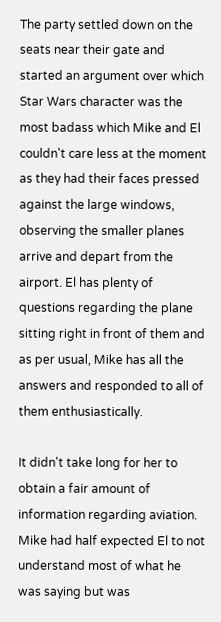The party settled down on the seats near their gate and started an argument over which Star Wars character was the most badass which Mike and El couldn't care less at the moment as they had their faces pressed against the large windows, observing the smaller planes arrive and depart from the airport. El has plenty of questions regarding the plane sitting right in front of them and as per usual, Mike has all the answers and responded to all of them enthusiastically.

It didn't take long for her to obtain a fair amount of information regarding aviation. Mike had half expected El to not understand most of what he was saying but was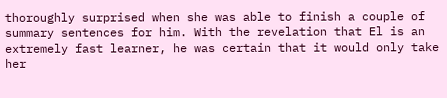thoroughly surprised when she was able to finish a couple of summary sentences for him. With the revelation that El is an extremely fast learner, he was certain that it would only take her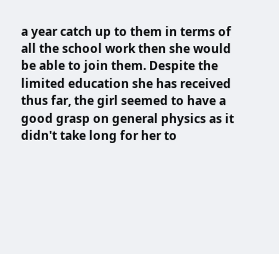a year catch up to them in terms of all the school work then she would be able to join them. Despite the limited education she has received thus far, the girl seemed to have a good grasp on general physics as it didn't take long for her to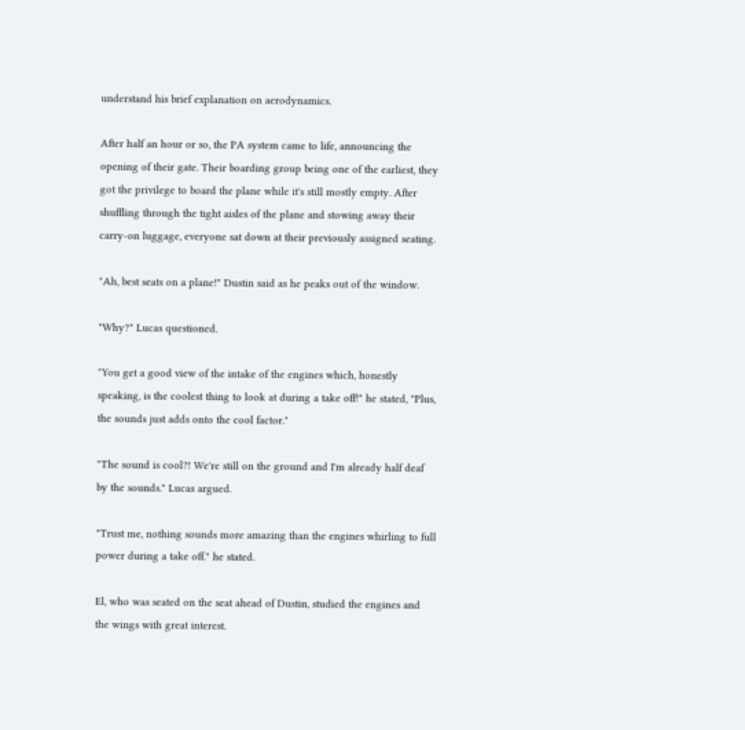understand his brief explanation on aerodynamics.

After half an hour or so, the PA system came to life, announcing the opening of their gate. Their boarding group being one of the earliest, they got the privilege to board the plane while it's still mostly empty. After shuffling through the tight aisles of the plane and stowing away their carry-on luggage, everyone sat down at their previously assigned seating.

"Ah, best seats on a plane!" Dustin said as he peaks out of the window.

"Why?" Lucas questioned.

"You get a good view of the intake of the engines which, honestly speaking, is the coolest thing to look at during a take off!" he stated, "Plus, the sounds just adds onto the cool factor."

"The sound is cool?! We're still on the ground and I'm already half deaf by the sounds." Lucas argued.

"Trust me, nothing sounds more amazing than the engines whirling to full power during a take off." he stated.

El, who was seated on the seat ahead of Dustin, studied the engines and the wings with great interest.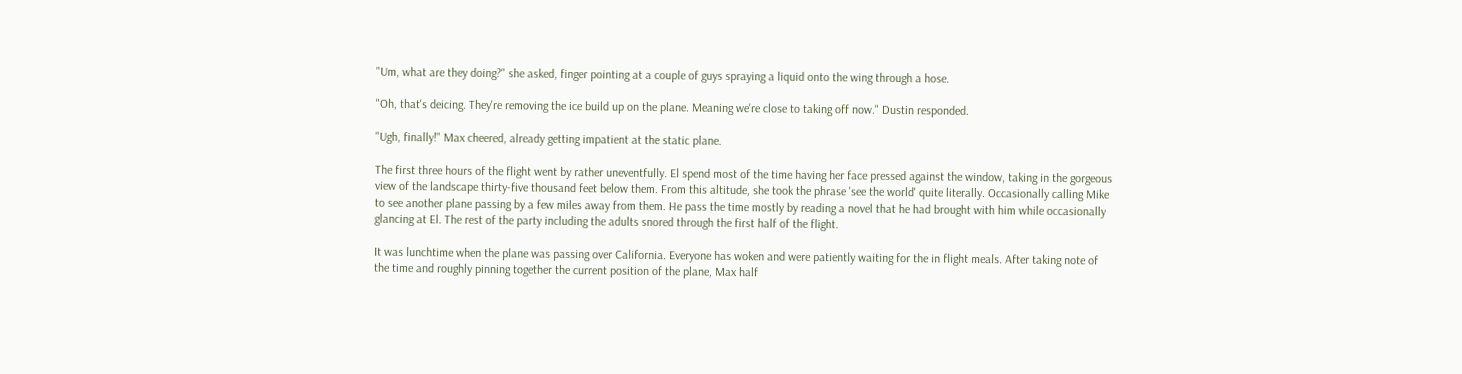"Um, what are they doing?" she asked, finger pointing at a couple of guys spraying a liquid onto the wing through a hose.

"Oh, that's deicing. They're removing the ice build up on the plane. Meaning we're close to taking off now." Dustin responded.

"Ugh, finally!" Max cheered, already getting impatient at the static plane.

The first three hours of the flight went by rather uneventfully. El spend most of the time having her face pressed against the window, taking in the gorgeous view of the landscape thirty-five thousand feet below them. From this altitude, she took the phrase 'see the world' quite literally. Occasionally calling Mike to see another plane passing by a few miles away from them. He pass the time mostly by reading a novel that he had brought with him while occasionally glancing at El. The rest of the party including the adults snored through the first half of the flight.

It was lunchtime when the plane was passing over California. Everyone has woken and were patiently waiting for the in flight meals. After taking note of the time and roughly pinning together the current position of the plane, Max half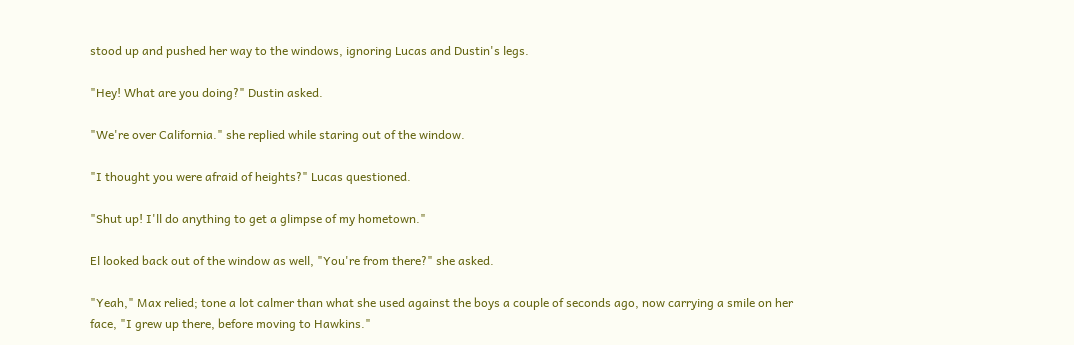stood up and pushed her way to the windows, ignoring Lucas and Dustin's legs.

"Hey! What are you doing?" Dustin asked.

"We're over California." she replied while staring out of the window.

"I thought you were afraid of heights?" Lucas questioned.

"Shut up! I'll do anything to get a glimpse of my hometown."

El looked back out of the window as well, "You're from there?" she asked.

"Yeah," Max relied; tone a lot calmer than what she used against the boys a couple of seconds ago, now carrying a smile on her face, "I grew up there, before moving to Hawkins."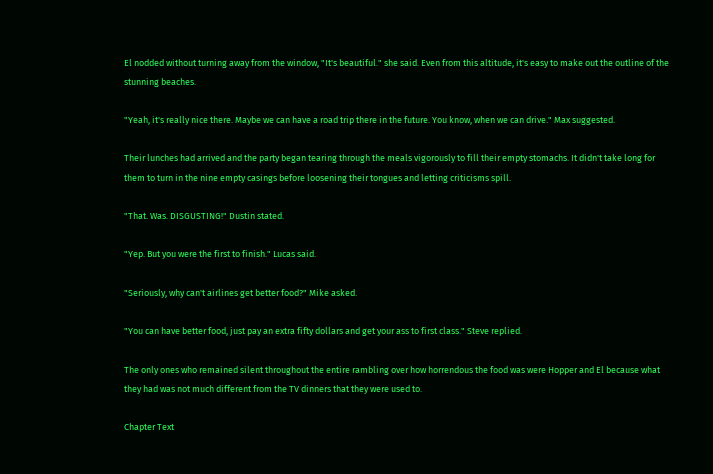El nodded without turning away from the window, "It's beautiful." she said. Even from this altitude, it's easy to make out the outline of the stunning beaches.

"Yeah, it's really nice there. Maybe we can have a road trip there in the future. You know, when we can drive." Max suggested.

Their lunches had arrived and the party began tearing through the meals vigorously to fill their empty stomachs. It didn't take long for them to turn in the nine empty casings before loosening their tongues and letting criticisms spill.

"That. Was. DISGUSTING!" Dustin stated.

"Yep. But you were the first to finish." Lucas said.

"Seriously, why can't airlines get better food?" Mike asked.

"You can have better food, just pay an extra fifty dollars and get your ass to first class." Steve replied.

The only ones who remained silent throughout the entire rambling over how horrendous the food was were Hopper and El because what they had was not much different from the TV dinners that they were used to.

Chapter Text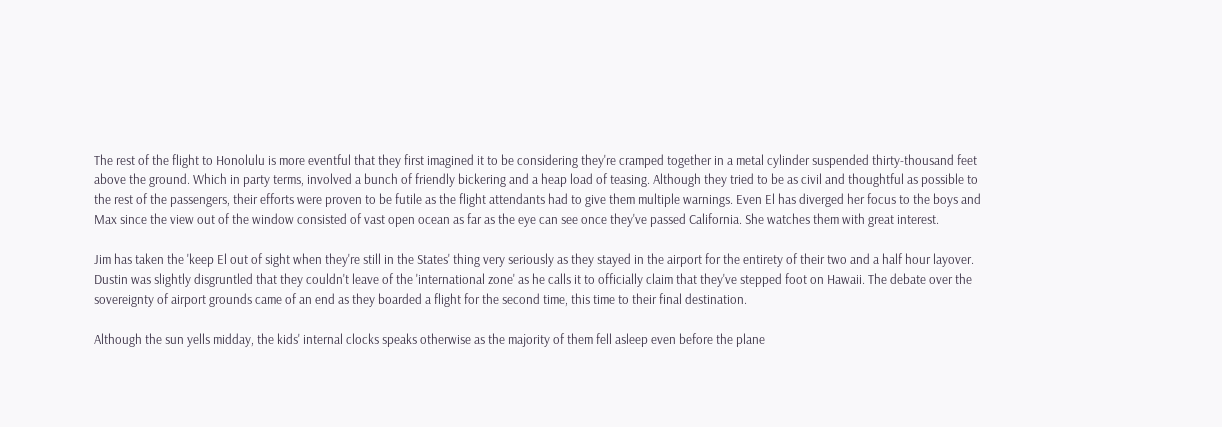The rest of the flight to Honolulu is more eventful that they first imagined it to be considering they're cramped together in a metal cylinder suspended thirty-thousand feet above the ground. Which in party terms, involved a bunch of friendly bickering and a heap load of teasing. Although they tried to be as civil and thoughtful as possible to the rest of the passengers, their efforts were proven to be futile as the flight attendants had to give them multiple warnings. Even El has diverged her focus to the boys and Max since the view out of the window consisted of vast open ocean as far as the eye can see once they've passed California. She watches them with great interest.

Jim has taken the 'keep El out of sight when they're still in the States' thing very seriously as they stayed in the airport for the entirety of their two and a half hour layover. Dustin was slightly disgruntled that they couldn't leave of the 'international zone' as he calls it to officially claim that they've stepped foot on Hawaii. The debate over the sovereignty of airport grounds came of an end as they boarded a flight for the second time, this time to their final destination.

Although the sun yells midday, the kids' internal clocks speaks otherwise as the majority of them fell asleep even before the plane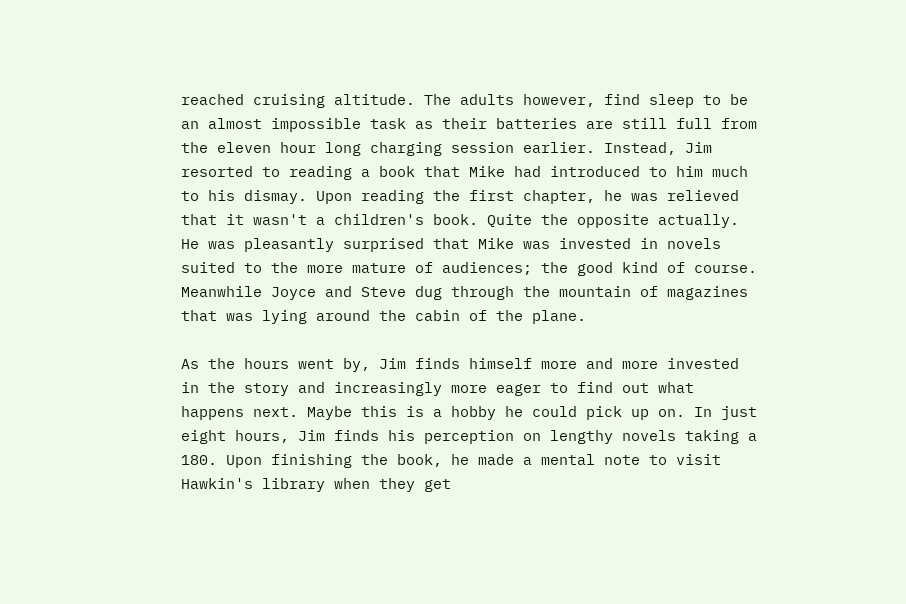reached cruising altitude. The adults however, find sleep to be an almost impossible task as their batteries are still full from the eleven hour long charging session earlier. Instead, Jim resorted to reading a book that Mike had introduced to him much to his dismay. Upon reading the first chapter, he was relieved that it wasn't a children's book. Quite the opposite actually. He was pleasantly surprised that Mike was invested in novels suited to the more mature of audiences; the good kind of course. Meanwhile Joyce and Steve dug through the mountain of magazines that was lying around the cabin of the plane.

As the hours went by, Jim finds himself more and more invested in the story and increasingly more eager to find out what happens next. Maybe this is a hobby he could pick up on. In just eight hours, Jim finds his perception on lengthy novels taking a 180. Upon finishing the book, he made a mental note to visit Hawkin's library when they get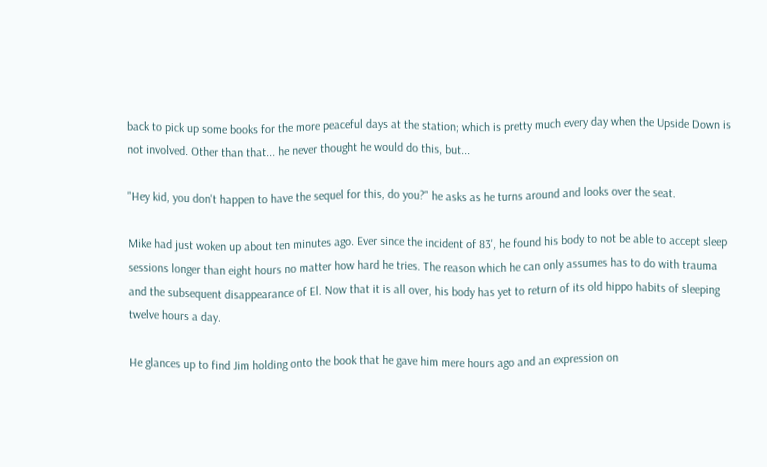back to pick up some books for the more peaceful days at the station; which is pretty much every day when the Upside Down is not involved. Other than that... he never thought he would do this, but...

"Hey kid, you don't happen to have the sequel for this, do you?" he asks as he turns around and looks over the seat.

Mike had just woken up about ten minutes ago. Ever since the incident of 83', he found his body to not be able to accept sleep sessions longer than eight hours no matter how hard he tries. The reason which he can only assumes has to do with trauma and the subsequent disappearance of El. Now that it is all over, his body has yet to return of its old hippo habits of sleeping twelve hours a day.

He glances up to find Jim holding onto the book that he gave him mere hours ago and an expression on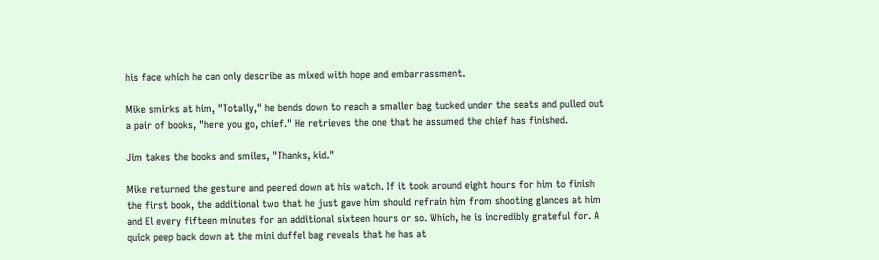his face which he can only describe as mixed with hope and embarrassment.

Mike smirks at him, "Totally," he bends down to reach a smaller bag tucked under the seats and pulled out a pair of books, "here you go, chief." He retrieves the one that he assumed the chief has finished.

Jim takes the books and smiles, "Thanks, kid."

Mike returned the gesture and peered down at his watch. If it took around eight hours for him to finish the first book, the additional two that he just gave him should refrain him from shooting glances at him and El every fifteen minutes for an additional sixteen hours or so. Which, he is incredibly grateful for. A quick peep back down at the mini duffel bag reveals that he has at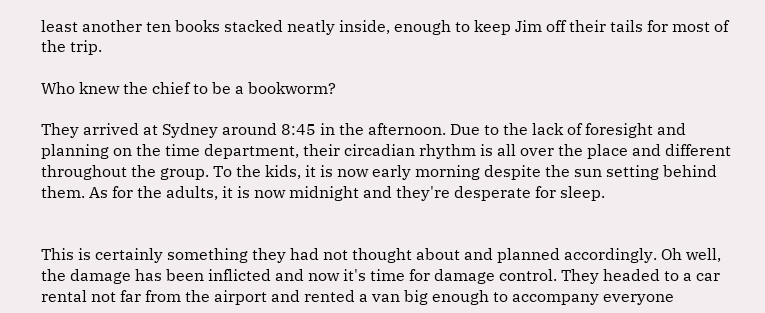least another ten books stacked neatly inside, enough to keep Jim off their tails for most of the trip.

Who knew the chief to be a bookworm?

They arrived at Sydney around 8:45 in the afternoon. Due to the lack of foresight and planning on the time department, their circadian rhythm is all over the place and different throughout the group. To the kids, it is now early morning despite the sun setting behind them. As for the adults, it is now midnight and they're desperate for sleep.


This is certainly something they had not thought about and planned accordingly. Oh well, the damage has been inflicted and now it's time for damage control. They headed to a car rental not far from the airport and rented a van big enough to accompany everyone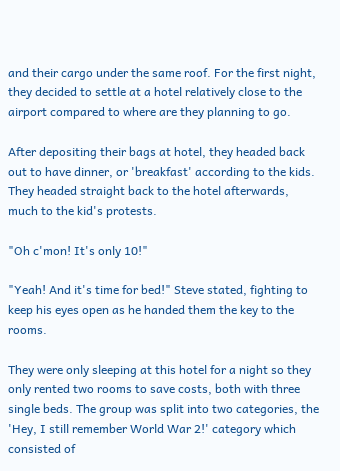and their cargo under the same roof. For the first night, they decided to settle at a hotel relatively close to the airport compared to where are they planning to go.

After depositing their bags at hotel, they headed back out to have dinner, or 'breakfast' according to the kids. They headed straight back to the hotel afterwards, much to the kid's protests.

"Oh c'mon! It's only 10!"

"Yeah! And it's time for bed!" Steve stated, fighting to keep his eyes open as he handed them the key to the rooms.

They were only sleeping at this hotel for a night so they only rented two rooms to save costs, both with three single beds. The group was split into two categories, the 'Hey, I still remember World War 2!' category which consisted of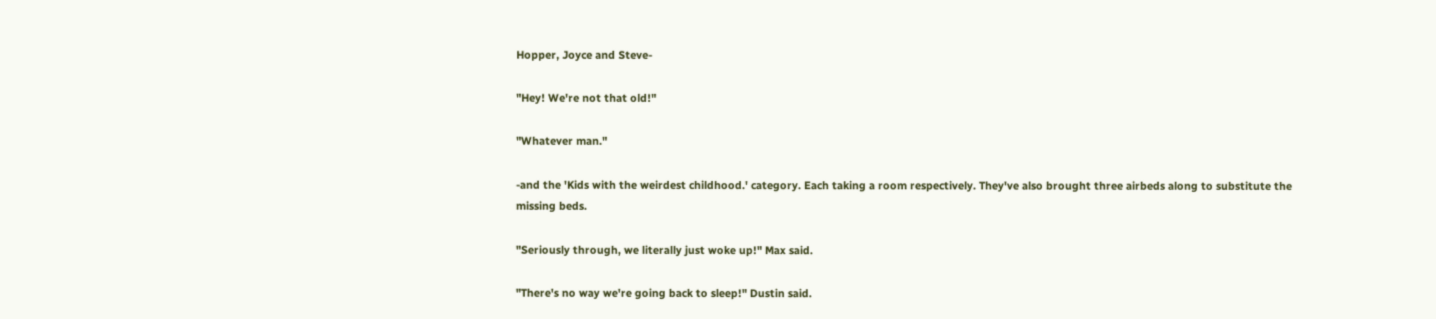Hopper, Joyce and Steve-

"Hey! We're not that old!"

"Whatever man."

-and the 'Kids with the weirdest childhood.' category. Each taking a room respectively. They've also brought three airbeds along to substitute the missing beds.

"Seriously through, we literally just woke up!" Max said.

"There's no way we're going back to sleep!" Dustin said.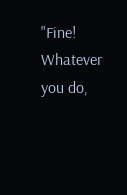"Fine! Whatever you do,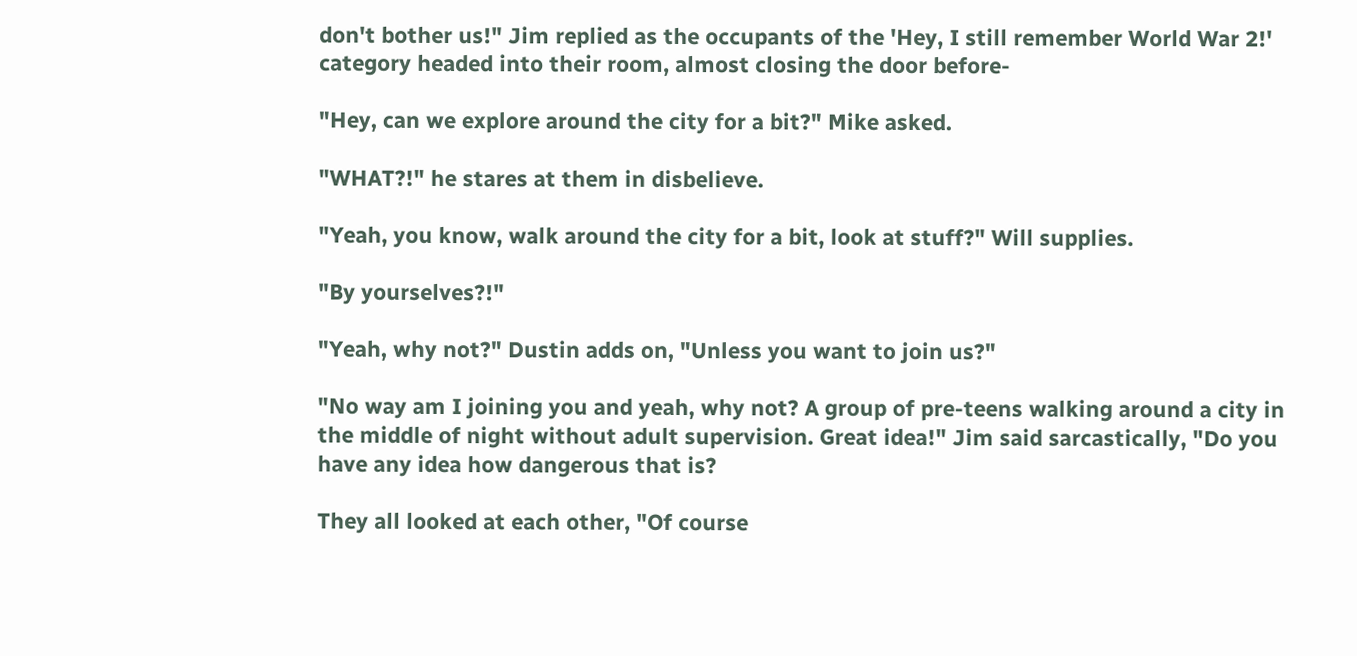don't bother us!" Jim replied as the occupants of the 'Hey, I still remember World War 2!' category headed into their room, almost closing the door before-

"Hey, can we explore around the city for a bit?" Mike asked.

"WHAT?!" he stares at them in disbelieve.

"Yeah, you know, walk around the city for a bit, look at stuff?" Will supplies.

"By yourselves?!"

"Yeah, why not?" Dustin adds on, "Unless you want to join us?"

"No way am I joining you and yeah, why not? A group of pre-teens walking around a city in the middle of night without adult supervision. Great idea!" Jim said sarcastically, "Do you have any idea how dangerous that is?

They all looked at each other, "Of course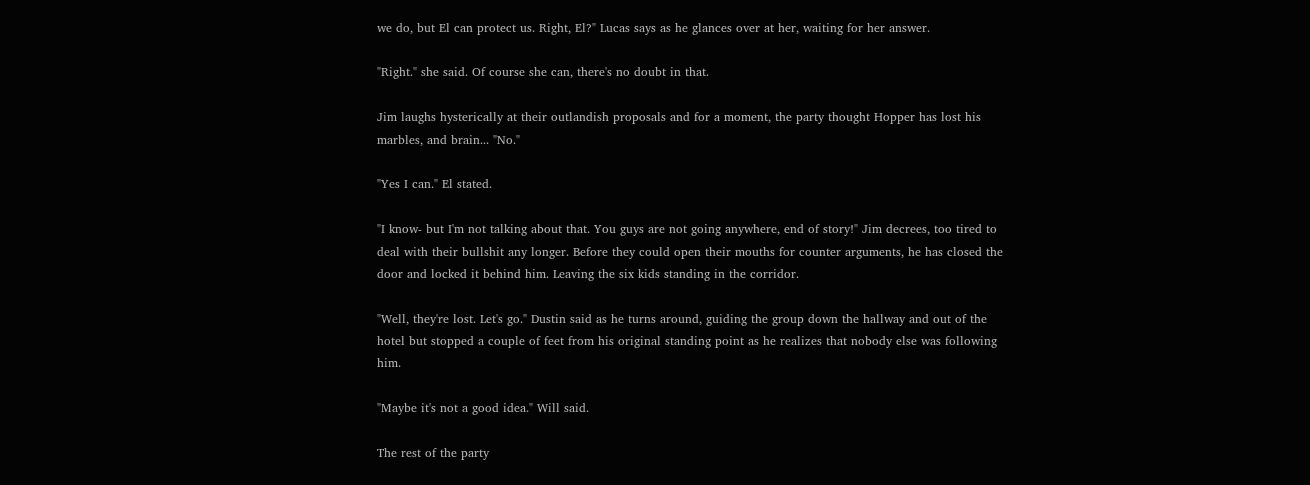we do, but El can protect us. Right, El?" Lucas says as he glances over at her, waiting for her answer.

"Right." she said. Of course she can, there's no doubt in that.

Jim laughs hysterically at their outlandish proposals and for a moment, the party thought Hopper has lost his marbles, and brain... "No."

"Yes I can." El stated.

"I know- but I'm not talking about that. You guys are not going anywhere, end of story!" Jim decrees, too tired to deal with their bullshit any longer. Before they could open their mouths for counter arguments, he has closed the door and locked it behind him. Leaving the six kids standing in the corridor.

"Well, they're lost. Let's go." Dustin said as he turns around, guiding the group down the hallway and out of the hotel but stopped a couple of feet from his original standing point as he realizes that nobody else was following him.

"Maybe it's not a good idea." Will said.

The rest of the party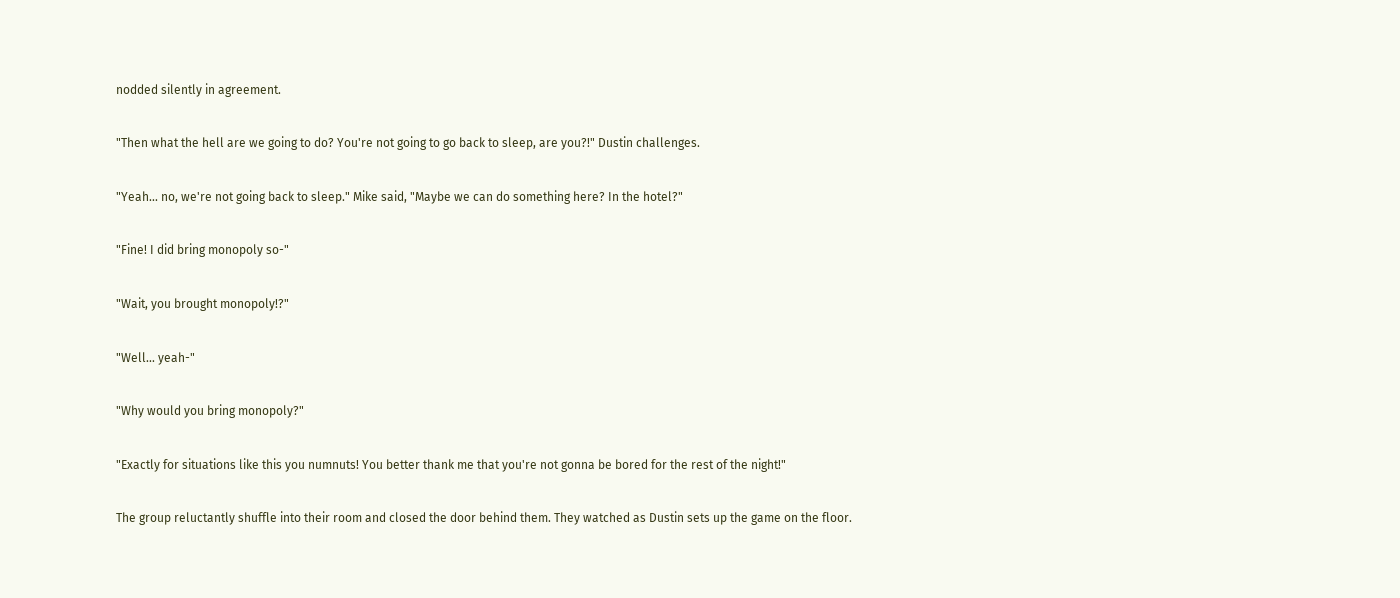nodded silently in agreement.

"Then what the hell are we going to do? You're not going to go back to sleep, are you?!" Dustin challenges.

"Yeah... no, we're not going back to sleep." Mike said, "Maybe we can do something here? In the hotel?"

"Fine! I did bring monopoly so-"

"Wait, you brought monopoly!?"

"Well... yeah-"

"Why would you bring monopoly?"

"Exactly for situations like this you numnuts! You better thank me that you're not gonna be bored for the rest of the night!"

The group reluctantly shuffle into their room and closed the door behind them. They watched as Dustin sets up the game on the floor.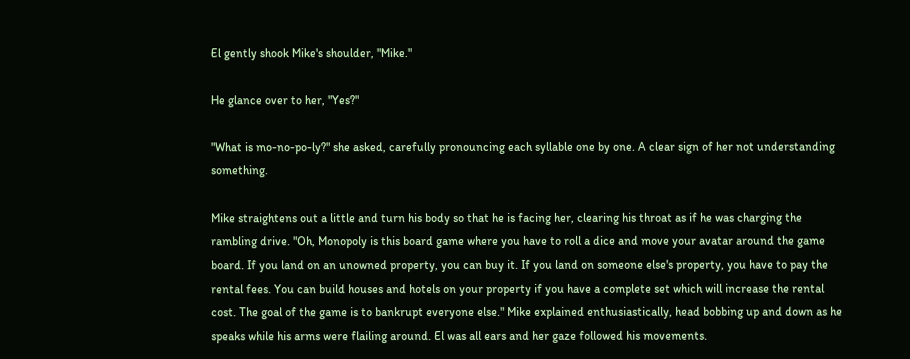El gently shook Mike's shoulder, "Mike."

He glance over to her, "Yes?"

"What is mo-no-po-ly?" she asked, carefully pronouncing each syllable one by one. A clear sign of her not understanding something.

Mike straightens out a little and turn his body so that he is facing her, clearing his throat as if he was charging the rambling drive. "Oh, Monopoly is this board game where you have to roll a dice and move your avatar around the game board. If you land on an unowned property, you can buy it. If you land on someone else's property, you have to pay the rental fees. You can build houses and hotels on your property if you have a complete set which will increase the rental cost. The goal of the game is to bankrupt everyone else." Mike explained enthusiastically, head bobbing up and down as he speaks while his arms were flailing around. El was all ears and her gaze followed his movements.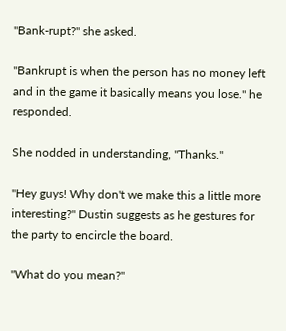"Bank-rupt?" she asked.

"Bankrupt is when the person has no money left and in the game it basically means you lose." he responded.

She nodded in understanding, "Thanks."

"Hey guys! Why don't we make this a little more interesting?" Dustin suggests as he gestures for the party to encircle the board.

"What do you mean?"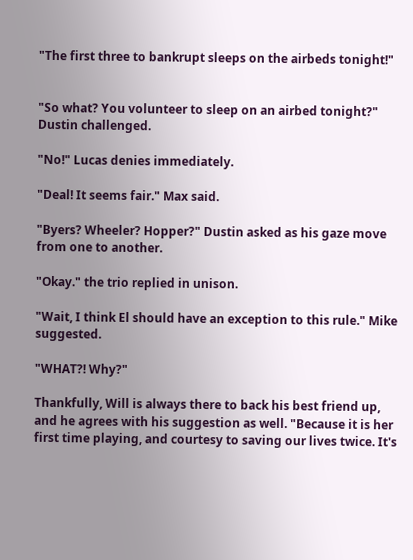"The first three to bankrupt sleeps on the airbeds tonight!"


"So what? You volunteer to sleep on an airbed tonight?" Dustin challenged.

"No!" Lucas denies immediately.

"Deal! It seems fair." Max said.

"Byers? Wheeler? Hopper?" Dustin asked as his gaze move from one to another.

"Okay." the trio replied in unison.

"Wait, I think El should have an exception to this rule." Mike suggested.

"WHAT?! Why?"

Thankfully, Will is always there to back his best friend up, and he agrees with his suggestion as well. "Because it is her first time playing, and courtesy to saving our lives twice. It's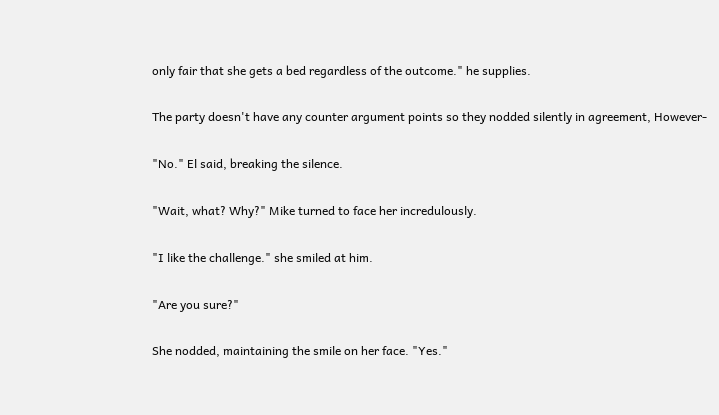only fair that she gets a bed regardless of the outcome." he supplies.

The party doesn't have any counter argument points so they nodded silently in agreement, However-

"No." El said, breaking the silence.

"Wait, what? Why?" Mike turned to face her incredulously.

"I like the challenge." she smiled at him.

"Are you sure?"

She nodded, maintaining the smile on her face. "Yes."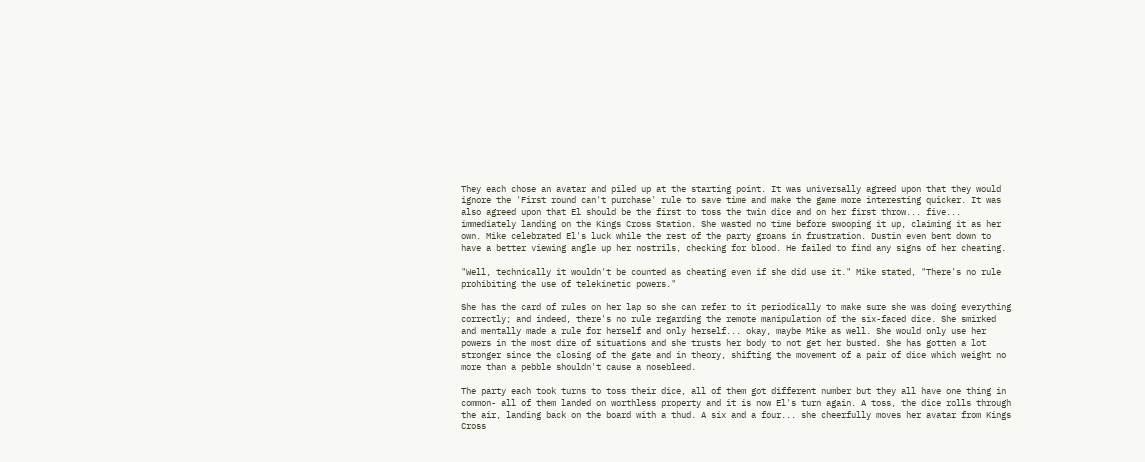They each chose an avatar and piled up at the starting point. It was universally agreed upon that they would ignore the 'First round can't purchase' rule to save time and make the game more interesting quicker. It was also agreed upon that El should be the first to toss the twin dice and on her first throw... five... immediately landing on the Kings Cross Station. She wasted no time before swooping it up, claiming it as her own. Mike celebrated El's luck while the rest of the party groans in frustration. Dustin even bent down to have a better viewing angle up her nostrils, checking for blood. He failed to find any signs of her cheating.

"Well, technically it wouldn't be counted as cheating even if she did use it." Mike stated, "There's no rule prohibiting the use of telekinetic powers."

She has the card of rules on her lap so she can refer to it periodically to make sure she was doing everything correctly; and indeed, there's no rule regarding the remote manipulation of the six-faced dice. She smirked and mentally made a rule for herself and only herself... okay, maybe Mike as well. She would only use her powers in the most dire of situations and she trusts her body to not get her busted. She has gotten a lot stronger since the closing of the gate and in theory, shifting the movement of a pair of dice which weight no more than a pebble shouldn't cause a nosebleed.

The party each took turns to toss their dice, all of them got different number but they all have one thing in common- all of them landed on worthless property and it is now El's turn again. A toss, the dice rolls through the air, landing back on the board with a thud. A six and a four... she cheerfully moves her avatar from Kings Cross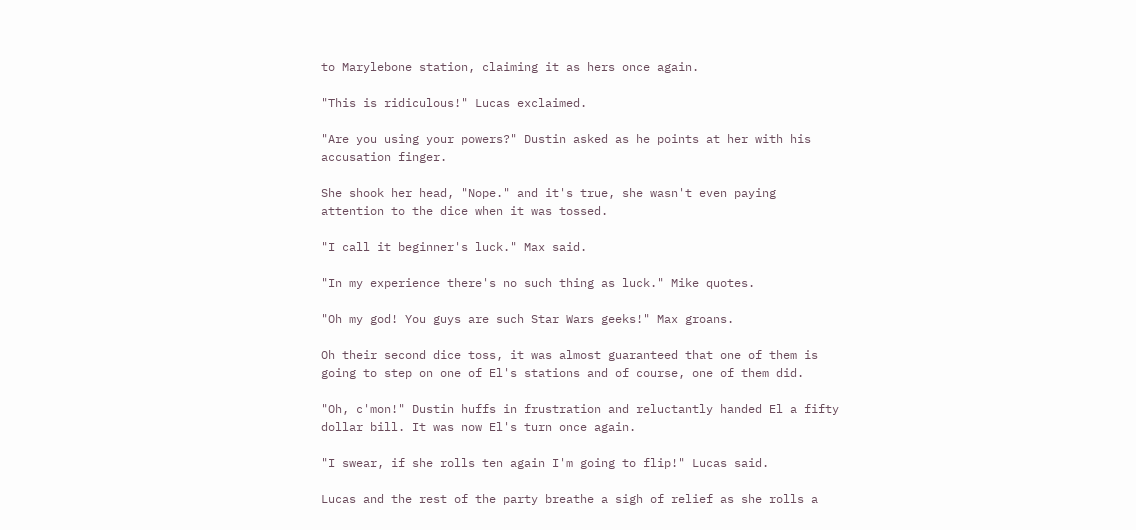to Marylebone station, claiming it as hers once again.

"This is ridiculous!" Lucas exclaimed.

"Are you using your powers?" Dustin asked as he points at her with his accusation finger.

She shook her head, "Nope." and it's true, she wasn't even paying attention to the dice when it was tossed.

"I call it beginner's luck." Max said.

"In my experience there's no such thing as luck." Mike quotes.

"Oh my god! You guys are such Star Wars geeks!" Max groans.

Oh their second dice toss, it was almost guaranteed that one of them is going to step on one of El's stations and of course, one of them did.

"Oh, c'mon!" Dustin huffs in frustration and reluctantly handed El a fifty dollar bill. It was now El's turn once again.

"I swear, if she rolls ten again I'm going to flip!" Lucas said.

Lucas and the rest of the party breathe a sigh of relief as she rolls a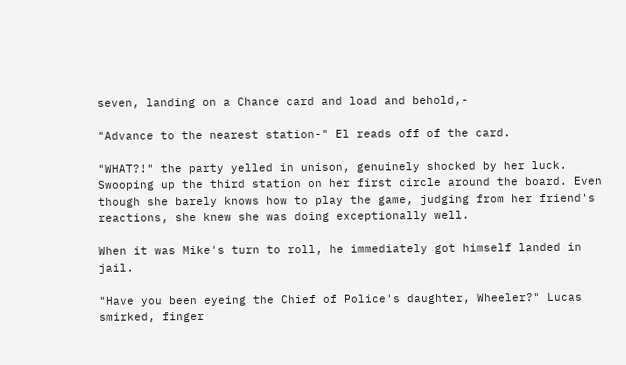seven, landing on a Chance card and load and behold,-

"Advance to the nearest station-" El reads off of the card.

"WHAT?!" the party yelled in unison, genuinely shocked by her luck. Swooping up the third station on her first circle around the board. Even though she barely knows how to play the game, judging from her friend's reactions, she knew she was doing exceptionally well.

When it was Mike's turn to roll, he immediately got himself landed in jail.

"Have you been eyeing the Chief of Police's daughter, Wheeler?" Lucas smirked, finger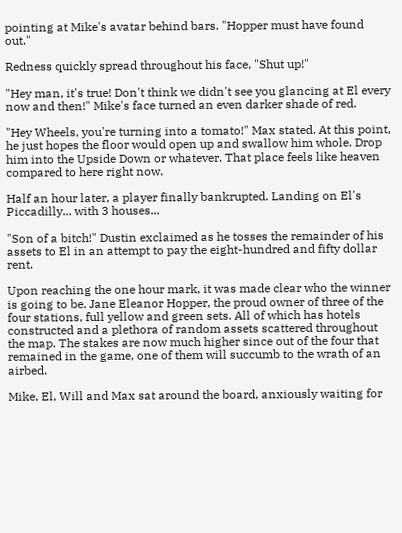pointing at Mike's avatar behind bars. "Hopper must have found out."

Redness quickly spread throughout his face, "Shut up!"

"Hey man, it's true! Don't think we didn't see you glancing at El every now and then!" Mike's face turned an even darker shade of red.

"Hey Wheels, you're turning into a tomato!" Max stated. At this point, he just hopes the floor would open up and swallow him whole. Drop him into the Upside Down or whatever. That place feels like heaven compared to here right now.

Half an hour later, a player finally bankrupted. Landing on El's Piccadilly... with 3 houses...

"Son of a bitch!" Dustin exclaimed as he tosses the remainder of his assets to El in an attempt to pay the eight-hundred and fifty dollar rent.

Upon reaching the one hour mark, it was made clear who the winner is going to be. Jane Eleanor Hopper, the proud owner of three of the four stations, full yellow and green sets. All of which has hotels constructed and a plethora of random assets scattered throughout the map. The stakes are now much higher since out of the four that remained in the game, one of them will succumb to the wrath of an airbed.

Mike, El, Will and Max sat around the board, anxiously waiting for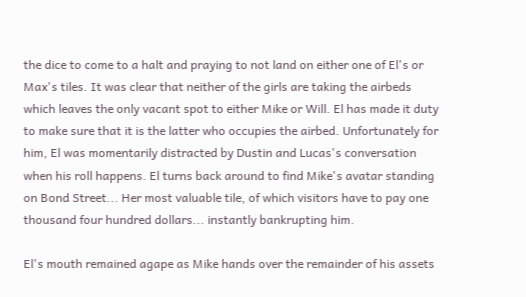the dice to come to a halt and praying to not land on either one of El's or Max's tiles. It was clear that neither of the girls are taking the airbeds which leaves the only vacant spot to either Mike or Will. El has made it duty to make sure that it is the latter who occupies the airbed. Unfortunately for him, El was momentarily distracted by Dustin and Lucas's conversation when his roll happens. El turns back around to find Mike's avatar standing on Bond Street... Her most valuable tile, of which visitors have to pay one thousand four hundred dollars... instantly bankrupting him.

El's mouth remained agape as Mike hands over the remainder of his assets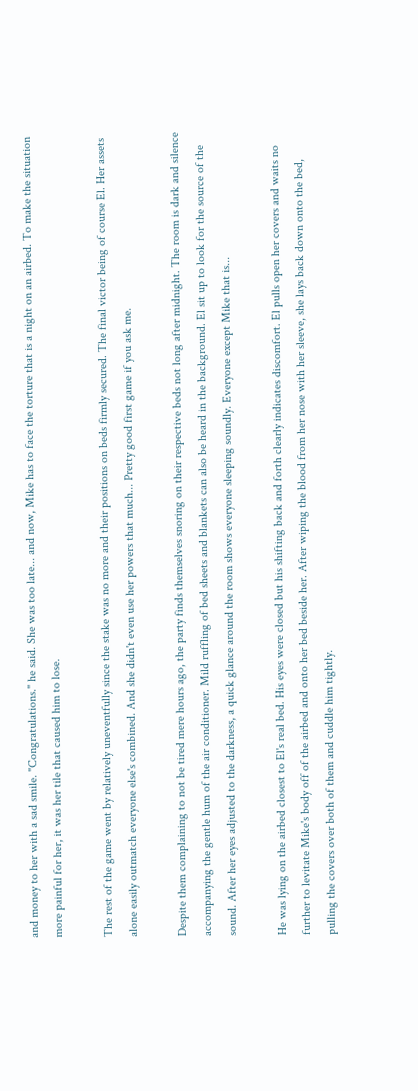and money to her with a sad smile. "Congratulations." he said. She was too late... and now, Mike has to face the torture that is a night on an airbed. To make the situation more painful for her, it was her tile that caused him to lose.

The rest of the game went by relatively uneventfully since the stake was no more and their positions on beds firmly secured. The final victor being of course El. Her assets alone easily outmatch everyone else's combined. And she didn't even use her powers that much... Pretty good first game if you ask me.

Despite them complaining to not be tired mere hours ago, the party finds themselves snoring on their respective beds not long after midnight. The room is dark and silence accompanying the gentle hum of the air conditioner. Mild ruffling of bed sheets and blankets can also be heard in the background. El sit up to look for the source of the sound. After her eyes adjusted to the darkness, a quick glance around the room shows everyone sleeping soundly. Everyone except Mike that is...

He was lying on the airbed closest to El's real bed. His eyes were closed but his shifting back and forth clearly indicates discomfort. El pulls open her covers and waits no further to levitate Mike's body off of the airbed and onto her bed beside her. After wiping the blood from her nose with her sleeve, she lays back down onto the bed, pulling the covers over both of them and cuddle him tightly.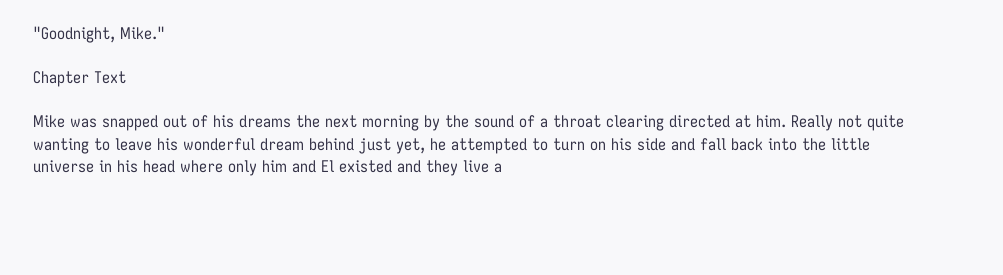"Goodnight, Mike."

Chapter Text

Mike was snapped out of his dreams the next morning by the sound of a throat clearing directed at him. Really not quite wanting to leave his wonderful dream behind just yet, he attempted to turn on his side and fall back into the little universe in his head where only him and El existed and they live a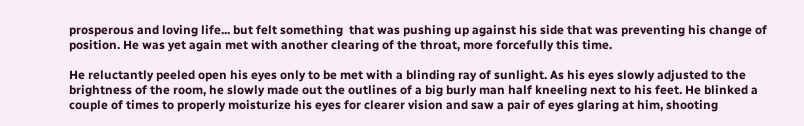prosperous and loving life... but felt something  that was pushing up against his side that was preventing his change of position. He was yet again met with another clearing of the throat, more forcefully this time.

He reluctantly peeled open his eyes only to be met with a blinding ray of sunlight. As his eyes slowly adjusted to the brightness of the room, he slowly made out the outlines of a big burly man half kneeling next to his feet. He blinked a couple of times to properly moisturize his eyes for clearer vision and saw a pair of eyes glaring at him, shooting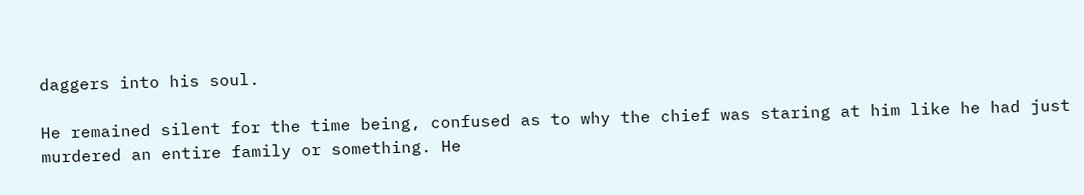daggers into his soul.

He remained silent for the time being, confused as to why the chief was staring at him like he had just murdered an entire family or something. He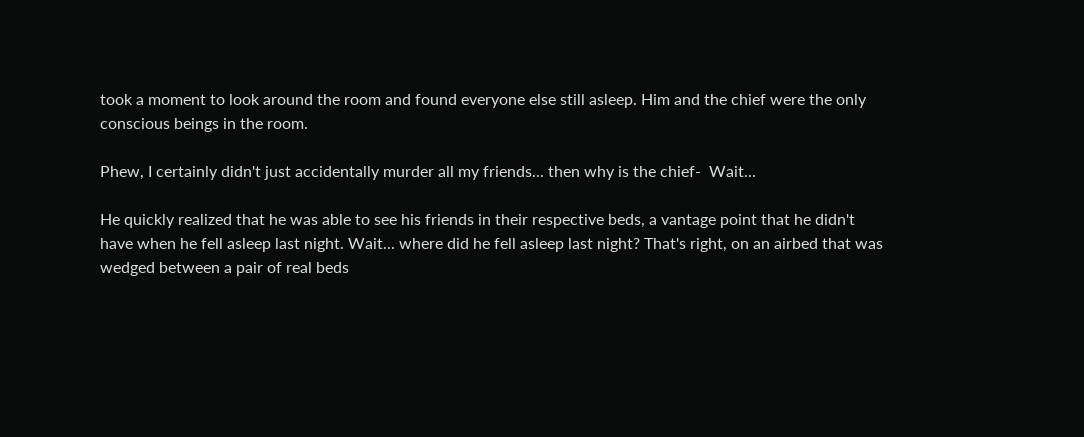took a moment to look around the room and found everyone else still asleep. Him and the chief were the only conscious beings in the room.

Phew, I certainly didn't just accidentally murder all my friends... then why is the chief-  Wait...

He quickly realized that he was able to see his friends in their respective beds, a vantage point that he didn't have when he fell asleep last night. Wait... where did he fell asleep last night? That's right, on an airbed that was wedged between a pair of real beds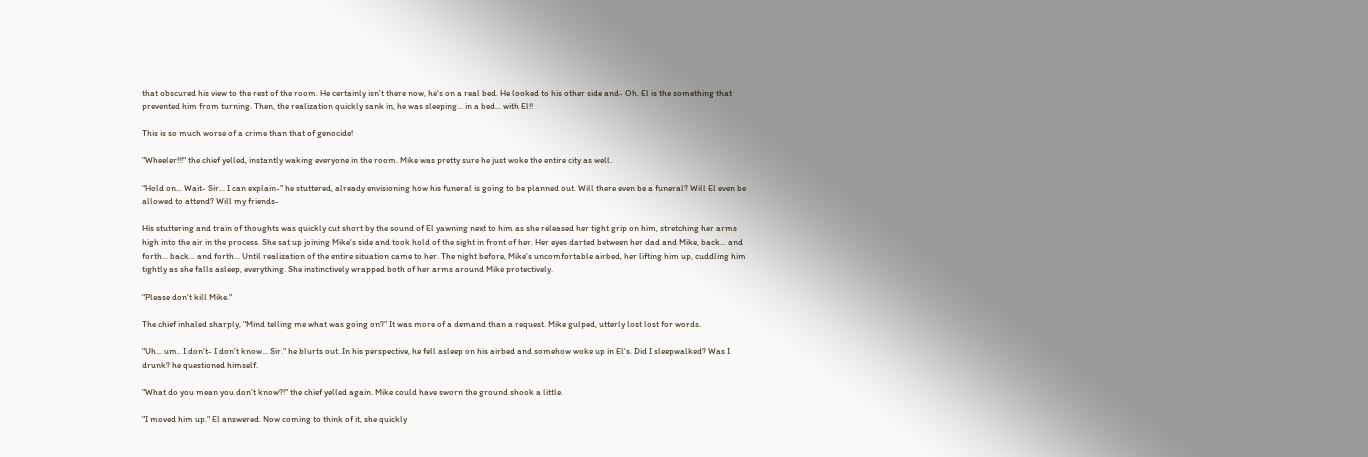that obscured his view to the rest of the room. He certainly isn't there now, he's on a real bed. He looked to his other side and- Oh. El is the something that prevented him from turning. Then, the realization quickly sank in, he was sleeping... in a bed... with El!!

This is so much worse of a crime than that of genocide!

"Wheeler!!!" the chief yelled, instantly waking everyone in the room. Mike was pretty sure he just woke the entire city as well.

"Hold on... Wait- Sir... I can explain-" he stuttered, already envisioning how his funeral is going to be planned out. Will there even be a funeral? Will El even be allowed to attend? Will my friends-

His stuttering and train of thoughts was quickly cut short by the sound of El yawning next to him as she released her tight grip on him, stretching her arms high into the air in the process. She sat up joining Mike's side and took hold of the sight in front of her. Her eyes darted between her dad and Mike, back... and forth... back... and forth... Until realization of the entire situation came to her. The night before, Mike's uncomfortable airbed, her lifting him up, cuddling him tightly as she falls asleep, everything. She instinctively wrapped both of her arms around Mike protectively.

"Please don't kill Mike."

The chief inhaled sharply, "Mind telling me what was going on?" It was more of a demand than a request. Mike gulped, utterly lost lost for words.

"Uh... um.. I don't- I don't know... Sir." he blurts out. In his perspective, he fell asleep on his airbed and somehow woke up in El's. Did I sleepwalked? Was I drunk? he questioned himself.

"What do you mean you don't know?!" the chief yelled again. Mike could have sworn the ground shook a little.

"I moved him up." El answered. Now coming to think of it, she quickly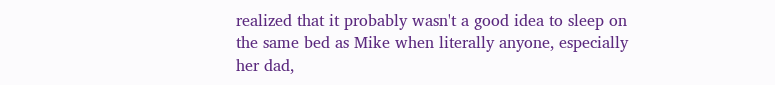realized that it probably wasn't a good idea to sleep on the same bed as Mike when literally anyone, especially her dad,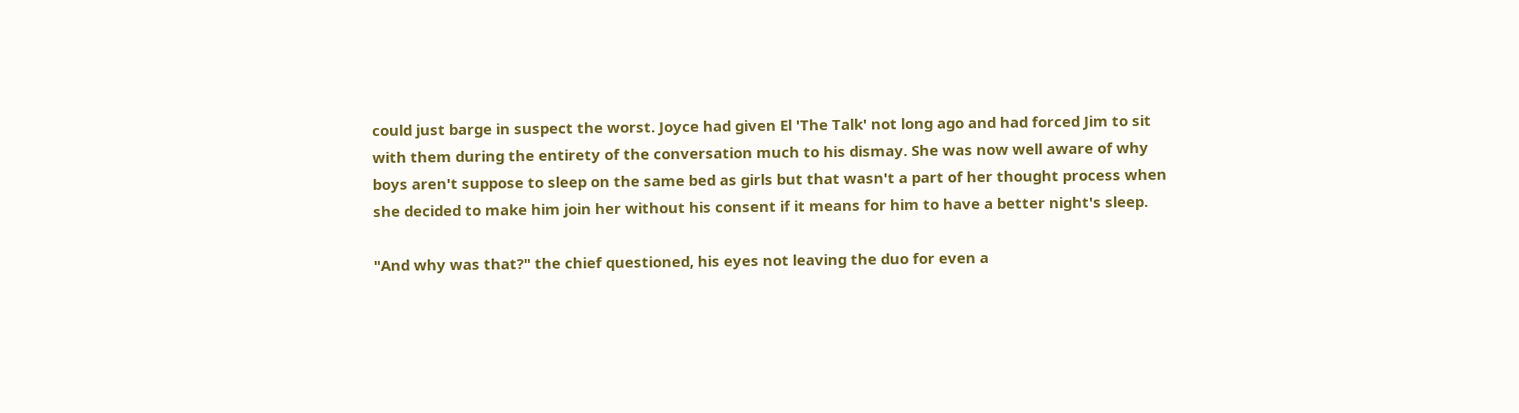could just barge in suspect the worst. Joyce had given El 'The Talk' not long ago and had forced Jim to sit with them during the entirety of the conversation much to his dismay. She was now well aware of why boys aren't suppose to sleep on the same bed as girls but that wasn't a part of her thought process when she decided to make him join her without his consent if it means for him to have a better night's sleep.

"And why was that?" the chief questioned, his eyes not leaving the duo for even a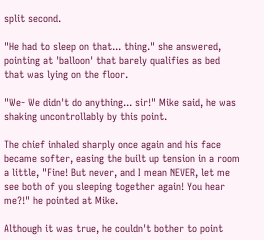split second.

"He had to sleep on that... thing." she answered, pointing at 'balloon' that barely qualifies as bed that was lying on the floor.

"We- We didn't do anything... sir!" Mike said, he was shaking uncontrollably by this point.

The chief inhaled sharply once again and his face became softer, easing the built up tension in a room a little, "Fine! But never, and I mean NEVER, let me see both of you sleeping together again! You hear me?!" he pointed at Mike.

Although it was true, he couldn't bother to point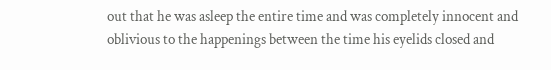out that he was asleep the entire time and was completely innocent and oblivious to the happenings between the time his eyelids closed and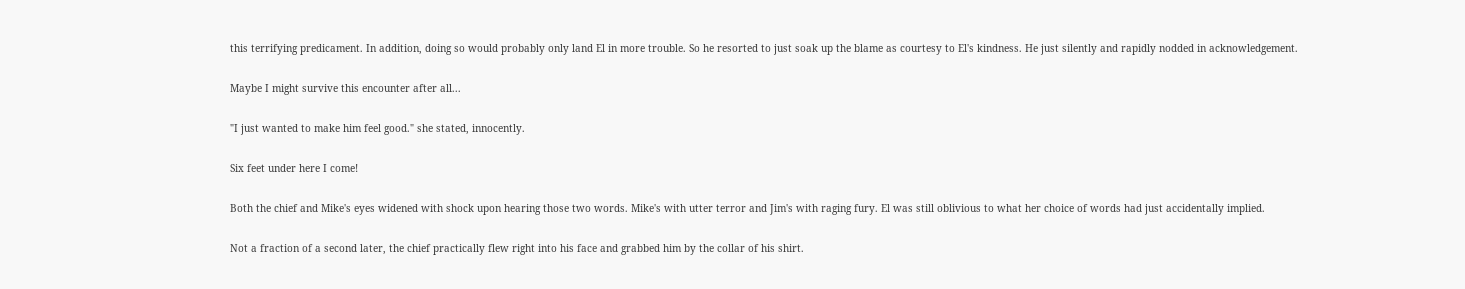this terrifying predicament. In addition, doing so would probably only land El in more trouble. So he resorted to just soak up the blame as courtesy to El's kindness. He just silently and rapidly nodded in acknowledgement.

Maybe I might survive this encounter after all...

"I just wanted to make him feel good." she stated, innocently.

Six feet under here I come!

Both the chief and Mike's eyes widened with shock upon hearing those two words. Mike's with utter terror and Jim's with raging fury. El was still oblivious to what her choice of words had just accidentally implied.

Not a fraction of a second later, the chief practically flew right into his face and grabbed him by the collar of his shirt.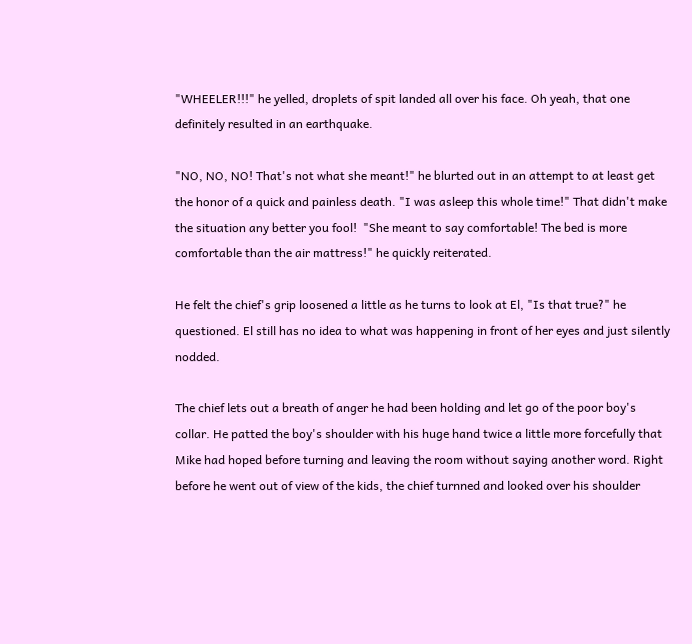"WHEELER!!!" he yelled, droplets of spit landed all over his face. Oh yeah, that one definitely resulted in an earthquake.

"NO, NO, NO! That's not what she meant!" he blurted out in an attempt to at least get the honor of a quick and painless death. "I was asleep this whole time!" That didn't make the situation any better you fool!  "She meant to say comfortable! The bed is more comfortable than the air mattress!" he quickly reiterated.

He felt the chief's grip loosened a little as he turns to look at El, "Is that true?" he questioned. El still has no idea to what was happening in front of her eyes and just silently nodded.

The chief lets out a breath of anger he had been holding and let go of the poor boy's collar. He patted the boy's shoulder with his huge hand twice a little more forcefully that Mike had hoped before turning and leaving the room without saying another word. Right before he went out of view of the kids, the chief turnned and looked over his shoulder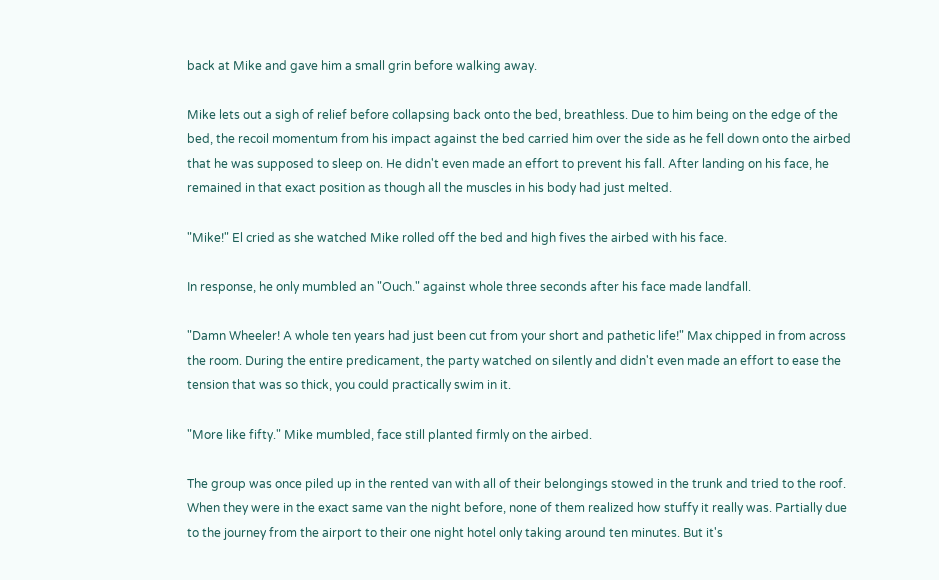back at Mike and gave him a small grin before walking away.

Mike lets out a sigh of relief before collapsing back onto the bed, breathless. Due to him being on the edge of the bed, the recoil momentum from his impact against the bed carried him over the side as he fell down onto the airbed that he was supposed to sleep on. He didn't even made an effort to prevent his fall. After landing on his face, he remained in that exact position as though all the muscles in his body had just melted.

"Mike!" El cried as she watched Mike rolled off the bed and high fives the airbed with his face.

In response, he only mumbled an "Ouch." against whole three seconds after his face made landfall.

"Damn Wheeler! A whole ten years had just been cut from your short and pathetic life!" Max chipped in from across the room. During the entire predicament, the party watched on silently and didn't even made an effort to ease the tension that was so thick, you could practically swim in it.

"More like fifty." Mike mumbled, face still planted firmly on the airbed.

The group was once piled up in the rented van with all of their belongings stowed in the trunk and tried to the roof. When they were in the exact same van the night before, none of them realized how stuffy it really was. Partially due to the journey from the airport to their one night hotel only taking around ten minutes. But it's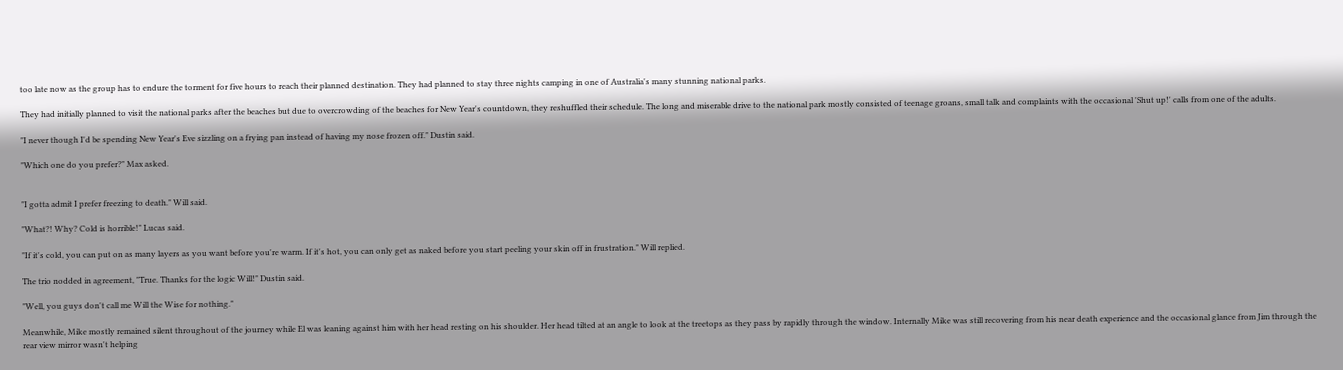too late now as the group has to endure the torment for five hours to reach their planned destination. They had planned to stay three nights camping in one of Australia's many stunning national parks.

They had initially planned to visit the national parks after the beaches but due to overcrowding of the beaches for New Year's countdown, they reshuffled their schedule. The long and miserable drive to the national park mostly consisted of teenage groans, small talk and complaints with the occasional 'Shut up!' calls from one of the adults.

"I never though I'd be spending New Year's Eve sizzling on a frying pan instead of having my nose frozen off." Dustin said.

"Which one do you prefer?" Max asked.


"I gotta admit I prefer freezing to death." Will said.

"What?! Why? Cold is horrible!" Lucas said.

"If it's cold, you can put on as many layers as you want before you're warm. If it's hot, you can only get as naked before you start peeling your skin off in frustration." Will replied.

The trio nodded in agreement, "True. Thanks for the logic Will!" Dustin said.

"Well, you guys don't call me Will the Wise for nothing."

Meanwhile, Mike mostly remained silent throughout of the journey while El was leaning against him with her head resting on his shoulder. Her head tilted at an angle to look at the treetops as they pass by rapidly through the window. Internally Mike was still recovering from his near death experience and the occasional glance from Jim through the rear view mirror wasn't helping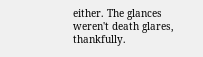either. The glances weren't death glares, thankfully.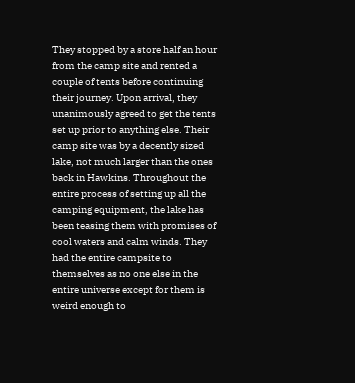They stopped by a store half an hour from the camp site and rented a couple of tents before continuing their journey. Upon arrival, they unanimously agreed to get the tents set up prior to anything else. Their camp site was by a decently sized lake, not much larger than the ones back in Hawkins. Throughout the entire process of setting up all the camping equipment, the lake has been teasing them with promises of cool waters and calm winds. They had the entire campsite to themselves as no one else in the entire universe except for them is weird enough to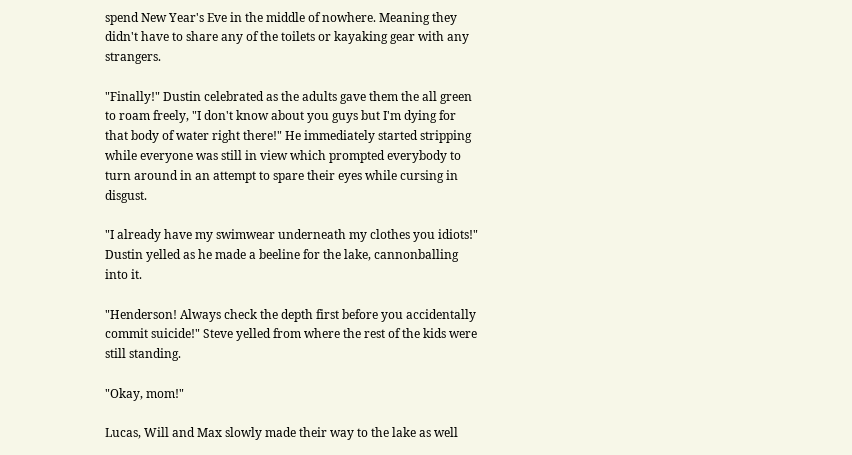spend New Year's Eve in the middle of nowhere. Meaning they didn't have to share any of the toilets or kayaking gear with any strangers.

"Finally!" Dustin celebrated as the adults gave them the all green to roam freely, "I don't know about you guys but I'm dying for that body of water right there!" He immediately started stripping while everyone was still in view which prompted everybody to turn around in an attempt to spare their eyes while cursing in disgust.

"I already have my swimwear underneath my clothes you idiots!" Dustin yelled as he made a beeline for the lake, cannonballing into it.

"Henderson! Always check the depth first before you accidentally commit suicide!" Steve yelled from where the rest of the kids were still standing.

"Okay, mom!"

Lucas, Will and Max slowly made their way to the lake as well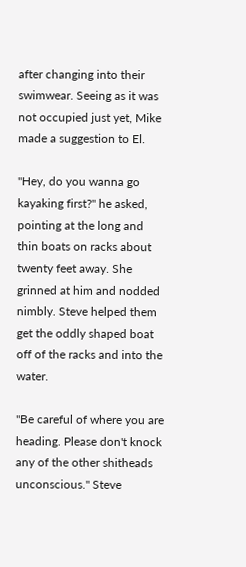after changing into their swimwear. Seeing as it was not occupied just yet, Mike made a suggestion to El.

"Hey, do you wanna go kayaking first?" he asked, pointing at the long and thin boats on racks about twenty feet away. She grinned at him and nodded nimbly. Steve helped them get the oddly shaped boat off of the racks and into the water.

"Be careful of where you are heading. Please don't knock any of the other shitheads unconscious." Steve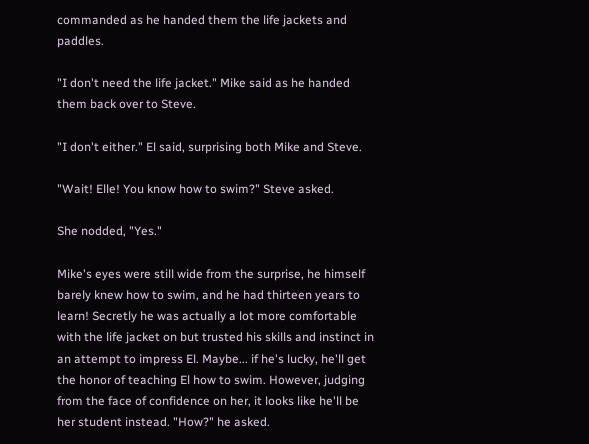commanded as he handed them the life jackets and paddles.

"I don't need the life jacket." Mike said as he handed them back over to Steve.

"I don't either." El said, surprising both Mike and Steve.

"Wait! Elle! You know how to swim?" Steve asked.

She nodded, "Yes."

Mike's eyes were still wide from the surprise, he himself barely knew how to swim, and he had thirteen years to learn! Secretly he was actually a lot more comfortable with the life jacket on but trusted his skills and instinct in an attempt to impress El. Maybe... if he's lucky, he'll get the honor of teaching El how to swim. However, judging from the face of confidence on her, it looks like he'll be her student instead. "How?" he asked.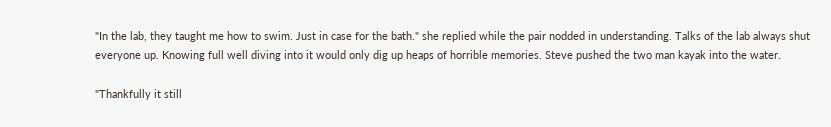"In the lab, they taught me how to swim. Just in case for the bath." she replied while the pair nodded in understanding. Talks of the lab always shut everyone up. Knowing full well diving into it would only dig up heaps of horrible memories. Steve pushed the two man kayak into the water.

"Thankfully it still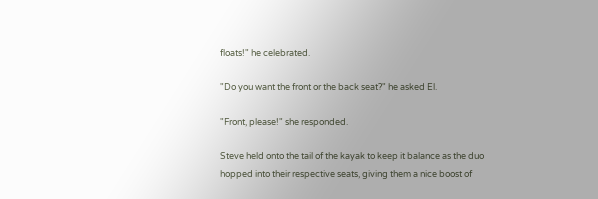floats!" he celebrated.

"Do you want the front or the back seat?" he asked El.

"Front, please!" she responded.

Steve held onto the tail of the kayak to keep it balance as the duo hopped into their respective seats, giving them a nice boost of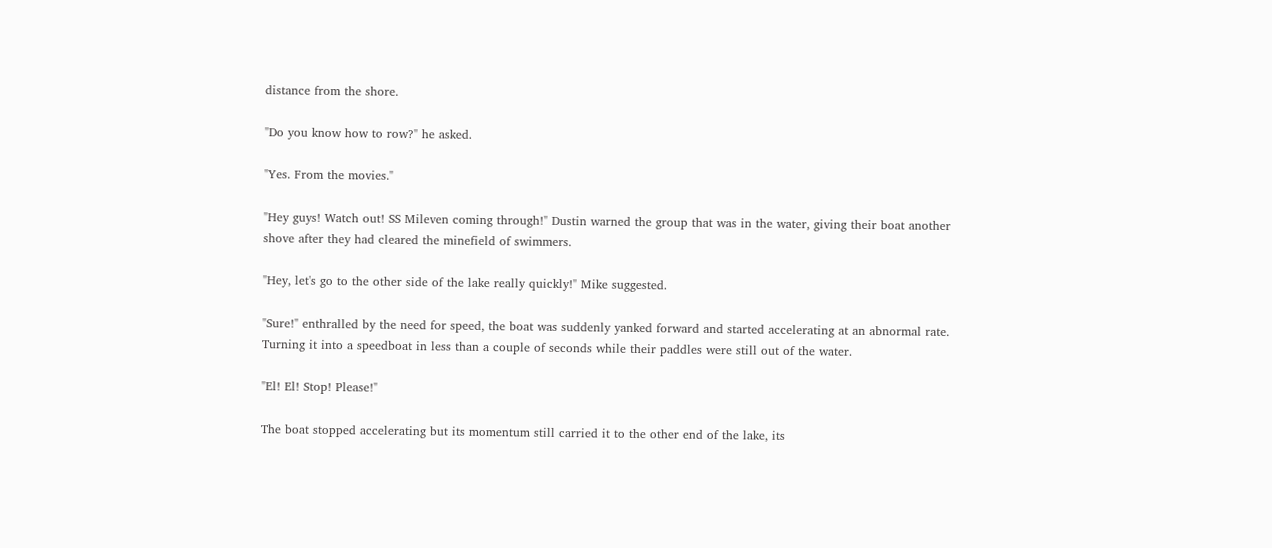distance from the shore.

"Do you know how to row?" he asked.

"Yes. From the movies."

"Hey guys! Watch out! SS Mileven coming through!" Dustin warned the group that was in the water, giving their boat another shove after they had cleared the minefield of swimmers.

"Hey, let's go to the other side of the lake really quickly!" Mike suggested.

"Sure!" enthralled by the need for speed, the boat was suddenly yanked forward and started accelerating at an abnormal rate. Turning it into a speedboat in less than a couple of seconds while their paddles were still out of the water.

"El! El! Stop! Please!"

The boat stopped accelerating but its momentum still carried it to the other end of the lake, its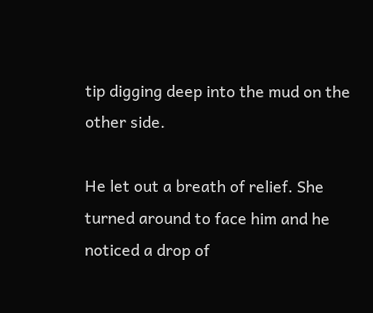tip digging deep into the mud on the other side.

He let out a breath of relief. She turned around to face him and he noticed a drop of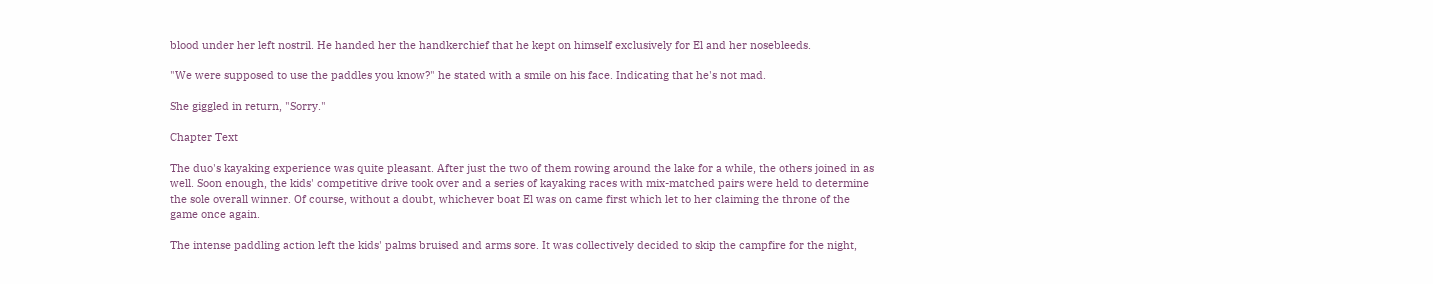blood under her left nostril. He handed her the handkerchief that he kept on himself exclusively for El and her nosebleeds.

"We were supposed to use the paddles you know?" he stated with a smile on his face. Indicating that he's not mad.

She giggled in return, "Sorry."

Chapter Text

The duo's kayaking experience was quite pleasant. After just the two of them rowing around the lake for a while, the others joined in as well. Soon enough, the kids' competitive drive took over and a series of kayaking races with mix-matched pairs were held to determine the sole overall winner. Of course, without a doubt, whichever boat El was on came first which let to her claiming the throne of the game once again.

The intense paddling action left the kids' palms bruised and arms sore. It was collectively decided to skip the campfire for the night,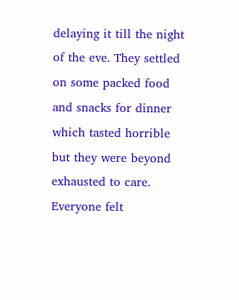delaying it till the night of the eve. They settled on some packed food and snacks for dinner which tasted horrible but they were beyond exhausted to care. Everyone felt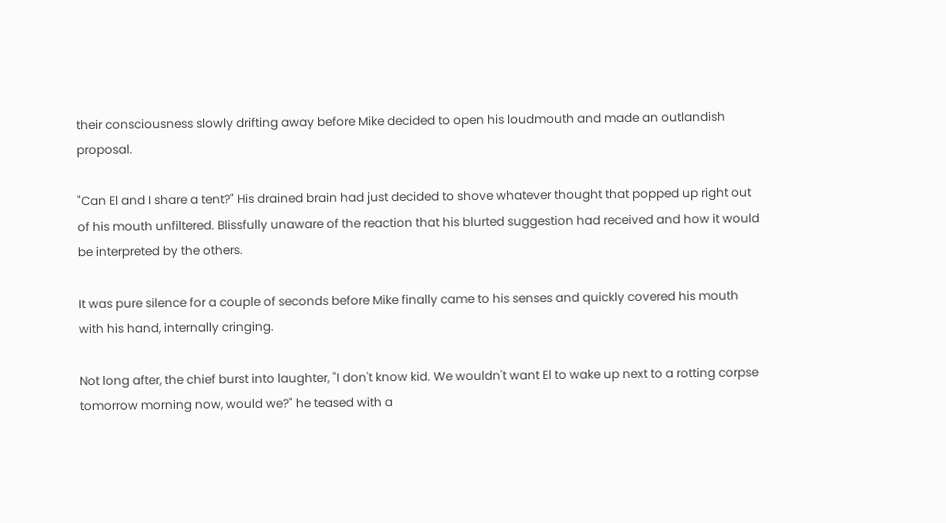their consciousness slowly drifting away before Mike decided to open his loudmouth and made an outlandish proposal.

"Can El and I share a tent?" His drained brain had just decided to shove whatever thought that popped up right out of his mouth unfiltered. Blissfully unaware of the reaction that his blurted suggestion had received and how it would be interpreted by the others.

It was pure silence for a couple of seconds before Mike finally came to his senses and quickly covered his mouth with his hand, internally cringing.

Not long after, the chief burst into laughter, "I don't know kid. We wouldn't want El to wake up next to a rotting corpse tomorrow morning now, would we?" he teased with a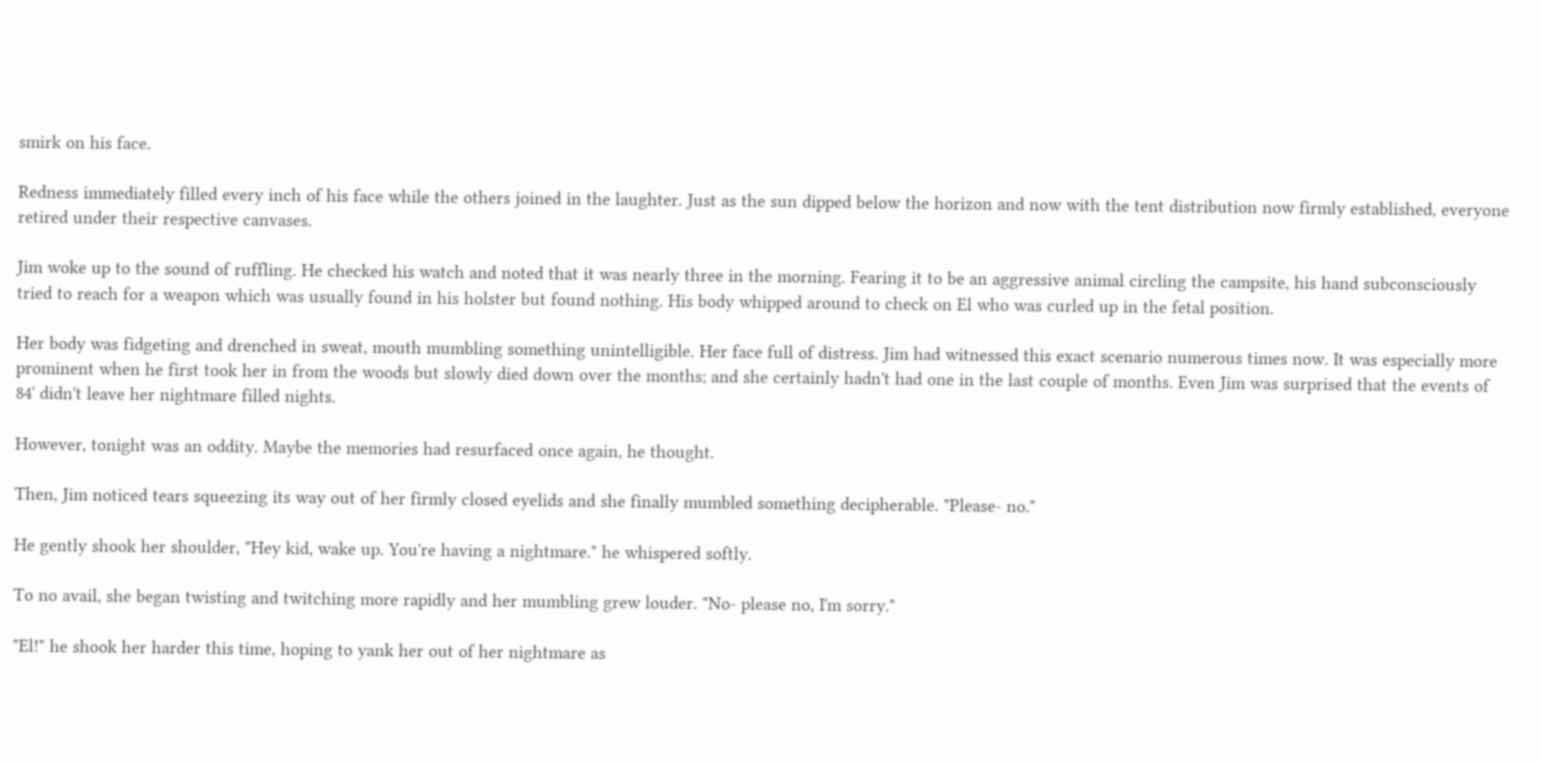smirk on his face.

Redness immediately filled every inch of his face while the others joined in the laughter. Just as the sun dipped below the horizon and now with the tent distribution now firmly established, everyone retired under their respective canvases.

Jim woke up to the sound of ruffling. He checked his watch and noted that it was nearly three in the morning. Fearing it to be an aggressive animal circling the campsite, his hand subconsciously tried to reach for a weapon which was usually found in his holster but found nothing. His body whipped around to check on El who was curled up in the fetal position.

Her body was fidgeting and drenched in sweat, mouth mumbling something unintelligible. Her face full of distress. Jim had witnessed this exact scenario numerous times now. It was especially more prominent when he first took her in from the woods but slowly died down over the months; and she certainly hadn't had one in the last couple of months. Even Jim was surprised that the events of 84' didn't leave her nightmare filled nights.

However, tonight was an oddity. Maybe the memories had resurfaced once again, he thought.

Then, Jim noticed tears squeezing its way out of her firmly closed eyelids and she finally mumbled something decipherable. "Please- no."

He gently shook her shoulder, "Hey kid, wake up. You're having a nightmare." he whispered softly.

To no avail, she began twisting and twitching more rapidly and her mumbling grew louder. "No- please no, I'm sorry."

"El!" he shook her harder this time, hoping to yank her out of her nightmare as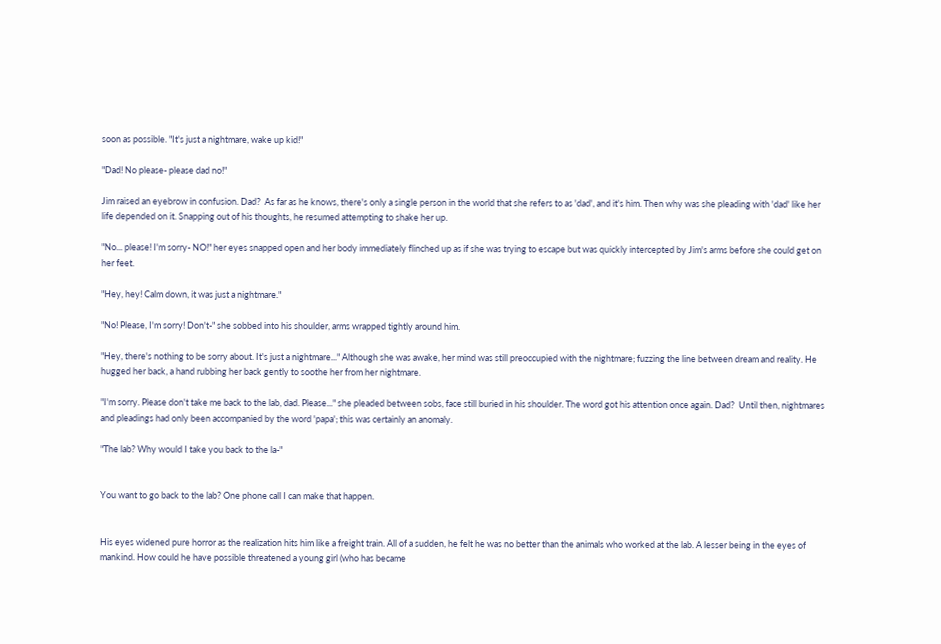soon as possible. "It's just a nightmare, wake up kid!"

"Dad! No please- please dad no!"

Jim raised an eyebrow in confusion. Dad?  As far as he knows, there's only a single person in the world that she refers to as 'dad', and it's him. Then why was she pleading with 'dad' like her life depended on it. Snapping out of his thoughts, he resumed attempting to shake her up.

"No... please! I'm sorry- NO!" her eyes snapped open and her body immediately flinched up as if she was trying to escape but was quickly intercepted by Jim's arms before she could get on her feet.

"Hey, hey! Calm down, it was just a nightmare."

"No! Please, I'm sorry! Don't-" she sobbed into his shoulder, arms wrapped tightly around him.

"Hey, there's nothing to be sorry about. It's just a nightmare..." Although she was awake, her mind was still preoccupied with the nightmare; fuzzing the line between dream and reality. He hugged her back, a hand rubbing her back gently to soothe her from her nightmare.

"I'm sorry. Please don't take me back to the lab, dad. Please..." she pleaded between sobs, face still buried in his shoulder. The word got his attention once again. Dad?  Until then, nightmares and pleadings had only been accompanied by the word 'papa'; this was certainly an anomaly.

"The lab? Why would I take you back to the la-"


You want to go back to the lab? One phone call I can make that happen.


His eyes widened pure horror as the realization hits him like a freight train. All of a sudden, he felt he was no better than the animals who worked at the lab. A lesser being in the eyes of mankind. How could he have possible threatened a young girl (who has became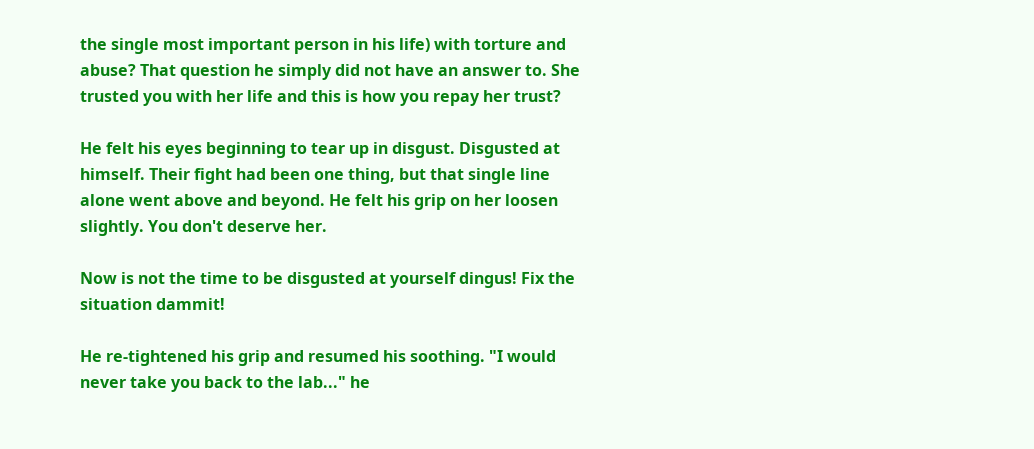the single most important person in his life) with torture and abuse? That question he simply did not have an answer to. She trusted you with her life and this is how you repay her trust?

He felt his eyes beginning to tear up in disgust. Disgusted at himself. Their fight had been one thing, but that single line alone went above and beyond. He felt his grip on her loosen slightly. You don't deserve her.

Now is not the time to be disgusted at yourself dingus! Fix the situation dammit!

He re-tightened his grip and resumed his soothing. "I would never take you back to the lab..." he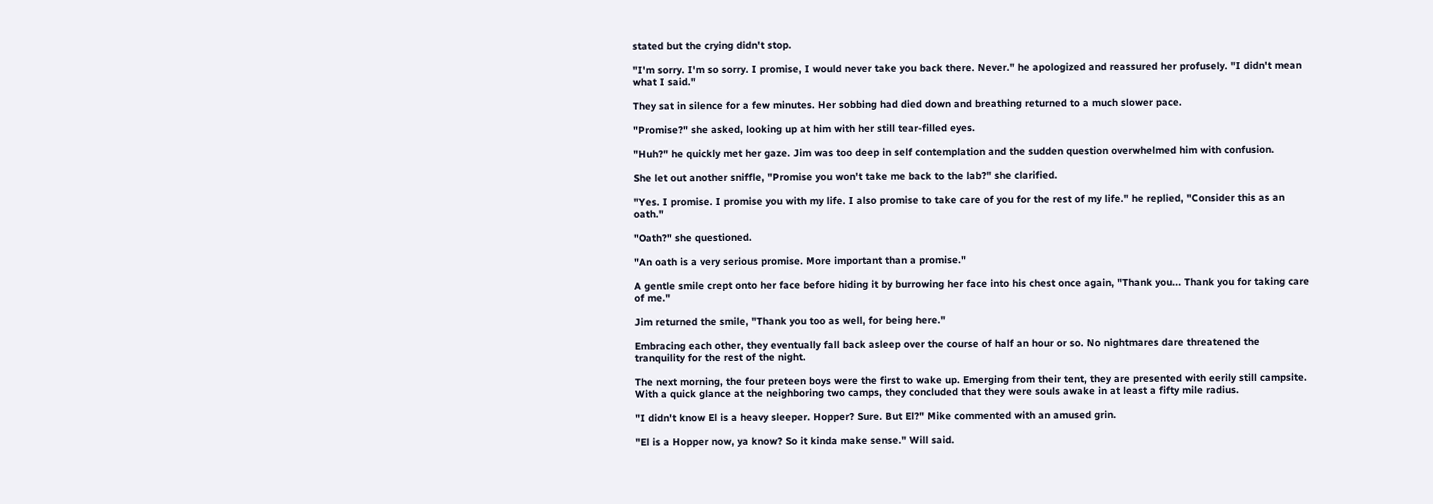stated but the crying didn't stop.

"I'm sorry. I'm so sorry. I promise, I would never take you back there. Never." he apologized and reassured her profusely. "I didn't mean what I said."

They sat in silence for a few minutes. Her sobbing had died down and breathing returned to a much slower pace.

"Promise?" she asked, looking up at him with her still tear-filled eyes.

"Huh?" he quickly met her gaze. Jim was too deep in self contemplation and the sudden question overwhelmed him with confusion.

She let out another sniffle, "Promise you won't take me back to the lab?" she clarified.

"Yes. I promise. I promise you with my life. I also promise to take care of you for the rest of my life." he replied, "Consider this as an oath."

"Oath?" she questioned.

"An oath is a very serious promise. More important than a promise."

A gentle smile crept onto her face before hiding it by burrowing her face into his chest once again, "Thank you... Thank you for taking care of me."

Jim returned the smile, "Thank you too as well, for being here."

Embracing each other, they eventually fall back asleep over the course of half an hour or so. No nightmares dare threatened the tranquility for the rest of the night.

The next morning, the four preteen boys were the first to wake up. Emerging from their tent, they are presented with eerily still campsite. With a quick glance at the neighboring two camps, they concluded that they were souls awake in at least a fifty mile radius.

"I didn't know El is a heavy sleeper. Hopper? Sure. But El?" Mike commented with an amused grin.

"El is a Hopper now, ya know? So it kinda make sense." Will said.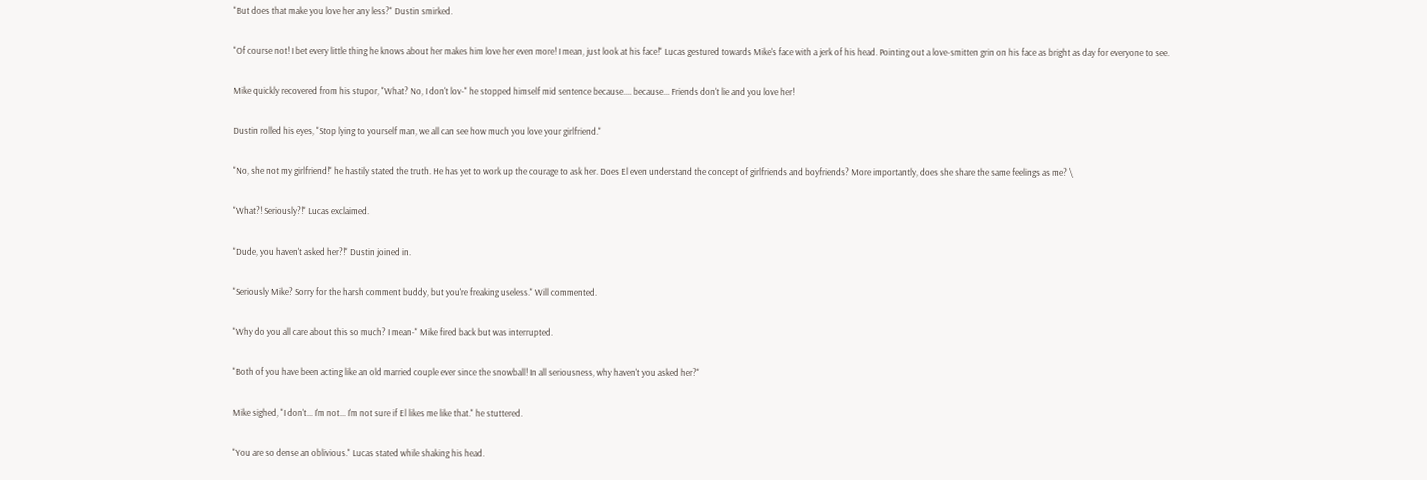"But does that make you love her any less?" Dustin smirked.

"Of course not! I bet every little thing he knows about her makes him love her even more! I mean, just look at his face!" Lucas gestured towards Mike's face with a jerk of his head. Pointing out a love-smitten grin on his face as bright as day for everyone to see.

Mike quickly recovered from his stupor, "What? No, I don't lov-" he stopped himself mid sentence because.... because... Friends don't lie and you love her!

Dustin rolled his eyes, "Stop lying to yourself man, we all can see how much you love your girlfriend."

"No, she not my girlfriend!" he hastily stated the truth. He has yet to work up the courage to ask her. Does El even understand the concept of girlfriends and boyfriends? More importantly, does she share the same feelings as me? \

"What?! Seriously?!" Lucas exclaimed.

"Dude, you haven't asked her?!" Dustin joined in.

"Seriously Mike? Sorry for the harsh comment buddy, but you're freaking useless." Will commented.

"Why do you all care about this so much? I mean-" Mike fired back but was interrupted.

"Both of you have been acting like an old married couple ever since the snowball! In all seriousness, why haven't you asked her?"

Mike sighed, "I don't... I'm not... I'm not sure if El likes me like that." he stuttered.

"You are so dense an oblivious." Lucas stated while shaking his head.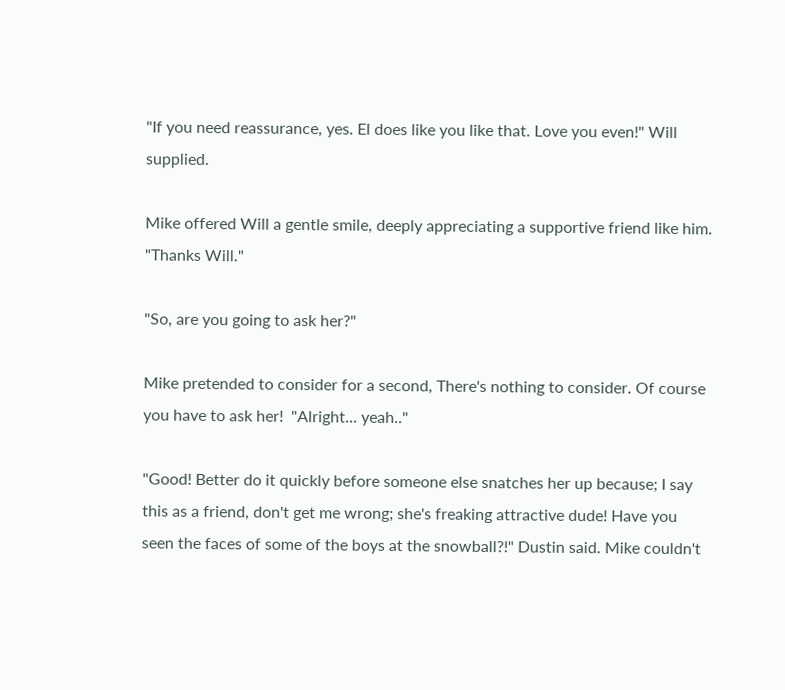"If you need reassurance, yes. El does like you like that. Love you even!" Will supplied.

Mike offered Will a gentle smile, deeply appreciating a supportive friend like him. "Thanks Will."

"So, are you going to ask her?"

Mike pretended to consider for a second, There's nothing to consider. Of course you have to ask her!  "Alright... yeah.."

"Good! Better do it quickly before someone else snatches her up because; I say this as a friend, don't get me wrong; she's freaking attractive dude! Have you seen the faces of some of the boys at the snowball?!" Dustin said. Mike couldn't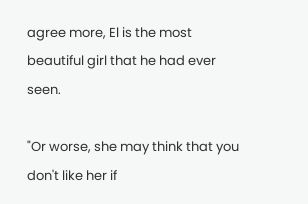agree more, El is the most beautiful girl that he had ever seen.

"Or worse, she may think that you don't like her if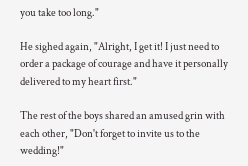you take too long."

He sighed again, "Alright, I get it! I just need to order a package of courage and have it personally delivered to my heart first."

The rest of the boys shared an amused grin with each other, "Don't forget to invite us to the wedding!"